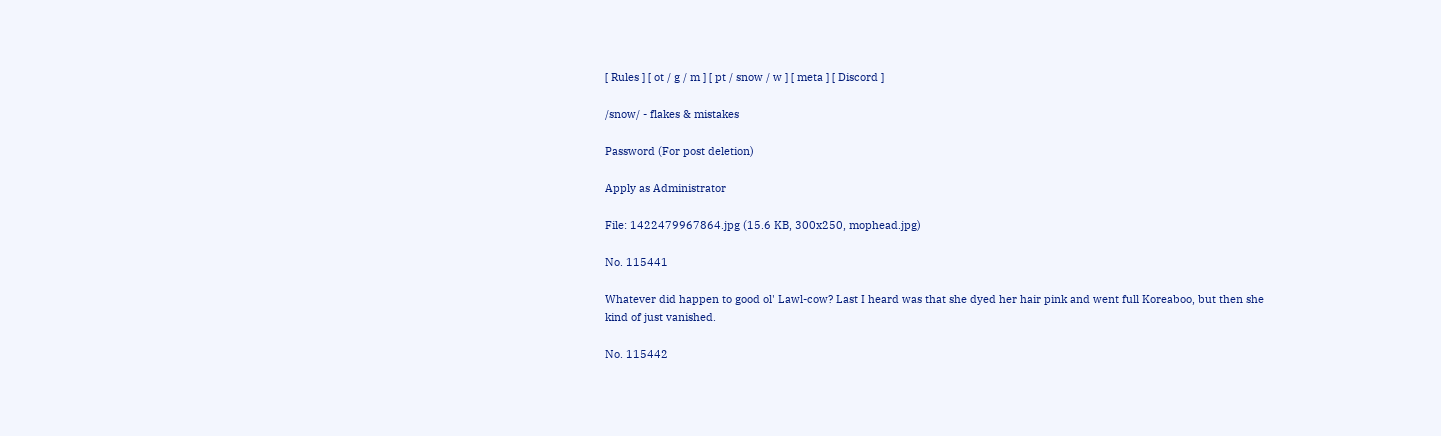[ Rules ] [ ot / g / m ] [ pt / snow / w ] [ meta ] [ Discord ]

/snow/ - flakes & mistakes

Password (For post deletion)

Apply as Administrator

File: 1422479967864.jpg (15.6 KB, 300x250, mophead.jpg)

No. 115441

Whatever did happen to good ol' Lawl-cow? Last I heard was that she dyed her hair pink and went full Koreaboo, but then she kind of just vanished.

No. 115442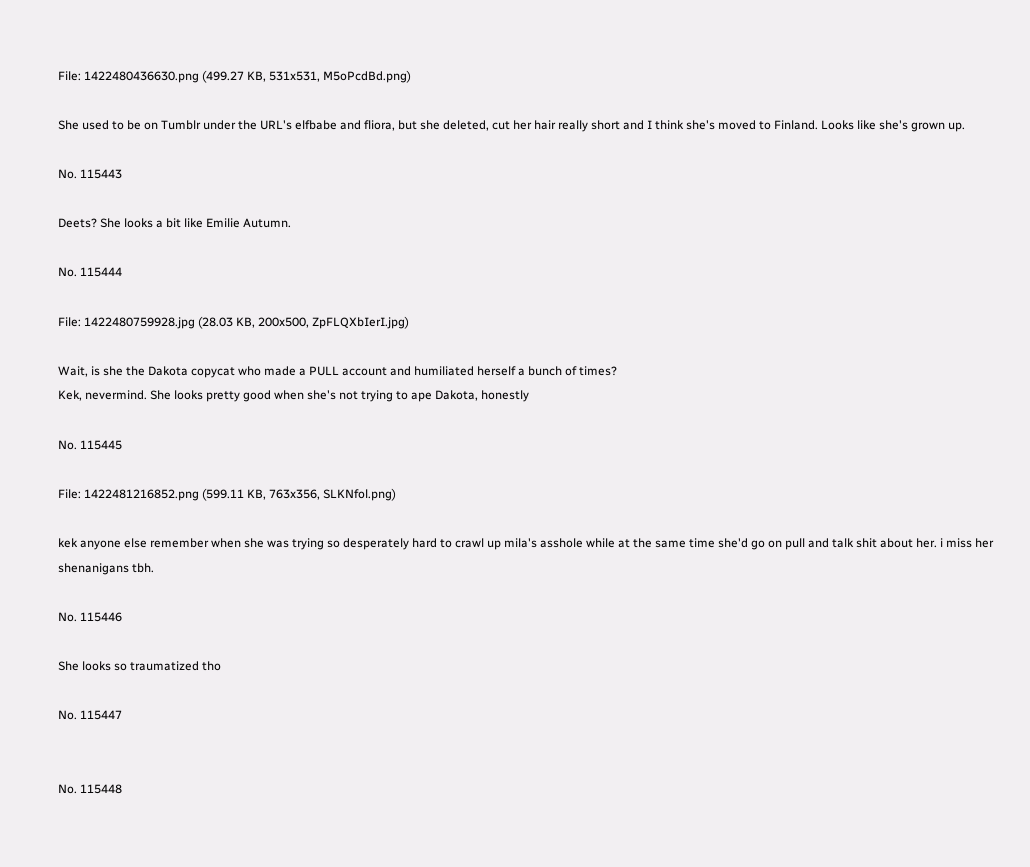File: 1422480436630.png (499.27 KB, 531x531, M5oPcdBd.png)

She used to be on Tumblr under the URL's elfbabe and fliora, but she deleted, cut her hair really short and I think she's moved to Finland. Looks like she's grown up.

No. 115443

Deets? She looks a bit like Emilie Autumn.

No. 115444

File: 1422480759928.jpg (28.03 KB, 200x500, ZpFLQXbIerI.jpg)

Wait, is she the Dakota copycat who made a PULL account and humiliated herself a bunch of times?
Kek, nevermind. She looks pretty good when she's not trying to ape Dakota, honestly

No. 115445

File: 1422481216852.png (599.11 KB, 763x356, SLKNfol.png)

kek anyone else remember when she was trying so desperately hard to crawl up mila's asshole while at the same time she'd go on pull and talk shit about her. i miss her shenanigans tbh.

No. 115446

She looks so traumatized tho

No. 115447


No. 115448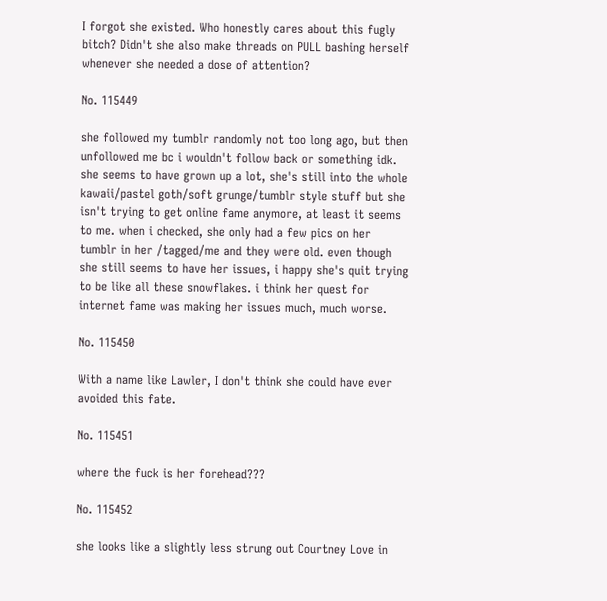I forgot she existed. Who honestly cares about this fugly bitch? Didn't she also make threads on PULL bashing herself whenever she needed a dose of attention?

No. 115449

she followed my tumblr randomly not too long ago, but then unfollowed me bc i wouldn't follow back or something idk. she seems to have grown up a lot, she's still into the whole kawaii/pastel goth/soft grunge/tumblr style stuff but she isn't trying to get online fame anymore, at least it seems to me. when i checked, she only had a few pics on her tumblr in her /tagged/me and they were old. even though she still seems to have her issues, i happy she's quit trying to be like all these snowflakes. i think her quest for internet fame was making her issues much, much worse.

No. 115450

With a name like Lawler, I don't think she could have ever avoided this fate.

No. 115451

where the fuck is her forehead???

No. 115452

she looks like a slightly less strung out Courtney Love in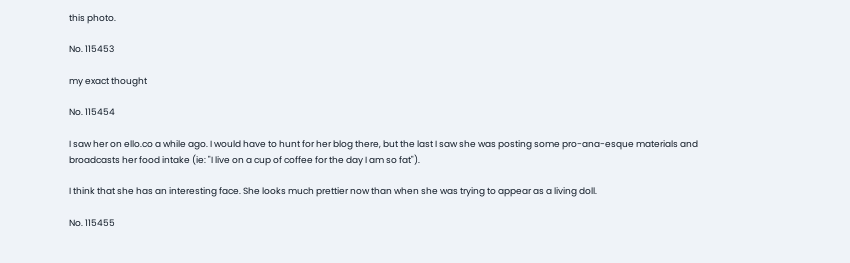this photo.

No. 115453

my exact thought

No. 115454

I saw her on ello.co a while ago. I would have to hunt for her blog there, but the last I saw she was posting some pro-ana-esque materials and broadcasts her food intake (ie: "I live on a cup of coffee for the day I am so fat").

I think that she has an interesting face. She looks much prettier now than when she was trying to appear as a living doll.

No. 115455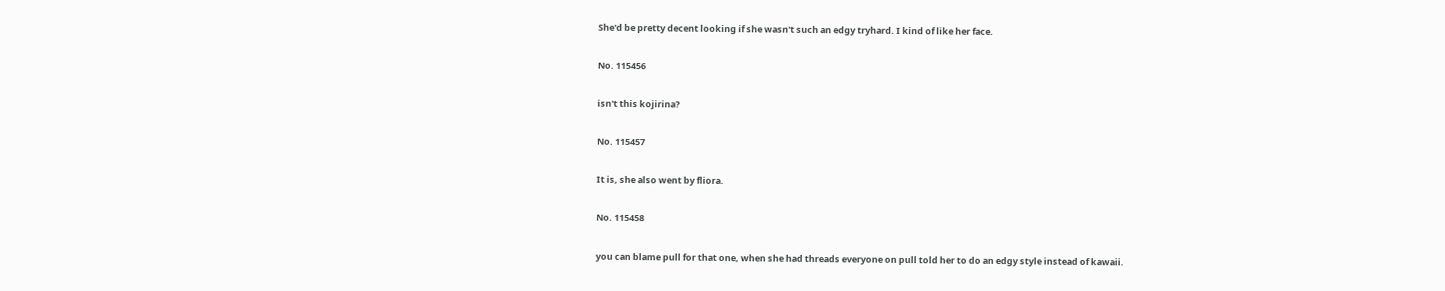She'd be pretty decent looking if she wasn't such an edgy tryhard. I kind of like her face.

No. 115456

isn't this kojirina?

No. 115457

It is, she also went by fliora.

No. 115458

you can blame pull for that one, when she had threads everyone on pull told her to do an edgy style instead of kawaii.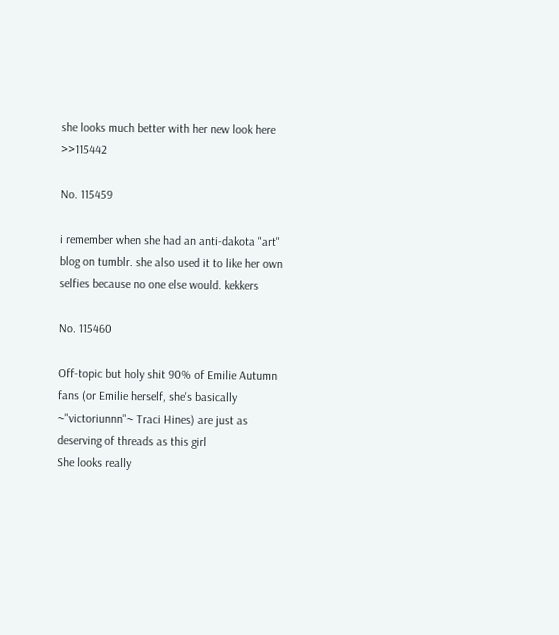she looks much better with her new look here >>115442

No. 115459

i remember when she had an anti-dakota "art" blog on tumblr. she also used it to like her own selfies because no one else would. kekkers

No. 115460

Off-topic but holy shit 90% of Emilie Autumn fans (or Emilie herself, she's basically ~"victoriunnn"~ Traci Hines) are just as deserving of threads as this girl
She looks really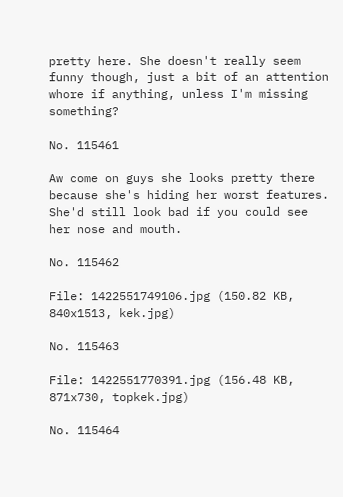pretty here. She doesn't really seem funny though, just a bit of an attention whore if anything, unless I'm missing something?

No. 115461

Aw come on guys she looks pretty there because she's hiding her worst features. She'd still look bad if you could see her nose and mouth.

No. 115462

File: 1422551749106.jpg (150.82 KB, 840x1513, kek.jpg)

No. 115463

File: 1422551770391.jpg (156.48 KB, 871x730, topkek.jpg)

No. 115464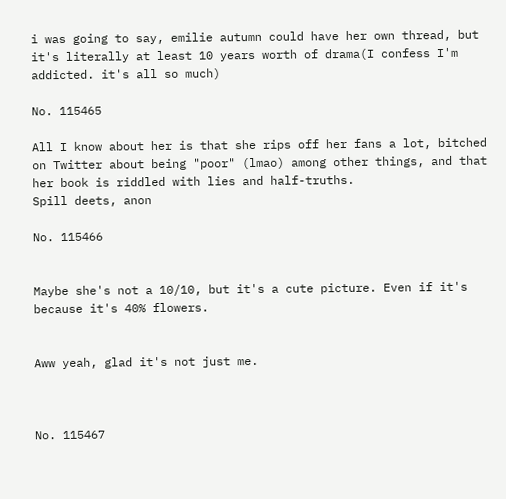i was going to say, emilie autumn could have her own thread, but it's literally at least 10 years worth of drama(I confess I'm addicted. it's all so much)

No. 115465

All I know about her is that she rips off her fans a lot, bitched on Twitter about being "poor" (lmao) among other things, and that her book is riddled with lies and half-truths.
Spill deets, anon

No. 115466


Maybe she's not a 10/10, but it's a cute picture. Even if it's because it's 40% flowers.


Aww yeah, glad it's not just me.



No. 115467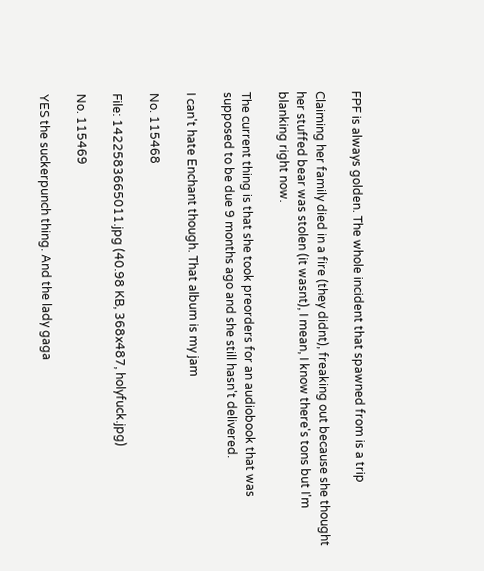FPF is always golden. The whole incident that spawned from is a trip

Claiming her family died in a fire (they didnt), freaking out because she thought her stuffed bear was stolen (it wasnt), I mean, I know there's tons but I'm blanking right now.

The current thing is that she took preorders for an audiobook that was supposed to be due 9 months ago and she still hasn't delivered.

I can't hate Enchant though. That album is my jam

No. 115468

File: 1422583665011.jpg (40.98 KB, 368x487, holyfuck.jpg)

No. 115469

YES the suckerpunch thing. And the lady gaga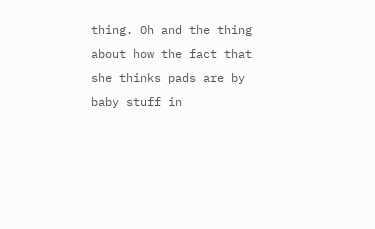thing. Oh and the thing about how the fact that she thinks pads are by baby stuff in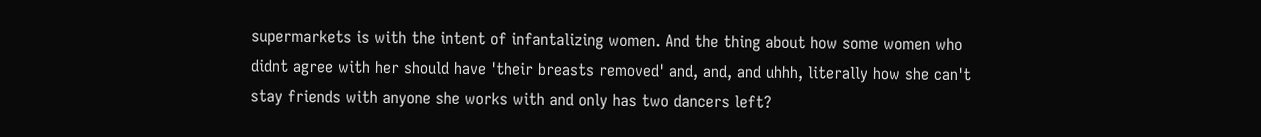supermarkets is with the intent of infantalizing women. And the thing about how some women who didnt agree with her should have 'their breasts removed' and, and, and uhhh, literally how she can't stay friends with anyone she works with and only has two dancers left?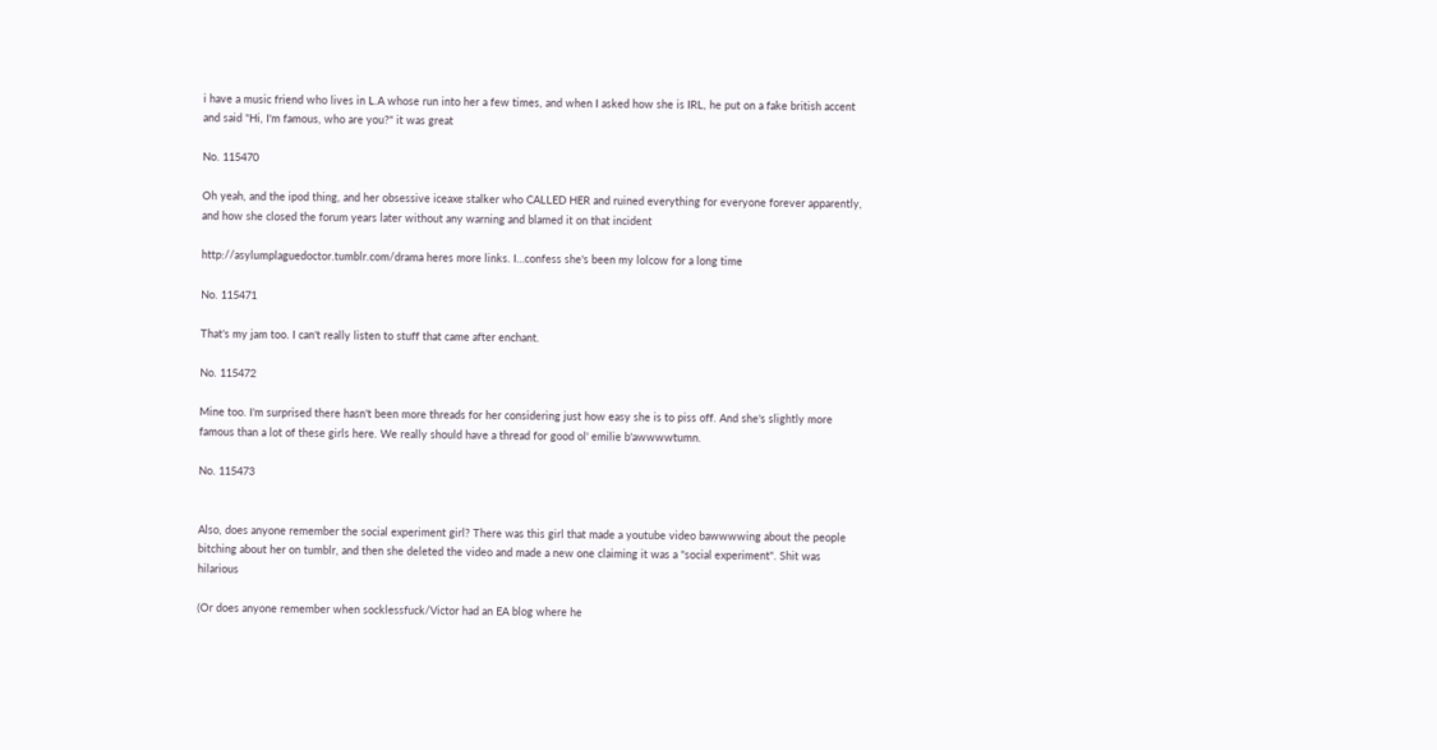i have a music friend who lives in L.A whose run into her a few times, and when I asked how she is IRL, he put on a fake british accent and said "Hi, I'm famous, who are you?" it was great

No. 115470

Oh yeah, and the ipod thing, and her obsessive iceaxe stalker who CALLED HER and ruined everything for everyone forever apparently, and how she closed the forum years later without any warning and blamed it on that incident

http://asylumplaguedoctor.tumblr.com/drama heres more links. I…confess she's been my lolcow for a long time

No. 115471

That's my jam too. I can't really listen to stuff that came after enchant.

No. 115472

Mine too. I'm surprised there hasn't been more threads for her considering just how easy she is to piss off. And she's slightly more famous than a lot of these girls here. We really should have a thread for good ol' emilie b'awwwwtumn.

No. 115473


Also, does anyone remember the social experiment girl? There was this girl that made a youtube video bawwwwing about the people bitching about her on tumblr, and then she deleted the video and made a new one claiming it was a "social experiment". Shit was hilarious

(Or does anyone remember when socklessfuck/Victor had an EA blog where he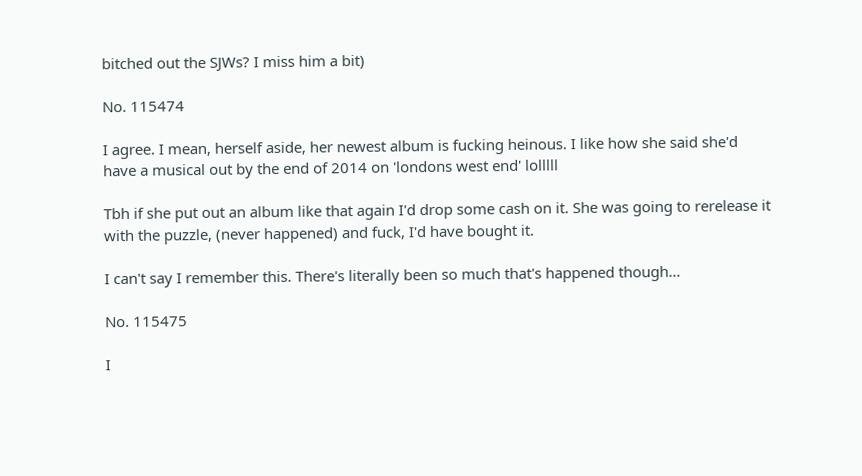bitched out the SJWs? I miss him a bit)

No. 115474

I agree. I mean, herself aside, her newest album is fucking heinous. I like how she said she'd have a musical out by the end of 2014 on 'londons west end' lolllll

Tbh if she put out an album like that again I'd drop some cash on it. She was going to rerelease it with the puzzle, (never happened) and fuck, I'd have bought it.

I can't say I remember this. There's literally been so much that's happened though…

No. 115475

I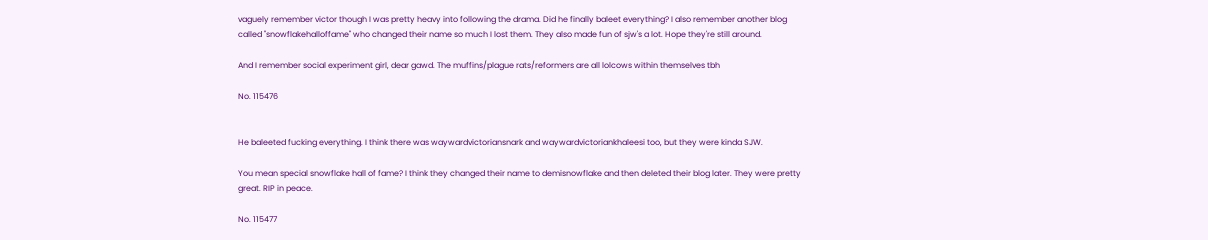vaguely remember victor though I was pretty heavy into following the drama. Did he finally baleet everything? I also remember another blog called "snowflakehalloffame" who changed their name so much I lost them. They also made fun of sjw's a lot. Hope they're still around.

And I remember social experiment girl, dear gawd. The muffins/plague rats/reformers are all lolcows within themselves tbh

No. 115476


He baleeted fucking everything. I think there was waywardvictoriansnark and waywardvictoriankhaleesi too, but they were kinda SJW.

You mean special snowflake hall of fame? I think they changed their name to demisnowflake and then deleted their blog later. They were pretty great. RIP in peace.

No. 115477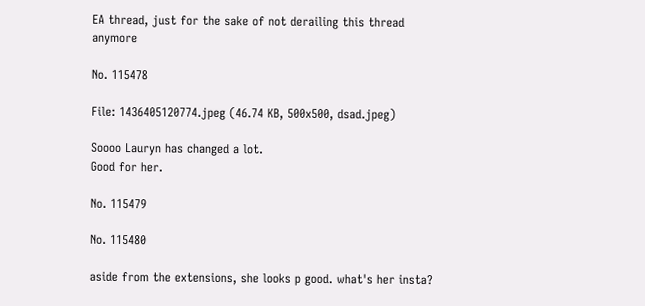EA thread, just for the sake of not derailing this thread anymore

No. 115478

File: 1436405120774.jpeg (46.74 KB, 500x500, dsad.jpeg)

Soooo Lauryn has changed a lot.
Good for her.

No. 115479

No. 115480

aside from the extensions, she looks p good. what's her insta?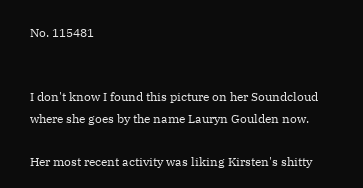No. 115481


I don't know I found this picture on her Soundcloud where she goes by the name Lauryn Goulden now.

Her most recent activity was liking Kirsten's shitty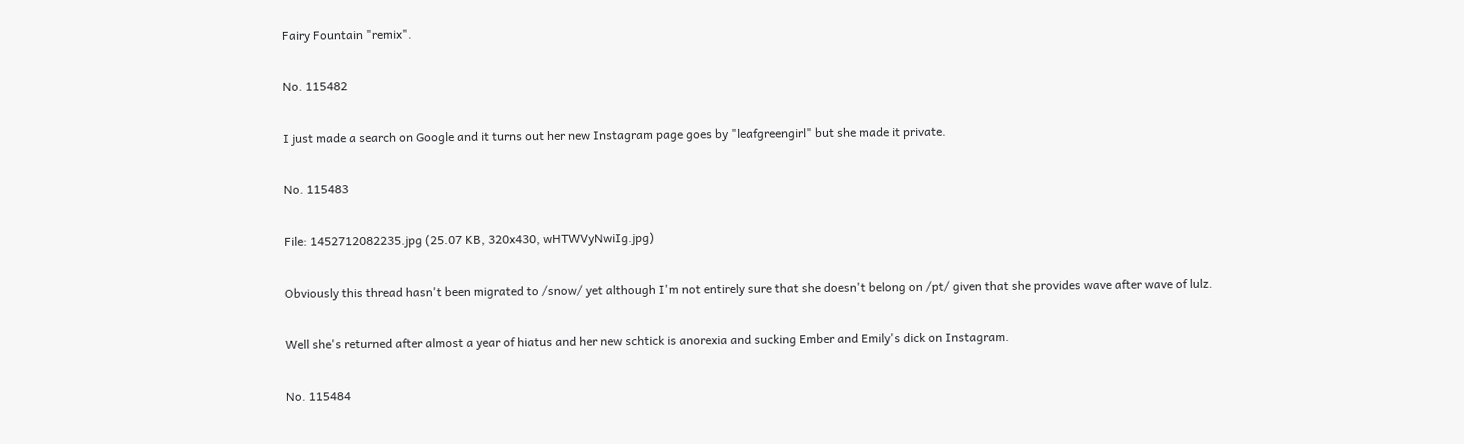Fairy Fountain "remix".

No. 115482

I just made a search on Google and it turns out her new Instagram page goes by "leafgreengirl" but she made it private.

No. 115483

File: 1452712082235.jpg (25.07 KB, 320x430, wHTWVyNwiIg.jpg)

Obviously this thread hasn't been migrated to /snow/ yet although I'm not entirely sure that she doesn't belong on /pt/ given that she provides wave after wave of lulz.

Well she's returned after almost a year of hiatus and her new schtick is anorexia and sucking Ember and Emily's dick on Instagram.

No. 115484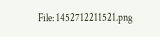File: 1452712211521.png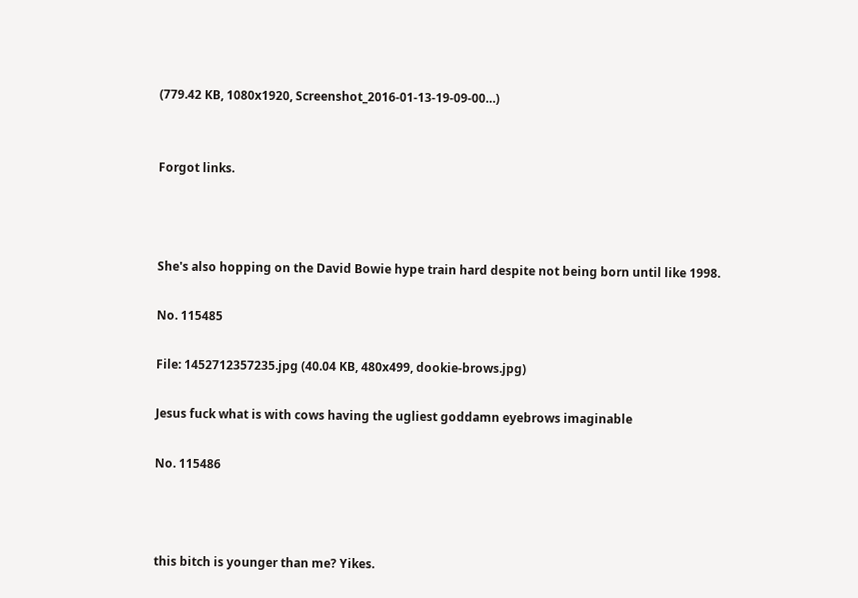(779.42 KB, 1080x1920, Screenshot_2016-01-13-19-09-00…)


Forgot links.



She's also hopping on the David Bowie hype train hard despite not being born until like 1998.

No. 115485

File: 1452712357235.jpg (40.04 KB, 480x499, dookie-brows.jpg)

Jesus fuck what is with cows having the ugliest goddamn eyebrows imaginable

No. 115486



this bitch is younger than me? Yikes.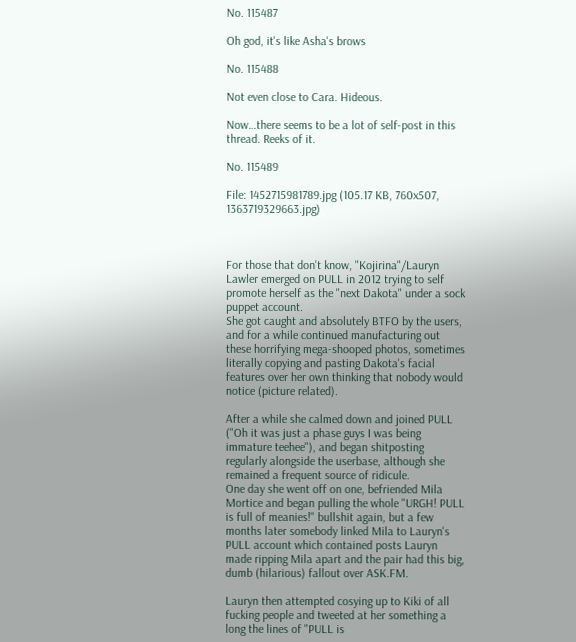No. 115487

Oh god, it's like Asha's brows

No. 115488

Not even close to Cara. Hideous.

Now…there seems to be a lot of self-post in this thread. Reeks of it.

No. 115489

File: 1452715981789.jpg (105.17 KB, 760x507, 1363719329663.jpg)



For those that don't know, "Kojirina"/Lauryn Lawler emerged on PULL in 2012 trying to self promote herself as the "next Dakota" under a sock puppet account.
She got caught and absolutely BTFO by the users, and for a while continued manufacturing out these horrifying mega-shooped photos, sometimes literally copying and pasting Dakota's facial features over her own thinking that nobody would notice (picture related).

After a while she calmed down and joined PULL ("Oh it was just a phase guys I was being immature teehee"), and began shitposting regularly alongside the userbase, although she remained a frequent source of ridicule.
One day she went off on one, befriended Mila Mortice and began pulling the whole "URGH! PULL is full of meanies!" bullshit again, but a few months later somebody linked Mila to Lauryn's PULL account which contained posts Lauryn made ripping Mila apart and the pair had this big, dumb (hilarious) fallout over ASK.FM.

Lauryn then attempted cosying up to Kiki of all fucking people and tweeted at her something a long the lines of "PULL is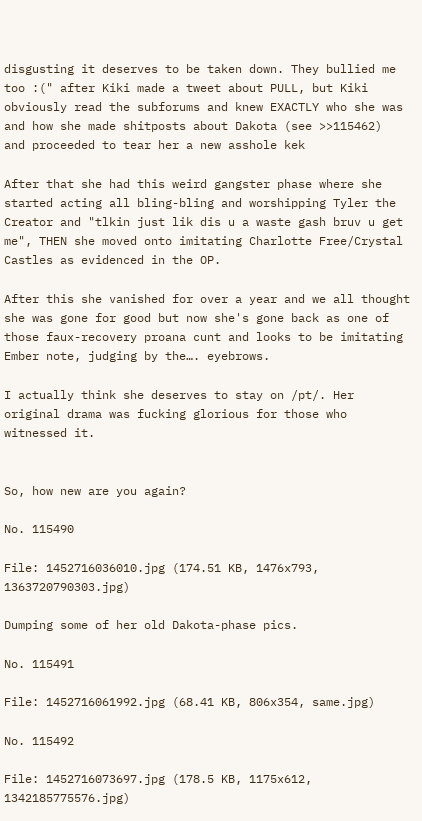disgusting it deserves to be taken down. They bullied me too :(" after Kiki made a tweet about PULL, but Kiki obviously read the subforums and knew EXACTLY who she was and how she made shitposts about Dakota (see >>115462)
and proceeded to tear her a new asshole kek

After that she had this weird gangster phase where she started acting all bling-bling and worshipping Tyler the Creator and "tlkin just lik dis u a waste gash bruv u get me", THEN she moved onto imitating Charlotte Free/Crystal Castles as evidenced in the OP.

After this she vanished for over a year and we all thought she was gone for good but now she's gone back as one of those faux-recovery proana cunt and looks to be imitating Ember note, judging by the…. eyebrows.

I actually think she deserves to stay on /pt/. Her original drama was fucking glorious for those who witnessed it.


So, how new are you again?

No. 115490

File: 1452716036010.jpg (174.51 KB, 1476x793, 1363720790303.jpg)

Dumping some of her old Dakota-phase pics.

No. 115491

File: 1452716061992.jpg (68.41 KB, 806x354, same.jpg)

No. 115492

File: 1452716073697.jpg (178.5 KB, 1175x612, 1342185775576.jpg)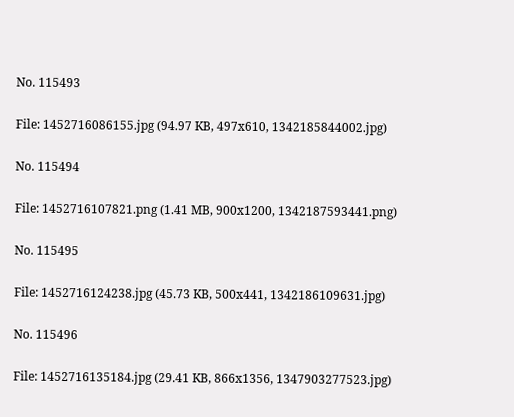No. 115493

File: 1452716086155.jpg (94.97 KB, 497x610, 1342185844002.jpg)

No. 115494

File: 1452716107821.png (1.41 MB, 900x1200, 1342187593441.png)

No. 115495

File: 1452716124238.jpg (45.73 KB, 500x441, 1342186109631.jpg)

No. 115496

File: 1452716135184.jpg (29.41 KB, 866x1356, 1347903277523.jpg)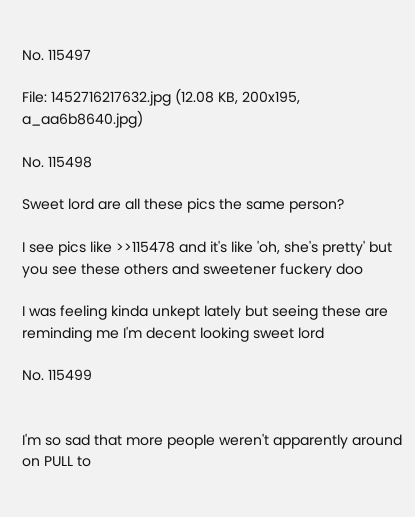No. 115497

File: 1452716217632.jpg (12.08 KB, 200x195, a_aa6b8640.jpg)

No. 115498

Sweet lord are all these pics the same person?

I see pics like >>115478 and it's like 'oh, she's pretty' but you see these others and sweetener fuckery doo

I was feeling kinda unkept lately but seeing these are reminding me I'm decent looking sweet lord

No. 115499


I'm so sad that more people weren't apparently around on PULL to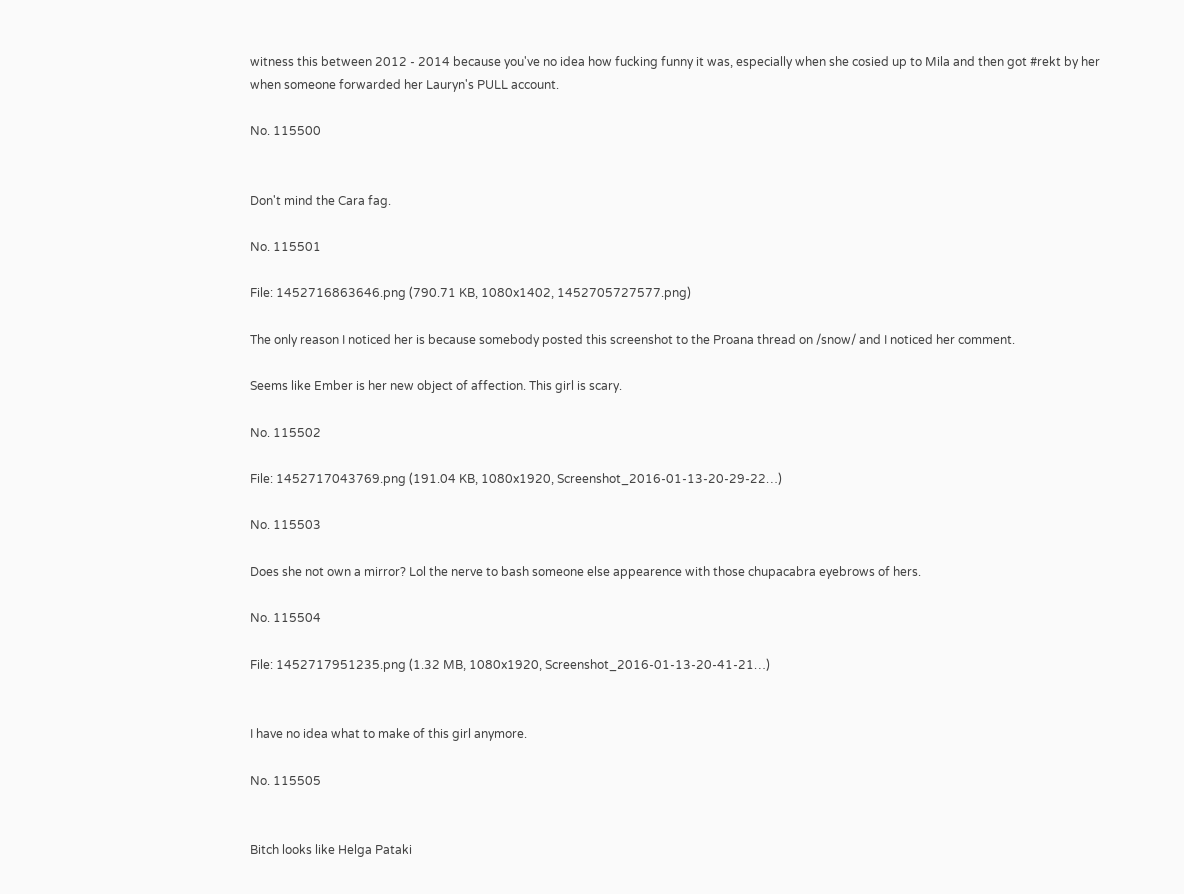witness this between 2012 - 2014 because you've no idea how fucking funny it was, especially when she cosied up to Mila and then got #rekt by her when someone forwarded her Lauryn's PULL account.

No. 115500


Don't mind the Cara fag.

No. 115501

File: 1452716863646.png (790.71 KB, 1080x1402, 1452705727577.png)

The only reason I noticed her is because somebody posted this screenshot to the Proana thread on /snow/ and I noticed her comment.

Seems like Ember is her new object of affection. This girl is scary.

No. 115502

File: 1452717043769.png (191.04 KB, 1080x1920, Screenshot_2016-01-13-20-29-22…)

No. 115503

Does she not own a mirror? Lol the nerve to bash someone else appearence with those chupacabra eyebrows of hers.

No. 115504

File: 1452717951235.png (1.32 MB, 1080x1920, Screenshot_2016-01-13-20-41-21…)


I have no idea what to make of this girl anymore.

No. 115505


Bitch looks like Helga Pataki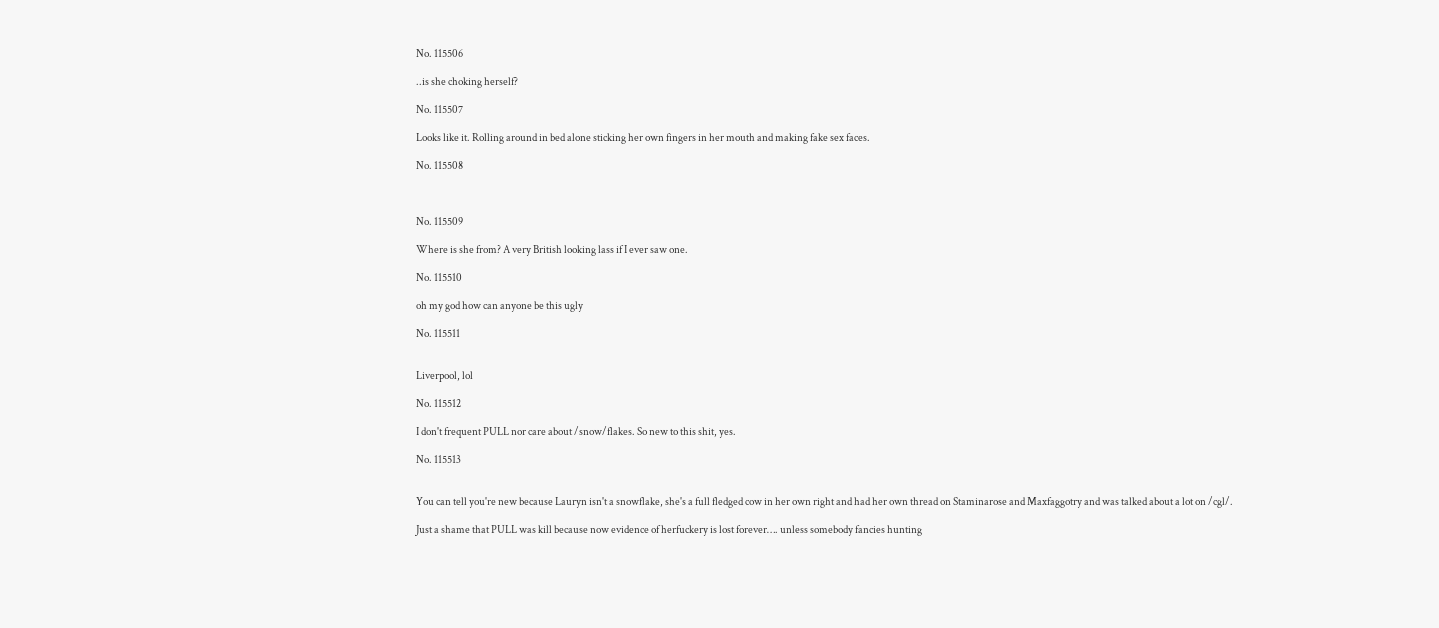No. 115506

..is she choking herself?

No. 115507

Looks like it. Rolling around in bed alone sticking her own fingers in her mouth and making fake sex faces.

No. 115508



No. 115509

Where is she from? A very British looking lass if I ever saw one.

No. 115510

oh my god how can anyone be this ugly

No. 115511


Liverpool, lol

No. 115512

I don't frequent PULL nor care about /snow/flakes. So new to this shit, yes.

No. 115513


You can tell you're new because Lauryn isn't a snowflake, she's a full fledged cow in her own right and had her own thread on Staminarose and Maxfaggotry and was talked about a lot on /cgl/.

Just a shame that PULL was kill because now evidence of herfuckery is lost forever…. unless somebody fancies hunting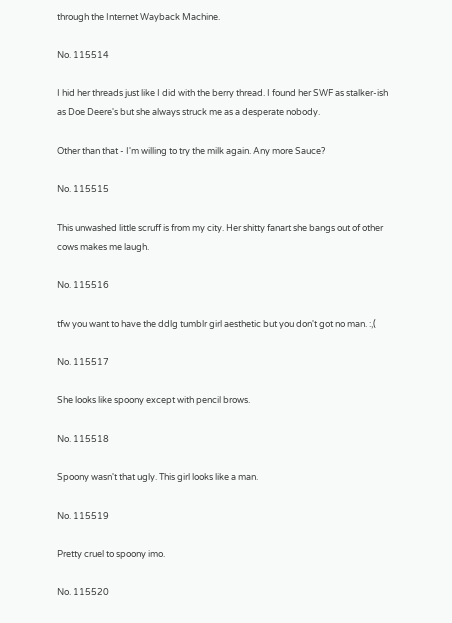through the Internet Wayback Machine.

No. 115514

I hid her threads just like I did with the berry thread. I found her SWF as stalker-ish as Doe Deere's but she always struck me as a desperate nobody.

Other than that - I'm willing to try the milk again. Any more Sauce?

No. 115515

This unwashed little scruff is from my city. Her shitty fanart she bangs out of other cows makes me laugh.

No. 115516

tfw you want to have the ddlg tumblr girl aesthetic but you don't got no man. :,(

No. 115517

She looks like spoony except with pencil brows.

No. 115518

Spoony wasn't that ugly. This girl looks like a man.

No. 115519

Pretty cruel to spoony imo.

No. 115520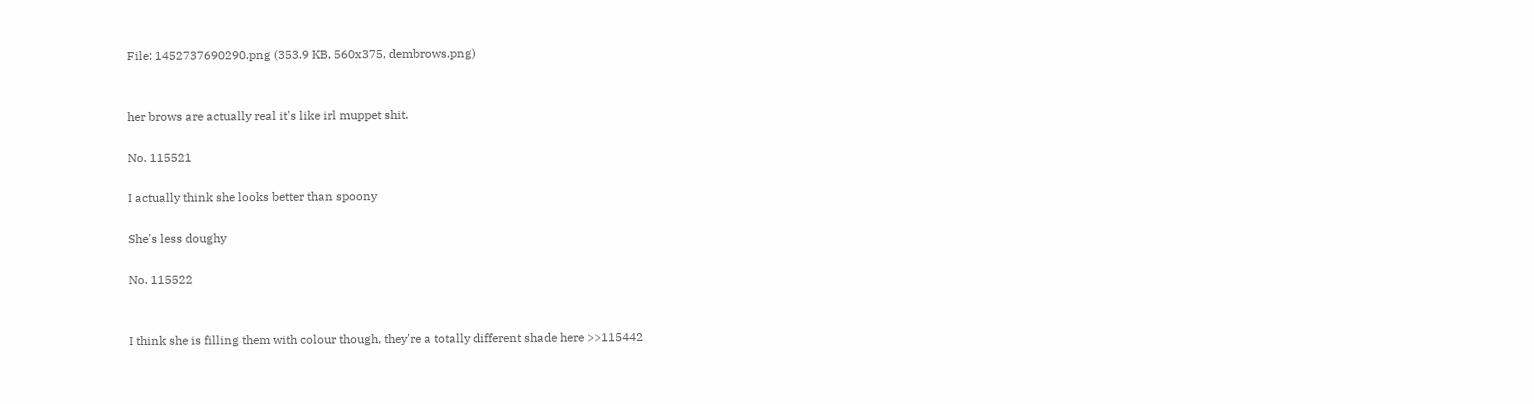File: 1452737690290.png (353.9 KB, 560x375, dembrows.png)


her brows are actually real it's like irl muppet shit.

No. 115521

I actually think she looks better than spoony

She's less doughy

No. 115522


I think she is filling them with colour though, they're a totally different shade here >>115442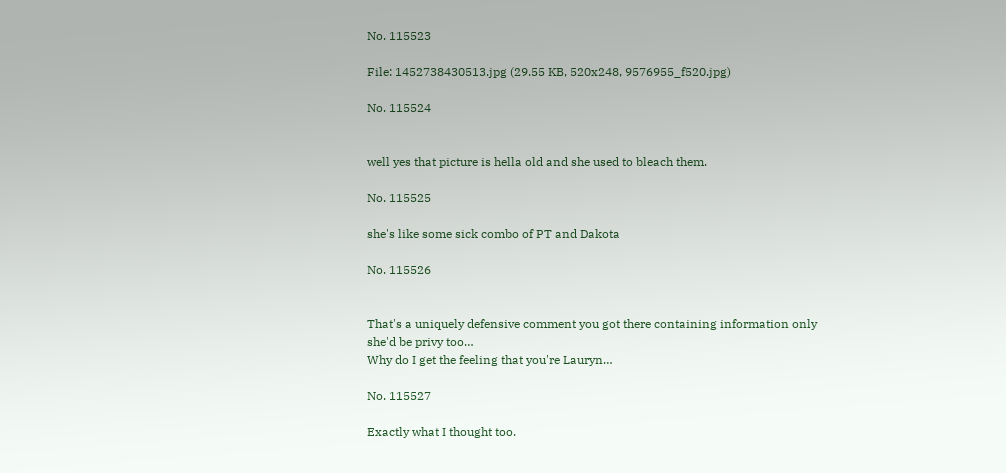No. 115523

File: 1452738430513.jpg (29.55 KB, 520x248, 9576955_f520.jpg)

No. 115524


well yes that picture is hella old and she used to bleach them.

No. 115525

she's like some sick combo of PT and Dakota

No. 115526


That's a uniquely defensive comment you got there containing information only she'd be privy too…
Why do I get the feeling that you're Lauryn…

No. 115527

Exactly what I thought too.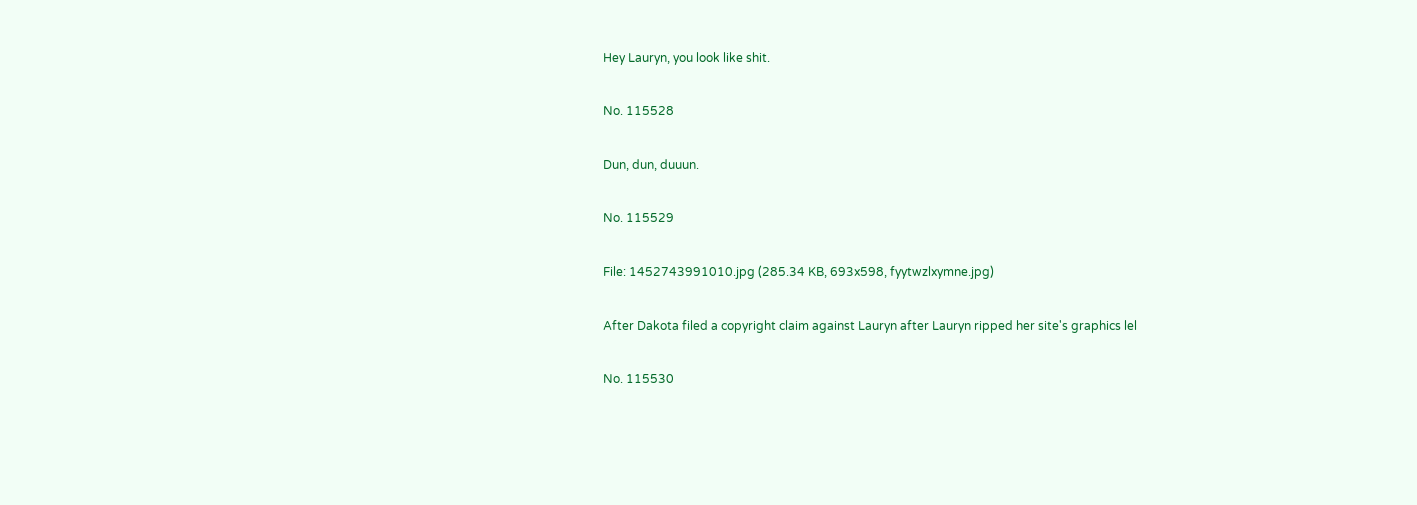Hey Lauryn, you look like shit.

No. 115528

Dun, dun, duuun.

No. 115529

File: 1452743991010.jpg (285.34 KB, 693x598, fyytwzlxymne.jpg)

After Dakota filed a copyright claim against Lauryn after Lauryn ripped her site's graphics lel

No. 115530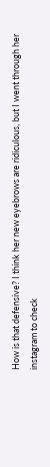How is that defensive? I think her new eyebrows are ridiculous, but I went through her instagram to check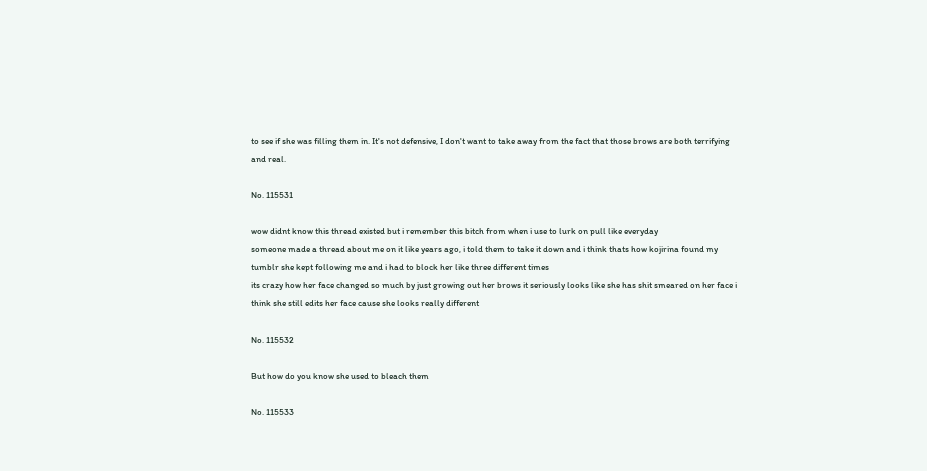to see if she was filling them in. It's not defensive, I don't want to take away from the fact that those brows are both terrifying and real.

No. 115531

wow didnt know this thread existed but i remember this bitch from when i use to lurk on pull like everyday
someone made a thread about me on it like years ago, i told them to take it down and i think thats how kojirina found my tumblr she kept following me and i had to block her like three different times
its crazy how her face changed so much by just growing out her brows it seriously looks like she has shit smeared on her face i think she still edits her face cause she looks really different

No. 115532

But how do you know she used to bleach them

No. 115533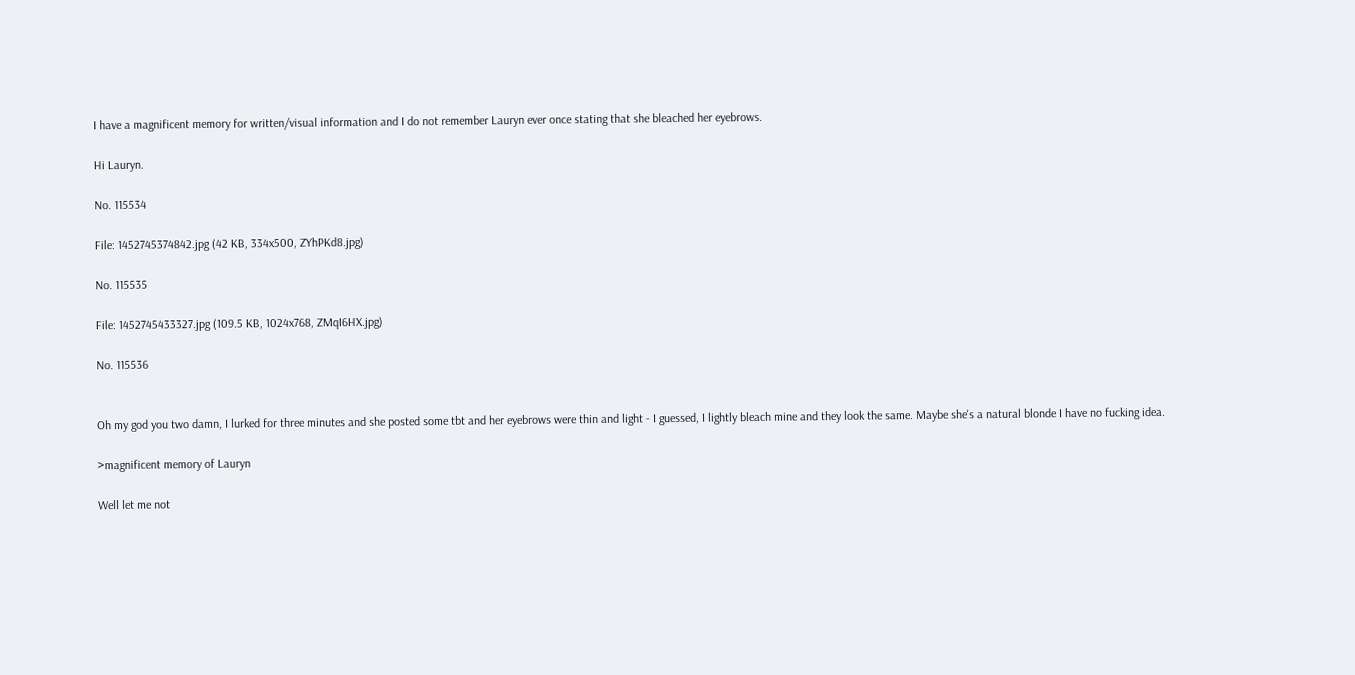I have a magnificent memory for written/visual information and I do not remember Lauryn ever once stating that she bleached her eyebrows.

Hi Lauryn.

No. 115534

File: 1452745374842.jpg (42 KB, 334x500, ZYhPKd8.jpg)

No. 115535

File: 1452745433327.jpg (109.5 KB, 1024x768, ZMqI6HX.jpg)

No. 115536


Oh my god you two damn, I lurked for three minutes and she posted some tbt and her eyebrows were thin and light - I guessed, I lightly bleach mine and they look the same. Maybe she's a natural blonde I have no fucking idea.

>magnificent memory of Lauryn

Well let me not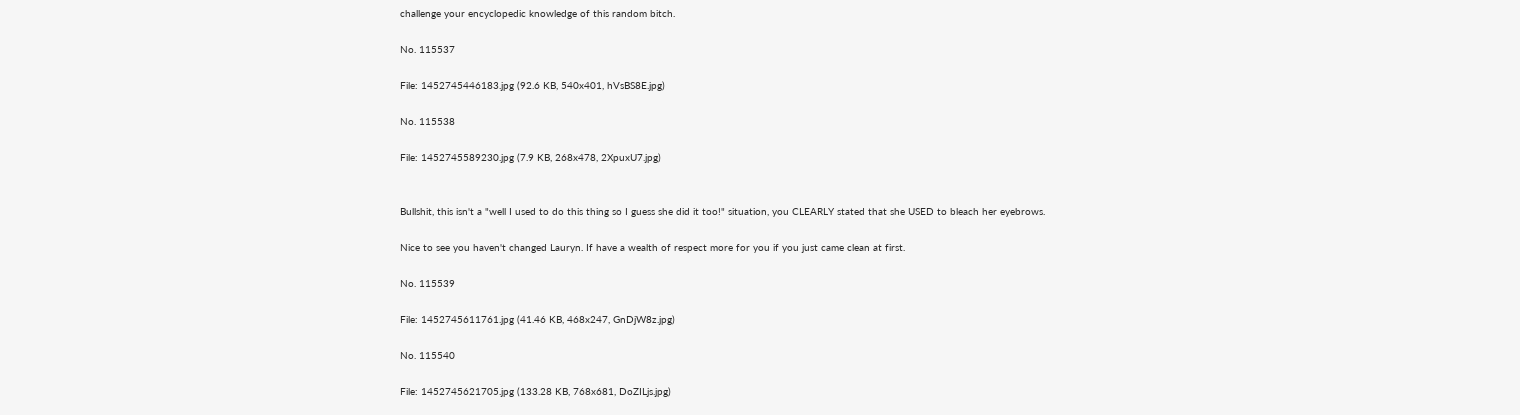challenge your encyclopedic knowledge of this random bitch.

No. 115537

File: 1452745446183.jpg (92.6 KB, 540x401, hVsBS8E.jpg)

No. 115538

File: 1452745589230.jpg (7.9 KB, 268x478, 2XpuxU7.jpg)


Bullshit, this isn't a "well I used to do this thing so I guess she did it too!" situation, you CLEARLY stated that she USED to bleach her eyebrows.

Nice to see you haven't changed Lauryn. If have a wealth of respect more for you if you just came clean at first.

No. 115539

File: 1452745611761.jpg (41.46 KB, 468x247, GnDjW8z.jpg)

No. 115540

File: 1452745621705.jpg (133.28 KB, 768x681, DoZILjs.jpg)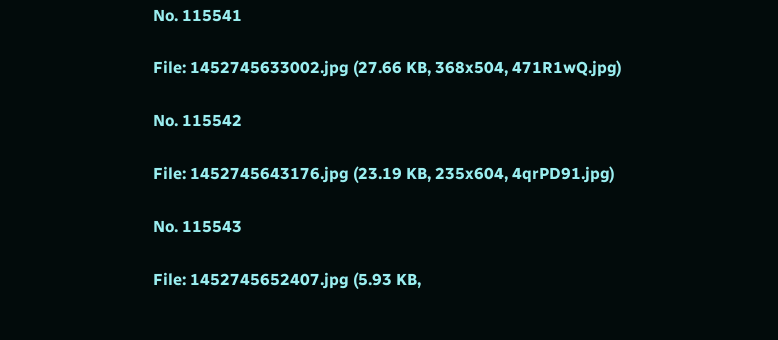No. 115541

File: 1452745633002.jpg (27.66 KB, 368x504, 471R1wQ.jpg)

No. 115542

File: 1452745643176.jpg (23.19 KB, 235x604, 4qrPD91.jpg)

No. 115543

File: 1452745652407.jpg (5.93 KB,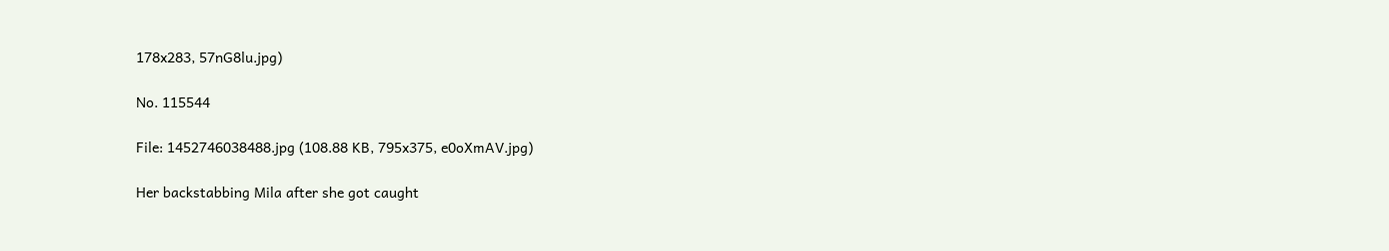178x283, 57nG8lu.jpg)

No. 115544

File: 1452746038488.jpg (108.88 KB, 795x375, e0oXmAV.jpg)

Her backstabbing Mila after she got caught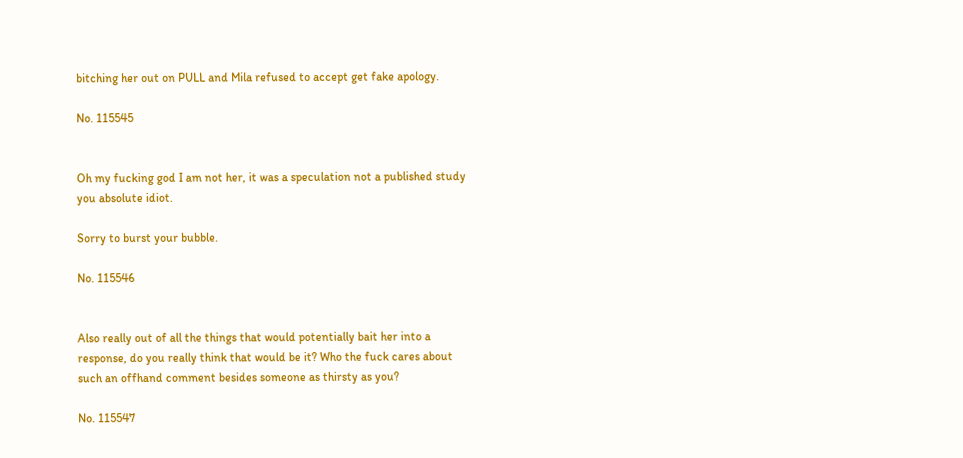bitching her out on PULL and Mila refused to accept get fake apology.

No. 115545


Oh my fucking god I am not her, it was a speculation not a published study you absolute idiot.

Sorry to burst your bubble.

No. 115546


Also really out of all the things that would potentially bait her into a response, do you really think that would be it? Who the fuck cares about such an offhand comment besides someone as thirsty as you?

No. 115547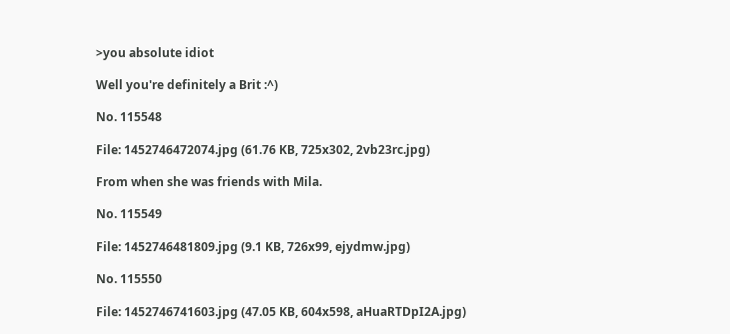>you absolute idiot

Well you're definitely a Brit :^)

No. 115548

File: 1452746472074.jpg (61.76 KB, 725x302, 2vb23rc.jpg)

From when she was friends with Mila.

No. 115549

File: 1452746481809.jpg (9.1 KB, 726x99, ejydmw.jpg)

No. 115550

File: 1452746741603.jpg (47.05 KB, 604x598, aHuaRTDpI2A.jpg)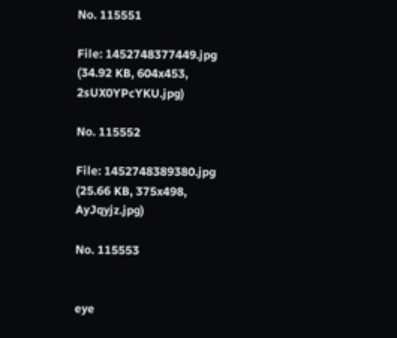No. 115551

File: 1452748377449.jpg (34.92 KB, 604x453, 2sUX0YPcYKU.jpg)

No. 115552

File: 1452748389380.jpg (25.66 KB, 375x498, AyJqyjz.jpg)

No. 115553


eye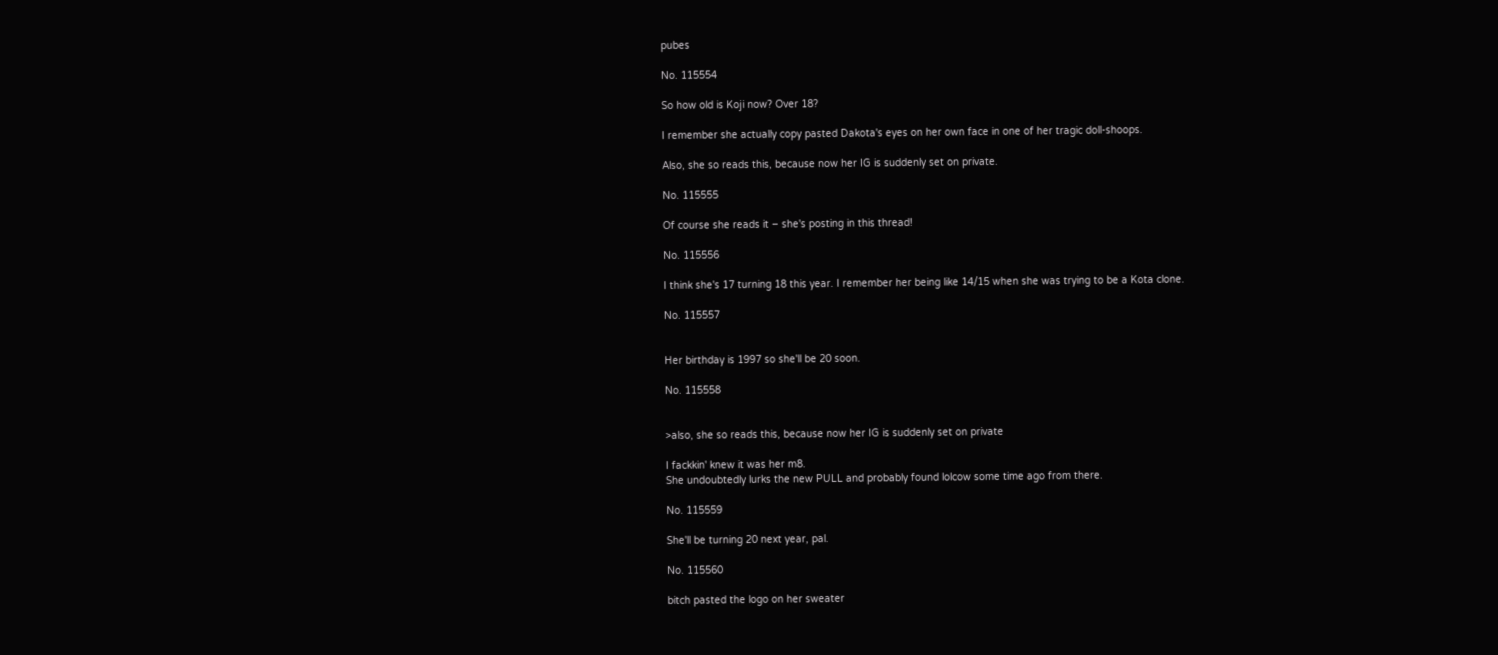pubes

No. 115554

So how old is Koji now? Over 18?

I remember she actually copy pasted Dakota's eyes on her own face in one of her tragic doll-shoops.

Also, she so reads this, because now her IG is suddenly set on private.

No. 115555

Of course she reads it – she's posting in this thread!

No. 115556

I think she's 17 turning 18 this year. I remember her being like 14/15 when she was trying to be a Kota clone.

No. 115557


Her birthday is 1997 so she'll be 20 soon.

No. 115558


>also, she so reads this, because now her IG is suddenly set on private

I fackkin' knew it was her m8.
She undoubtedly lurks the new PULL and probably found lolcow some time ago from there.

No. 115559

She'll be turning 20 next year, pal.

No. 115560

bitch pasted the logo on her sweater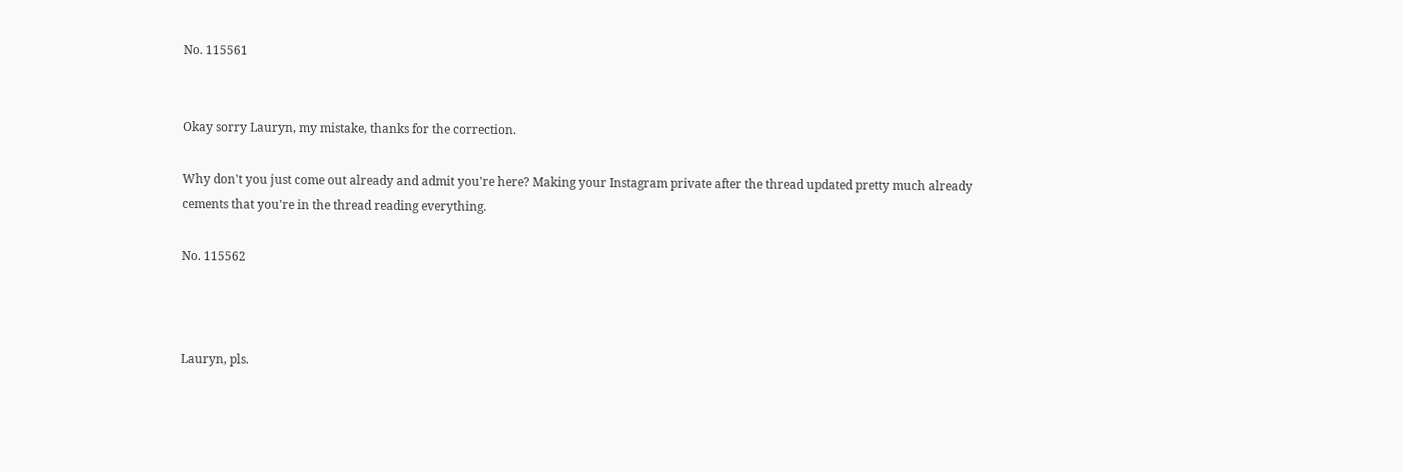No. 115561


Okay sorry Lauryn, my mistake, thanks for the correction.

Why don't you just come out already and admit you're here? Making your Instagram private after the thread updated pretty much already cements that you're in the thread reading everything.

No. 115562



Lauryn, pls.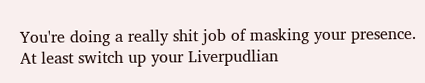You're doing a really shit job of masking your presence. At least switch up your Liverpudlian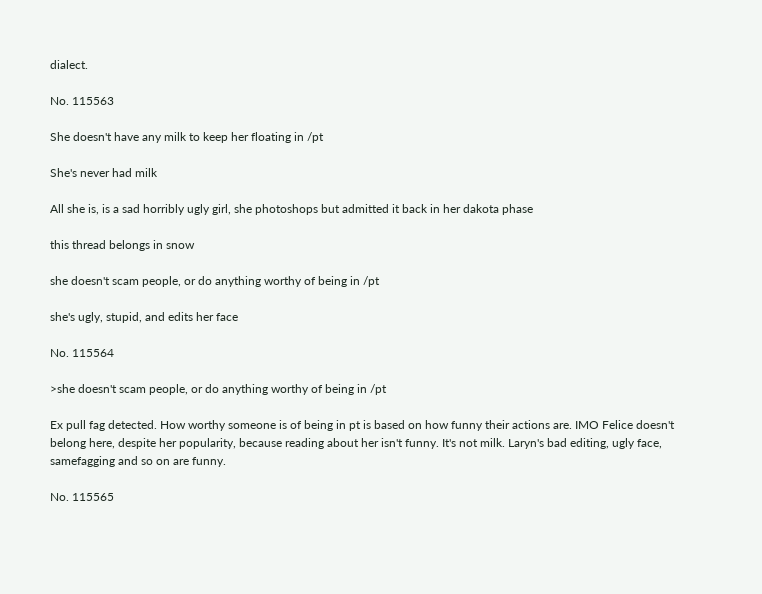dialect.

No. 115563

She doesn't have any milk to keep her floating in /pt

She's never had milk

All she is, is a sad horribly ugly girl, she photoshops but admitted it back in her dakota phase

this thread belongs in snow

she doesn't scam people, or do anything worthy of being in /pt

she's ugly, stupid, and edits her face

No. 115564

>she doesn't scam people, or do anything worthy of being in /pt

Ex pull fag detected. How worthy someone is of being in pt is based on how funny their actions are. IMO Felice doesn't belong here, despite her popularity, because reading about her isn't funny. It's not milk. Laryn's bad editing, ugly face, samefagging and so on are funny.

No. 115565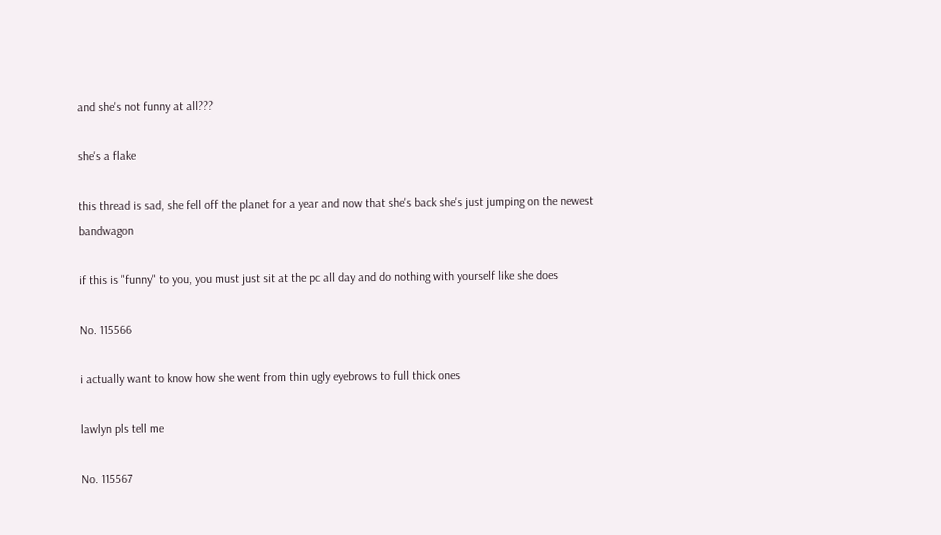and she's not funny at all???

she's a flake

this thread is sad, she fell off the planet for a year and now that she's back she's just jumping on the newest bandwagon

if this is "funny" to you, you must just sit at the pc all day and do nothing with yourself like she does

No. 115566

i actually want to know how she went from thin ugly eyebrows to full thick ones

lawlyn pls tell me

No. 115567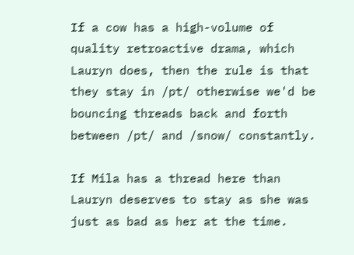If a cow has a high-volume of quality retroactive drama, which Lauryn does, then the rule is that they stay in /pt/ otherwise we'd be bouncing threads back and forth between /pt/ and /snow/ constantly.

If Mila has a thread here than Lauryn deserves to stay as she was just as bad as her at the time.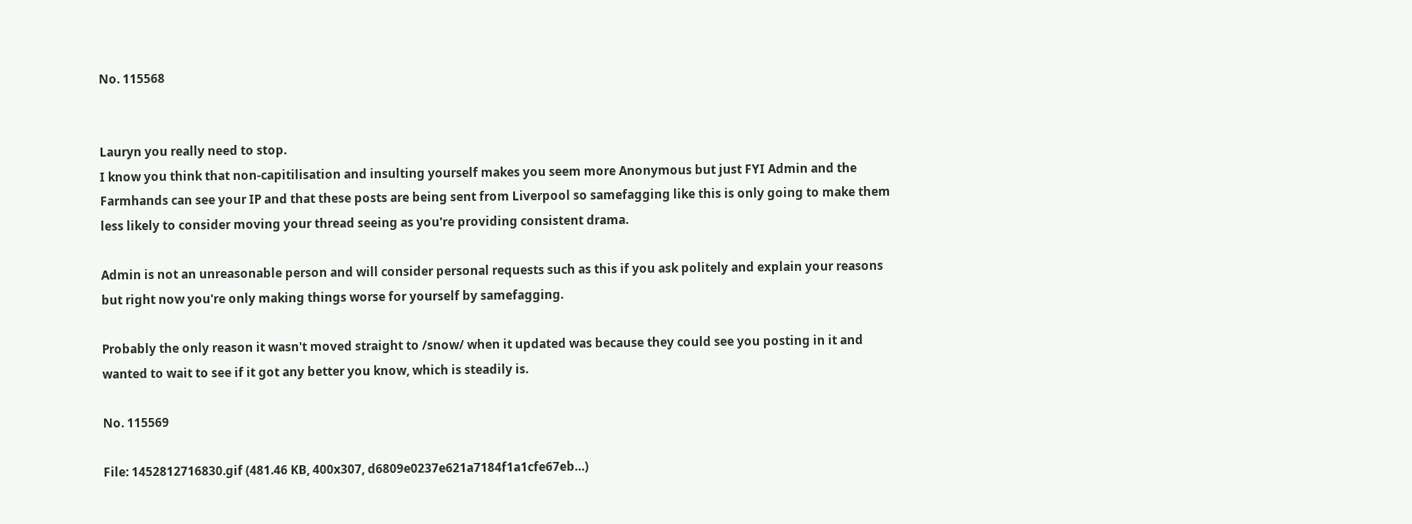No. 115568


Lauryn you really need to stop.
I know you think that non-capitilisation and insulting yourself makes you seem more Anonymous but just FYI Admin and the Farmhands can see your IP and that these posts are being sent from Liverpool so samefagging like this is only going to make them less likely to consider moving your thread seeing as you're providing consistent drama.

Admin is not an unreasonable person and will consider personal requests such as this if you ask politely and explain your reasons but right now you're only making things worse for yourself by samefagging.

Probably the only reason it wasn't moved straight to /snow/ when it updated was because they could see you posting in it and wanted to wait to see if it got any better you know, which is steadily is.

No. 115569

File: 1452812716830.gif (481.46 KB, 400x307, d6809e0237e621a7184f1a1cfe67eb…)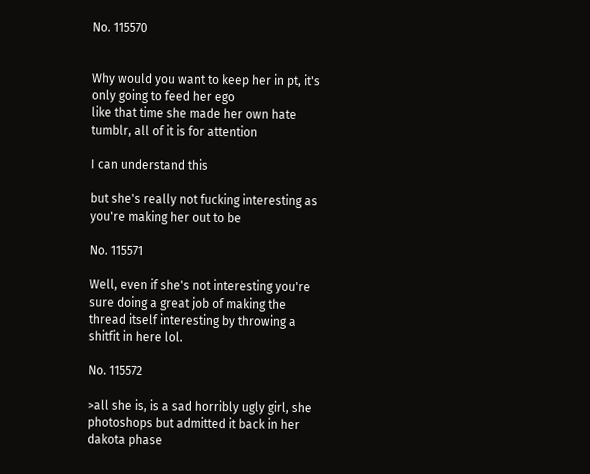No. 115570


Why would you want to keep her in pt, it's only going to feed her ego
like that time she made her own hate tumblr, all of it is for attention

I can understand this

but she's really not fucking interesting as you're making her out to be

No. 115571

Well, even if she's not interesting you're sure doing a great job of making the thread itself interesting by throwing a shitfit in here lol.

No. 115572

>all she is, is a sad horribly ugly girl, she photoshops but admitted it back in her dakota phase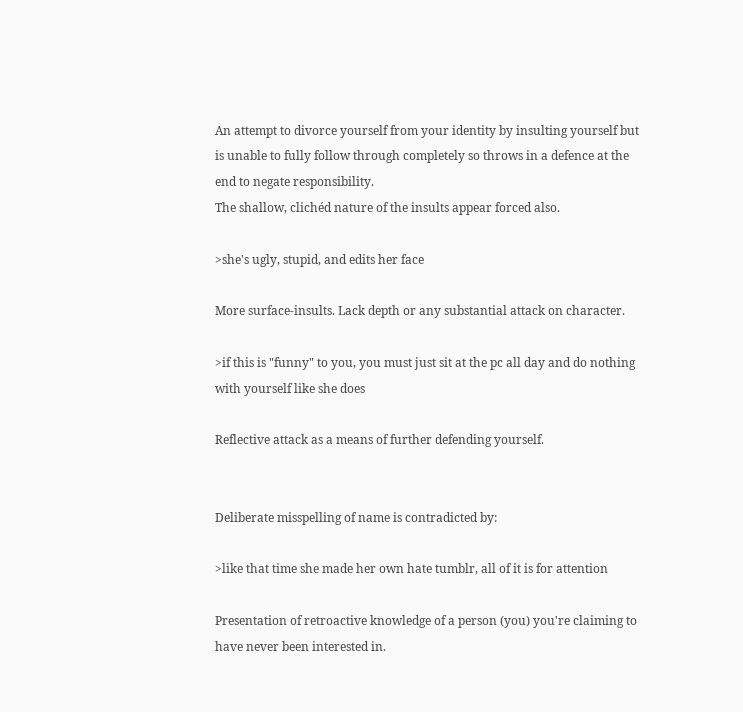An attempt to divorce yourself from your identity by insulting yourself but is unable to fully follow through completely so throws in a defence at the end to negate responsibility.
The shallow, clichéd nature of the insults appear forced also.

>she's ugly, stupid, and edits her face

More surface-insults. Lack depth or any substantial attack on character.

>if this is "funny" to you, you must just sit at the pc all day and do nothing with yourself like she does

Reflective attack as a means of further defending yourself.


Deliberate misspelling of name is contradicted by:

>like that time she made her own hate tumblr, all of it is for attention

Presentation of retroactive knowledge of a person (you) you're claiming to have never been interested in.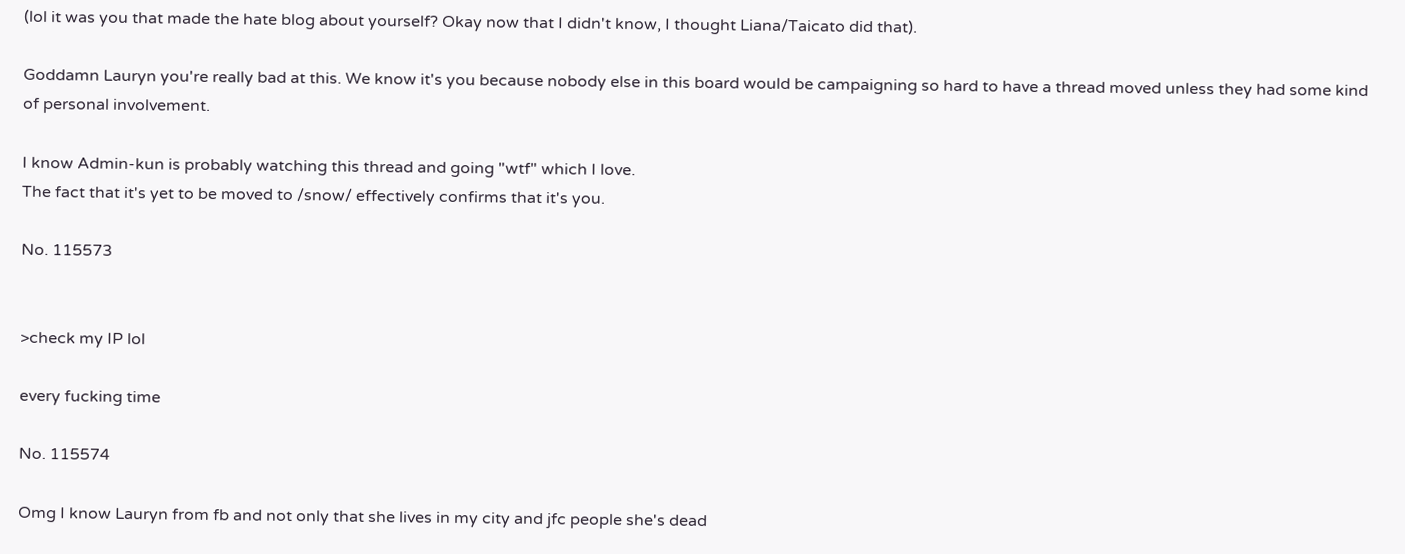(lol it was you that made the hate blog about yourself? Okay now that I didn't know, I thought Liana/Taicato did that).

Goddamn Lauryn you're really bad at this. We know it's you because nobody else in this board would be campaigning so hard to have a thread moved unless they had some kind of personal involvement.

I know Admin-kun is probably watching this thread and going "wtf" which I love.
The fact that it's yet to be moved to /snow/ effectively confirms that it's you.

No. 115573


>check my IP lol

every fucking time

No. 115574

Omg I know Lauryn from fb and not only that she lives in my city and jfc people she's dead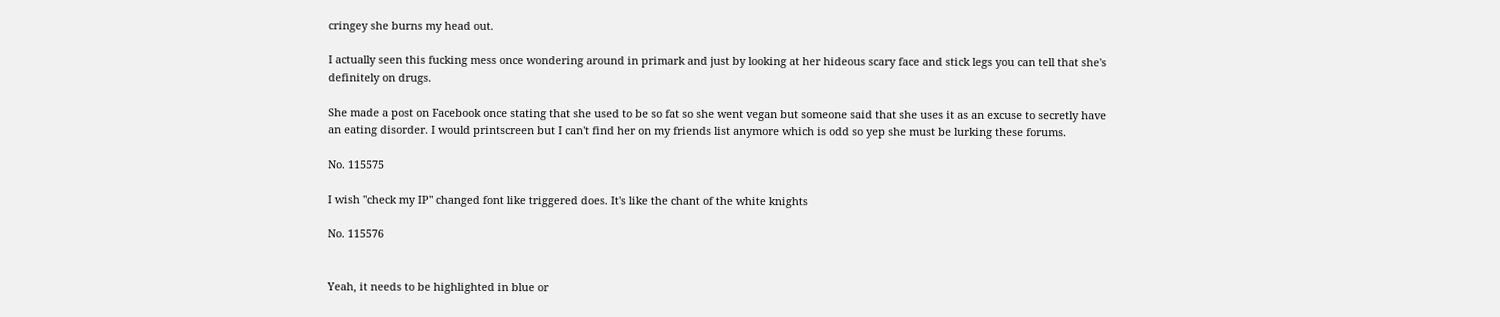cringey she burns my head out.

I actually seen this fucking mess once wondering around in primark and just by looking at her hideous scary face and stick legs you can tell that she's definitely on drugs.

She made a post on Facebook once stating that she used to be so fat so she went vegan but someone said that she uses it as an excuse to secretly have an eating disorder. I would printscreen but I can't find her on my friends list anymore which is odd so yep she must be lurking these forums.

No. 115575

I wish "check my IP" changed font like triggered does. It's like the chant of the white knights

No. 115576


Yeah, it needs to be highlighted in blue or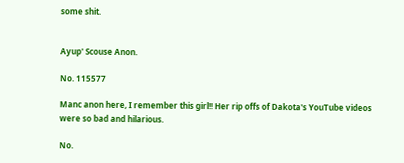some shit.


Ayup' Scouse Anon.

No. 115577

Manc anon here, I remember this girl!! Her rip offs of Dakota's YouTube videos were so bad and hilarious.

No.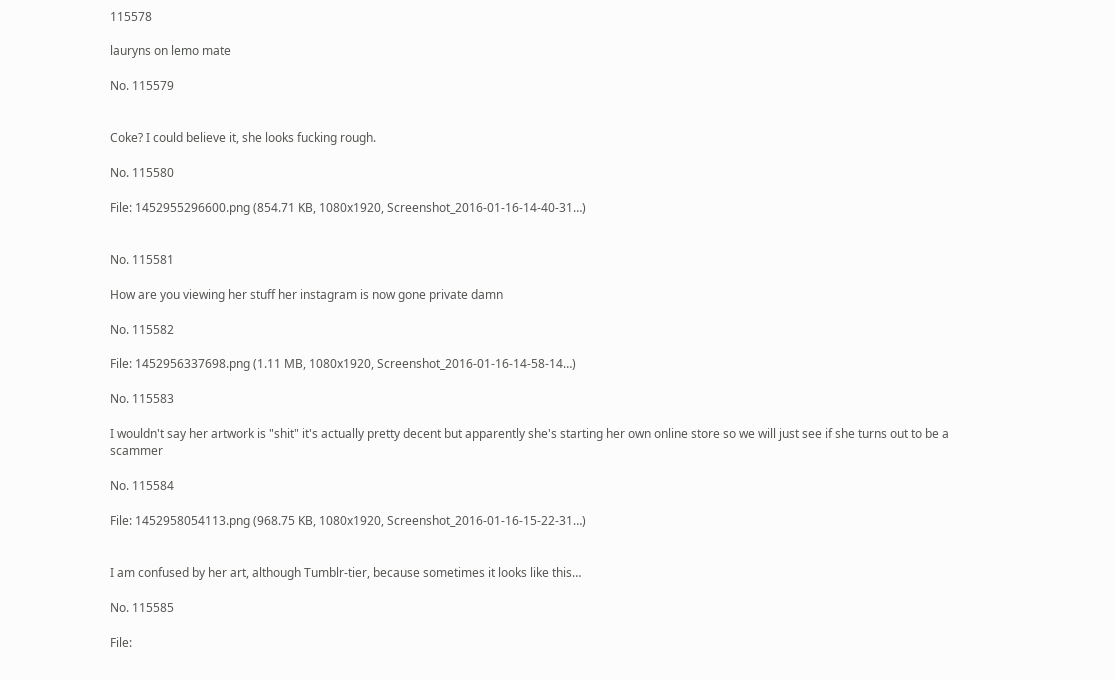115578

lauryns on lemo mate

No. 115579


Coke? I could believe it, she looks fucking rough.

No. 115580

File: 1452955296600.png (854.71 KB, 1080x1920, Screenshot_2016-01-16-14-40-31…)


No. 115581

How are you viewing her stuff her instagram is now gone private damn

No. 115582

File: 1452956337698.png (1.11 MB, 1080x1920, Screenshot_2016-01-16-14-58-14…)

No. 115583

I wouldn't say her artwork is "shit" it's actually pretty decent but apparently she's starting her own online store so we will just see if she turns out to be a scammer

No. 115584

File: 1452958054113.png (968.75 KB, 1080x1920, Screenshot_2016-01-16-15-22-31…)


I am confused by her art, although Tumblr-tier, because sometimes it looks like this…

No. 115585

File: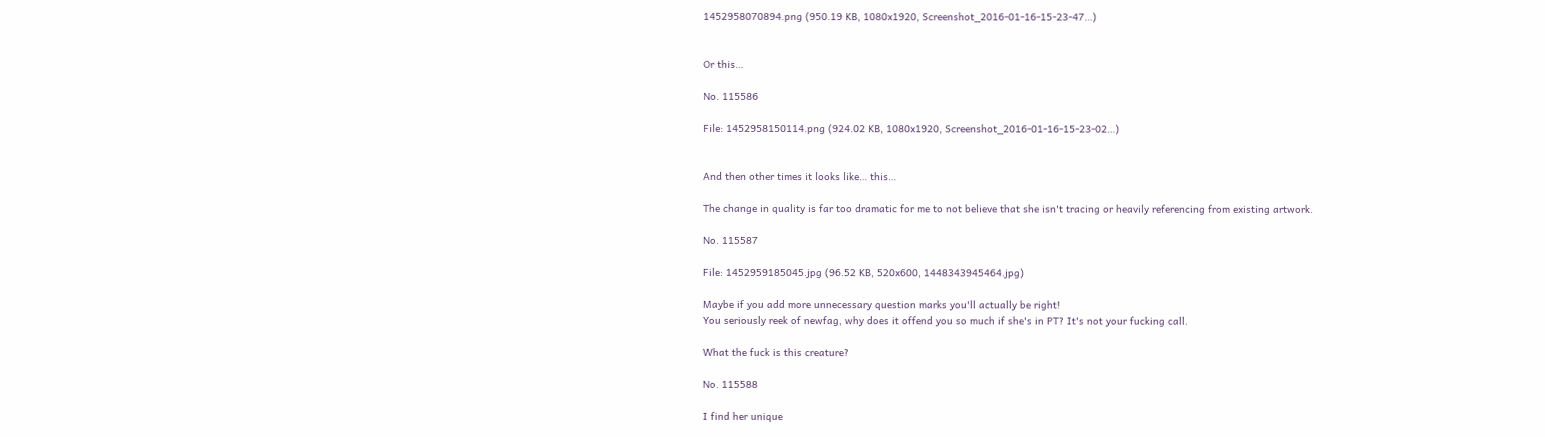1452958070894.png (950.19 KB, 1080x1920, Screenshot_2016-01-16-15-23-47…)


Or this…

No. 115586

File: 1452958150114.png (924.02 KB, 1080x1920, Screenshot_2016-01-16-15-23-02…)


And then other times it looks like… this…

The change in quality is far too dramatic for me to not believe that she isn't tracing or heavily referencing from existing artwork.

No. 115587

File: 1452959185045.jpg (96.52 KB, 520x600, 1448343945464.jpg)

Maybe if you add more unnecessary question marks you'll actually be right!
You seriously reek of newfag, why does it offend you so much if she's in PT? It's not your fucking call.

What the fuck is this creature?

No. 115588

I find her unique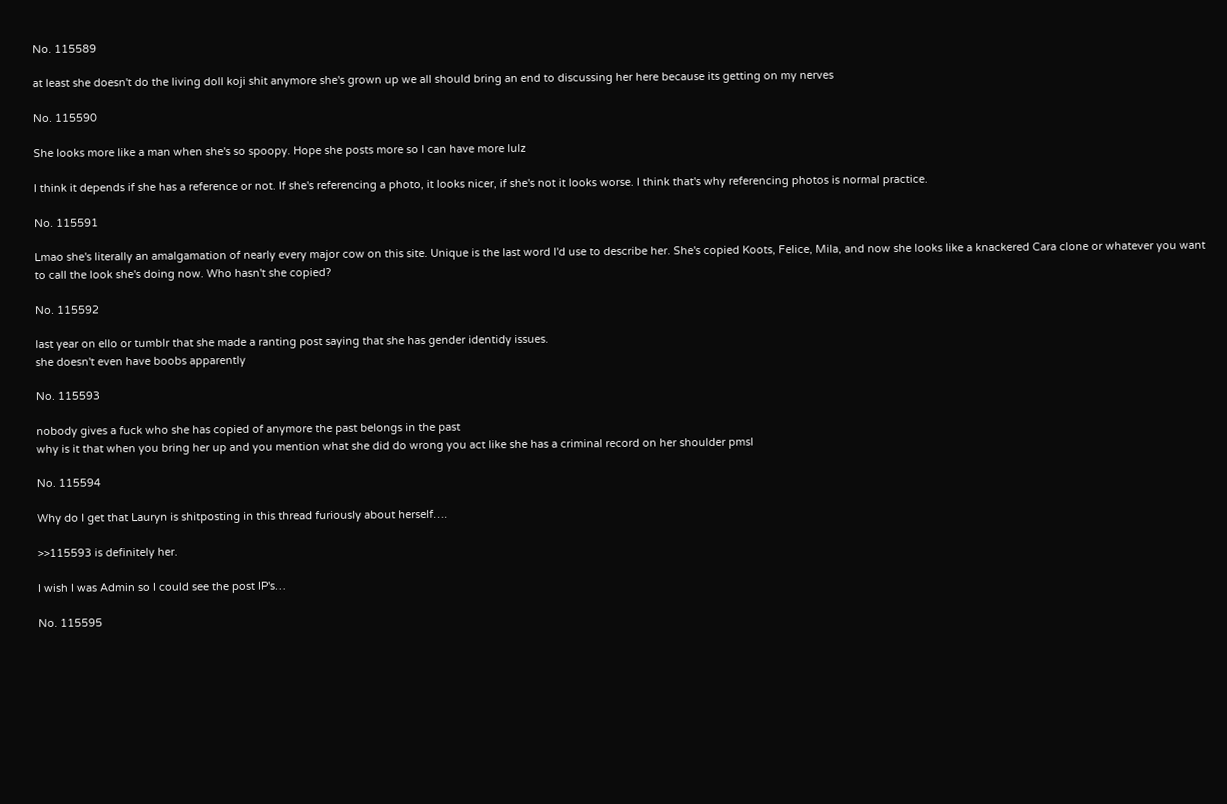No. 115589

at least she doesn't do the living doll koji shit anymore she's grown up we all should bring an end to discussing her here because its getting on my nerves

No. 115590

She looks more like a man when she's so spoopy. Hope she posts more so I can have more lulz

I think it depends if she has a reference or not. If she's referencing a photo, it looks nicer, if she's not it looks worse. I think that's why referencing photos is normal practice.

No. 115591

Lmao she's literally an amalgamation of nearly every major cow on this site. Unique is the last word I'd use to describe her. She's copied Koots, Felice, Mila, and now she looks like a knackered Cara clone or whatever you want to call the look she's doing now. Who hasn't she copied?

No. 115592

last year on ello or tumblr that she made a ranting post saying that she has gender identidy issues.
she doesn't even have boobs apparently

No. 115593

nobody gives a fuck who she has copied of anymore the past belongs in the past
why is it that when you bring her up and you mention what she did do wrong you act like she has a criminal record on her shoulder pmsl

No. 115594

Why do I get that Lauryn is shitposting in this thread furiously about herself….

>>115593 is definitely her.

I wish I was Admin so I could see the post IP's…

No. 115595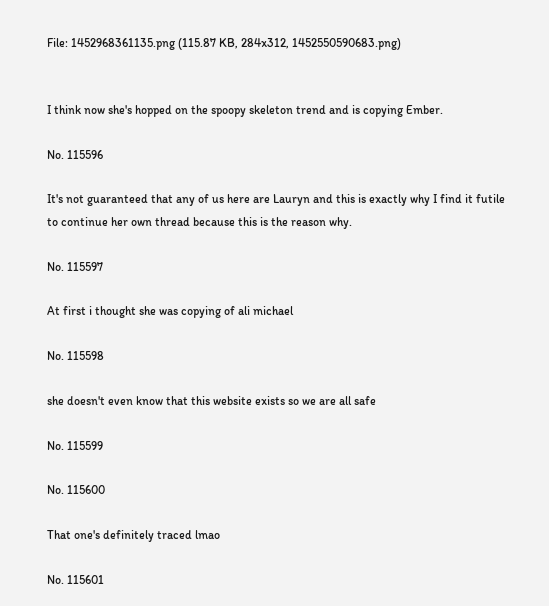File: 1452968361135.png (115.87 KB, 284x312, 1452550590683.png)


I think now she's hopped on the spoopy skeleton trend and is copying Ember.

No. 115596

It's not guaranteed that any of us here are Lauryn and this is exactly why I find it futile to continue her own thread because this is the reason why.

No. 115597

At first i thought she was copying of ali michael

No. 115598

she doesn't even know that this website exists so we are all safe

No. 115599

No. 115600

That one's definitely traced lmao

No. 115601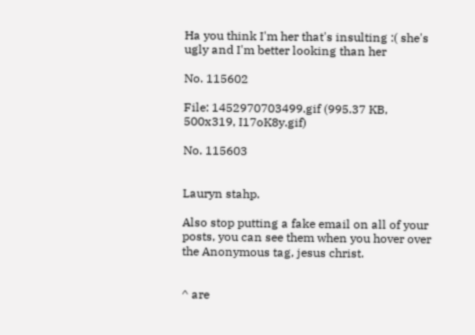Ha you think I'm her that's insulting :( she's ugly and I'm better looking than her

No. 115602

File: 1452970703499.gif (995.37 KB, 500x319, I17oK8y.gif)

No. 115603


Lauryn stahp.

Also stop putting a fake email on all of your posts, you can see them when you hover over the Anonymous tag, jesus christ.


^ are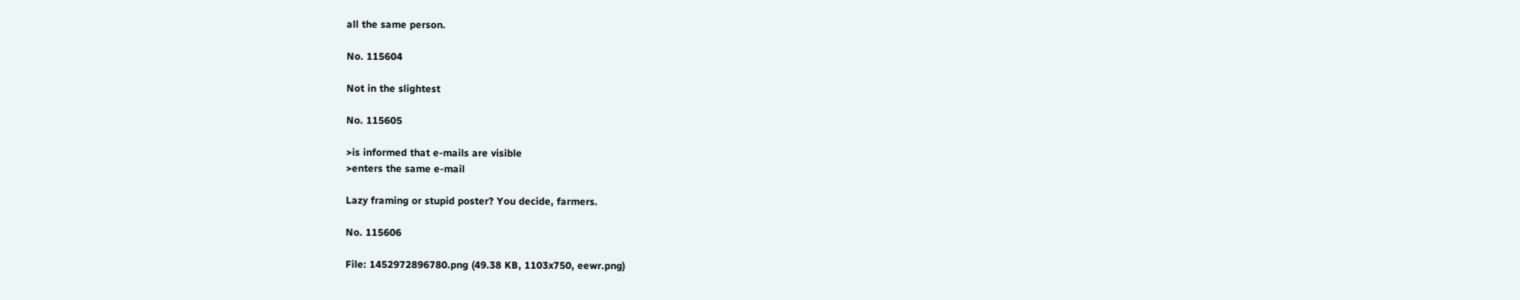all the same person.

No. 115604

Not in the slightest

No. 115605

>is informed that e-mails are visible
>enters the same e-mail

Lazy framing or stupid poster? You decide, farmers.

No. 115606

File: 1452972896780.png (49.38 KB, 1103x750, eewr.png)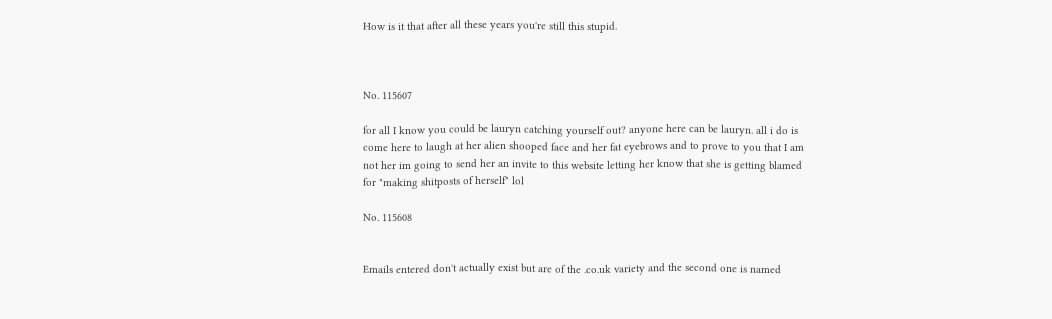How is it that after all these years you're still this stupid.



No. 115607

for all I know you could be lauryn catching yourself out? anyone here can be lauryn. all i do is come here to laugh at her alien shooped face and her fat eyebrows and to prove to you that I am not her im going to send her an invite to this website letting her know that she is getting blamed for "making shitposts of herself" lol

No. 115608


Emails entered don't actually exist but are of the .co.uk variety and the second one is named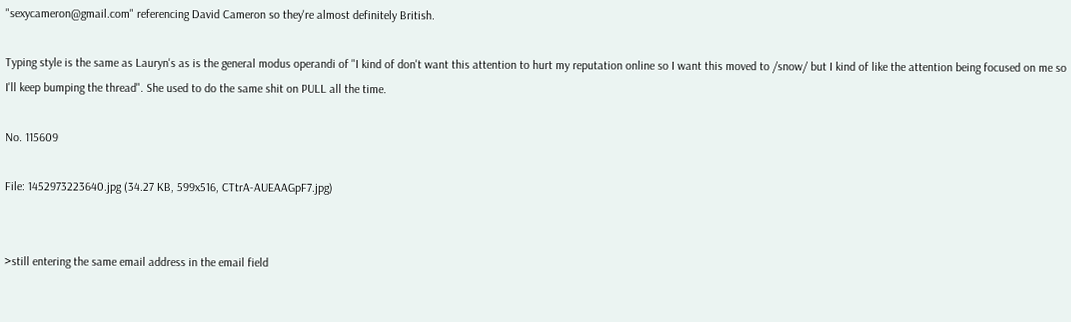"sexycameron@gmail.com" referencing David Cameron so they're almost definitely British.

Typing style is the same as Lauryn's as is the general modus operandi of "I kind of don't want this attention to hurt my reputation online so I want this moved to /snow/ but I kind of like the attention being focused on me so I'll keep bumping the thread". She used to do the same shit on PULL all the time.

No. 115609

File: 1452973223640.jpg (34.27 KB, 599x516, CTtrA-AUEAAGpF7.jpg)


>still entering the same email address in the email field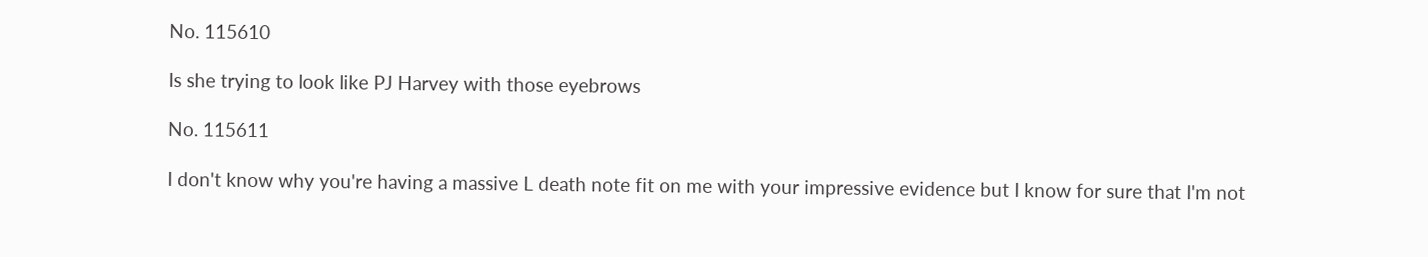No. 115610

Is she trying to look like PJ Harvey with those eyebrows

No. 115611

I don't know why you're having a massive L death note fit on me with your impressive evidence but I know for sure that I'm not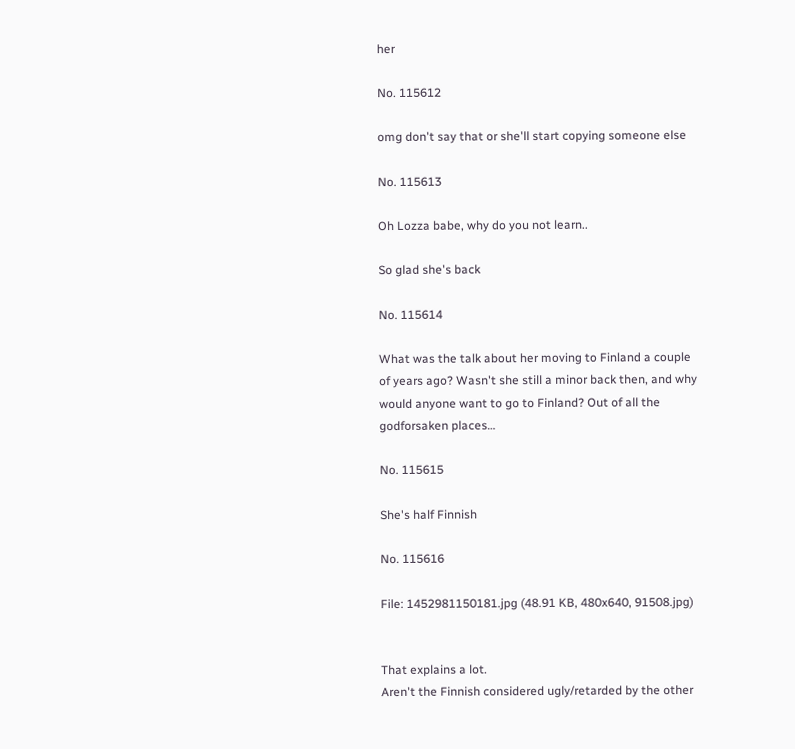her

No. 115612

omg don't say that or she'll start copying someone else

No. 115613

Oh Lozza babe, why do you not learn..

So glad she's back

No. 115614

What was the talk about her moving to Finland a couple of years ago? Wasn't she still a minor back then, and why would anyone want to go to Finland? Out of all the godforsaken places…

No. 115615

She's half Finnish

No. 115616

File: 1452981150181.jpg (48.91 KB, 480x640, 91508.jpg)


That explains a lot.
Aren't the Finnish considered ugly/retarded by the other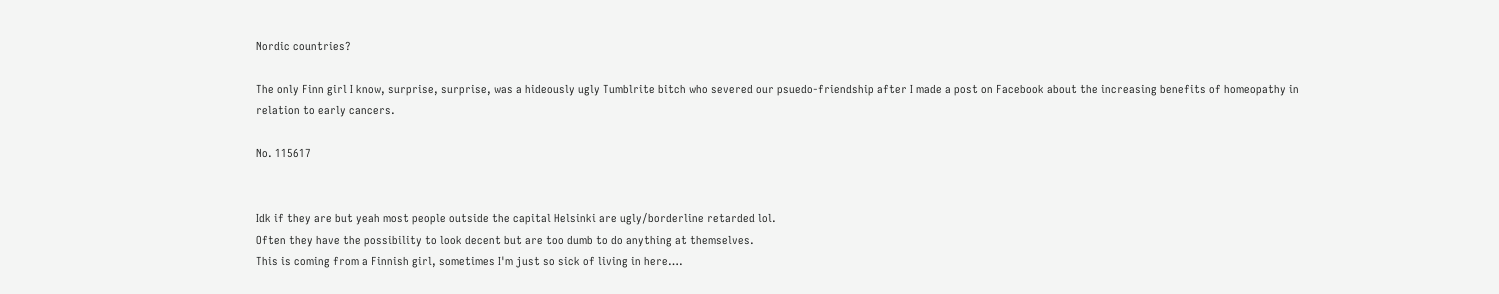Nordic countries?

The only Finn girl I know, surprise, surprise, was a hideously ugly Tumblrite bitch who severed our psuedo-friendship after I made a post on Facebook about the increasing benefits of homeopathy in relation to early cancers.

No. 115617


Idk if they are but yeah most people outside the capital Helsinki are ugly/borderline retarded lol.
Often they have the possibility to look decent but are too dumb to do anything at themselves.
This is coming from a Finnish girl, sometimes I'm just so sick of living in here….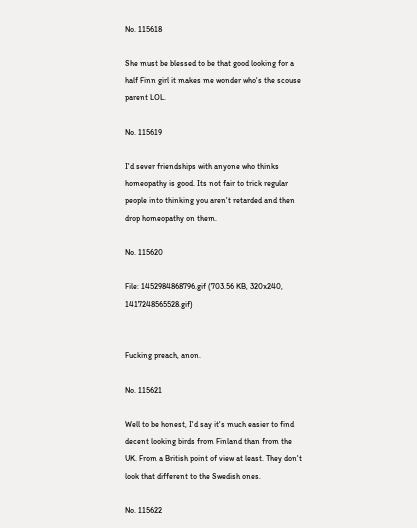No. 115618

She must be blessed to be that good looking for a half Finn girl it makes me wonder who's the scouse parent LOL.

No. 115619

I'd sever friendships with anyone who thinks homeopathy is good. Its not fair to trick regular people into thinking you aren't retarded and then drop homeopathy on them.

No. 115620

File: 1452984868796.gif (703.56 KB, 320x240, 1417248565528.gif)


Fucking preach, anon.

No. 115621

Well to be honest, I'd say it's much easier to find decent looking birds from Finland than from the UK. From a British point of view at least. They don't look that different to the Swedish ones.

No. 115622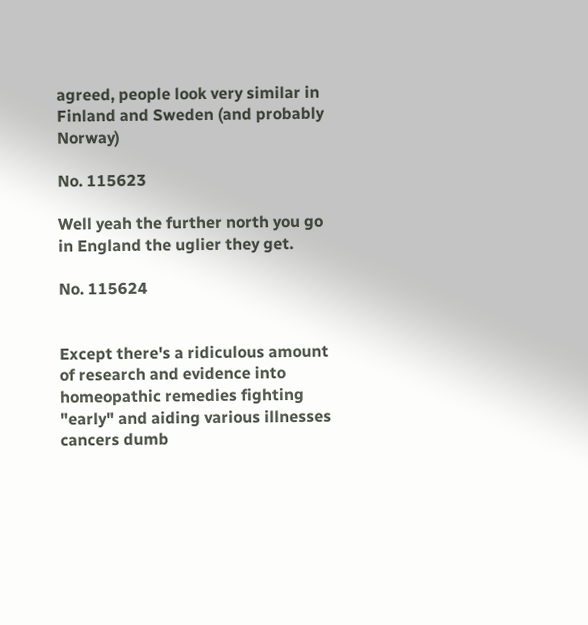agreed, people look very similar in Finland and Sweden (and probably Norway)

No. 115623

Well yeah the further north you go in England the uglier they get.

No. 115624


Except there's a ridiculous amount of research and evidence into homeopathic remedies fighting "early" and aiding various illnesses cancers dumb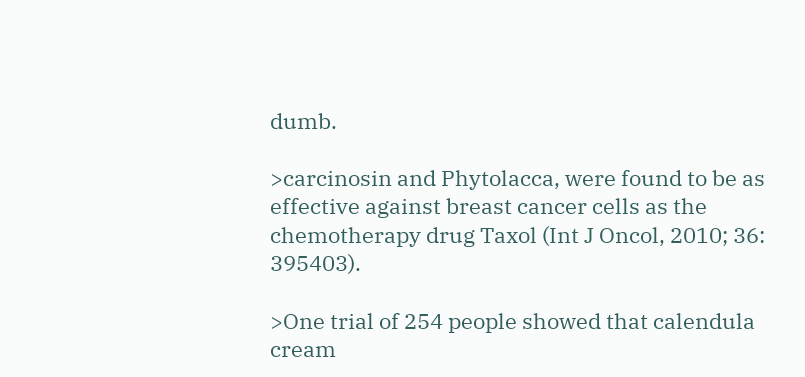dumb.

>carcinosin and Phytolacca, were found to be as effective against breast cancer cells as the chemotherapy drug Taxol (Int J Oncol, 2010; 36: 395403).

>One trial of 254 people showed that calendula cream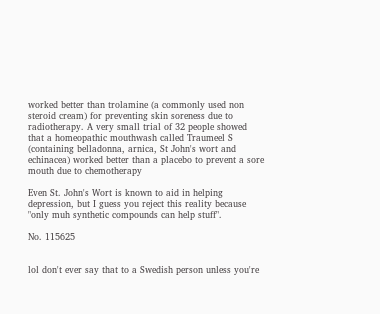worked better than trolamine (a commonly used non steroid cream) for preventing skin soreness due to radiotherapy. A very small trial of 32 people showed that a homeopathic mouthwash called Traumeel S (containing belladonna, arnica, St John's wort and echinacea) worked better than a placebo to prevent a sore mouth due to chemotherapy

Even St. John's Wort is known to aid in helping depression, but I guess you reject this reality because "only muh synthetic compounds can help stuff".

No. 115625


lol don't ever say that to a Swedish person unless you're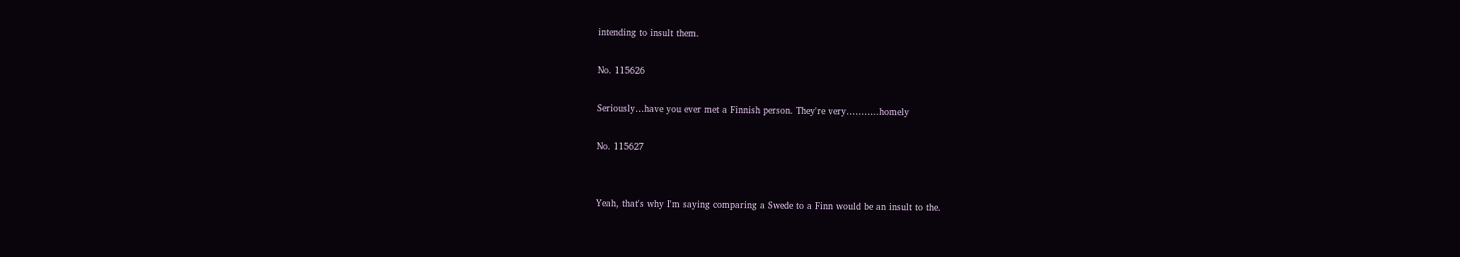intending to insult them.

No. 115626

Seriously…have you ever met a Finnish person. They're very………..homely

No. 115627


Yeah, that's why I'm saying comparing a Swede to a Finn would be an insult to the.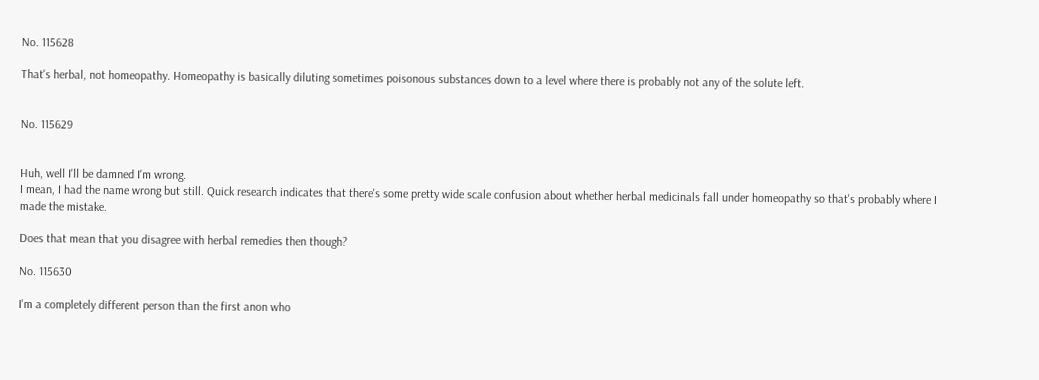No. 115628

That's herbal, not homeopathy. Homeopathy is basically diluting sometimes poisonous substances down to a level where there is probably not any of the solute left.


No. 115629


Huh, well I'll be damned I'm wrong.
I mean, I had the name wrong but still. Quick research indicates that there's some pretty wide scale confusion about whether herbal medicinals fall under homeopathy so that's probably where I made the mistake.

Does that mean that you disagree with herbal remedies then though?

No. 115630

I'm a completely different person than the first anon who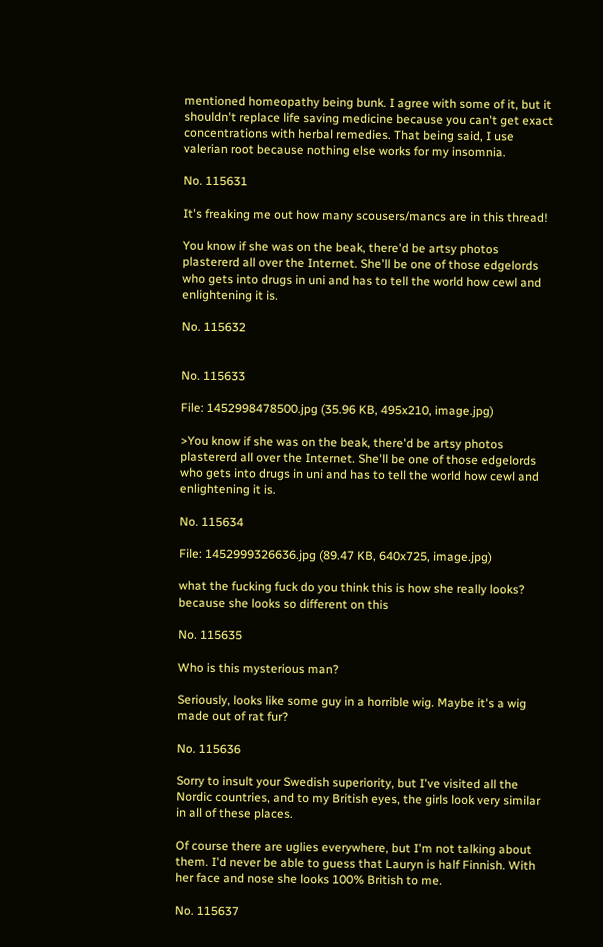mentioned homeopathy being bunk. I agree with some of it, but it shouldn't replace life saving medicine because you can't get exact concentrations with herbal remedies. That being said, I use valerian root because nothing else works for my insomnia.

No. 115631

It's freaking me out how many scousers/mancs are in this thread!

You know if she was on the beak, there'd be artsy photos plastererd all over the Internet. She'll be one of those edgelords who gets into drugs in uni and has to tell the world how cewl and enlightening it is.

No. 115632


No. 115633

File: 1452998478500.jpg (35.96 KB, 495x210, image.jpg)

>You know if she was on the beak, there'd be artsy photos plastererd all over the Internet. She'll be one of those edgelords who gets into drugs in uni and has to tell the world how cewl and enlightening it is.

No. 115634

File: 1452999326636.jpg (89.47 KB, 640x725, image.jpg)

what the fucking fuck do you think this is how she really looks? because she looks so different on this

No. 115635

Who is this mysterious man?

Seriously, looks like some guy in a horrible wig. Maybe it's a wig made out of rat fur?

No. 115636

Sorry to insult your Swedish superiority, but I've visited all the Nordic countries, and to my British eyes, the girls look very similar in all of these places.

Of course there are uglies everywhere, but I'm not talking about them. I'd never be able to guess that Lauryn is half Finnish. With her face and nose she looks 100% British to me.

No. 115637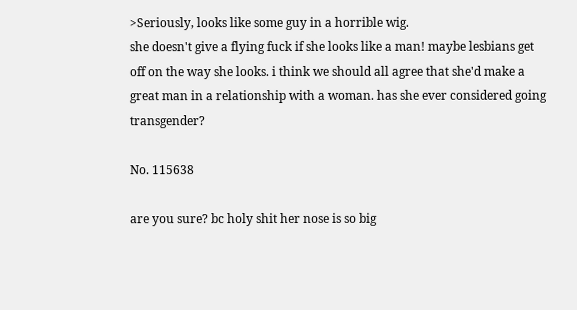>Seriously, looks like some guy in a horrible wig.
she doesn't give a flying fuck if she looks like a man! maybe lesbians get off on the way she looks. i think we should all agree that she'd make a great man in a relationship with a woman. has she ever considered going transgender?

No. 115638

are you sure? bc holy shit her nose is so big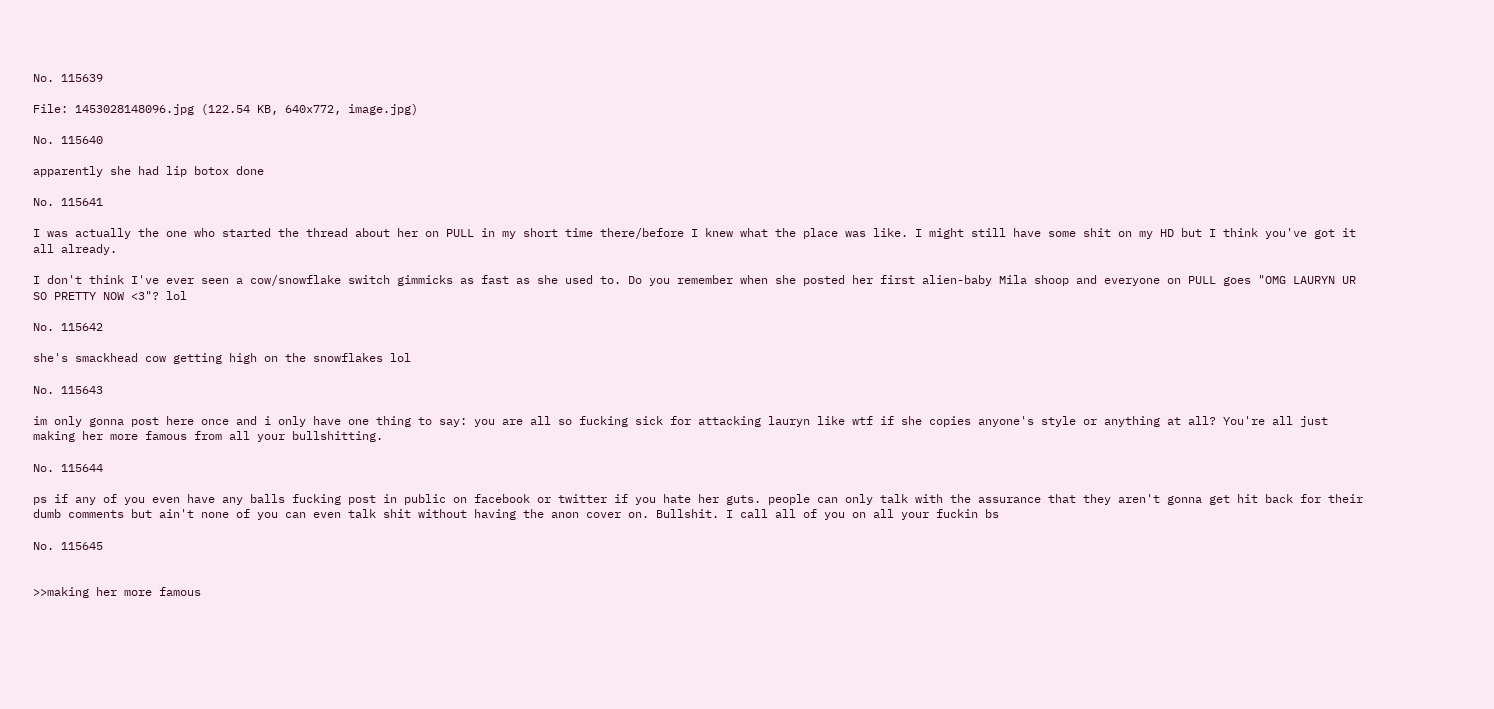No. 115639

File: 1453028148096.jpg (122.54 KB, 640x772, image.jpg)

No. 115640

apparently she had lip botox done

No. 115641

I was actually the one who started the thread about her on PULL in my short time there/before I knew what the place was like. I might still have some shit on my HD but I think you've got it all already.

I don't think I've ever seen a cow/snowflake switch gimmicks as fast as she used to. Do you remember when she posted her first alien-baby Mila shoop and everyone on PULL goes "OMG LAURYN UR SO PRETTY NOW <3"? lol

No. 115642

she's smackhead cow getting high on the snowflakes lol

No. 115643

im only gonna post here once and i only have one thing to say: you are all so fucking sick for attacking lauryn like wtf if she copies anyone's style or anything at all? You're all just making her more famous from all your bullshitting.

No. 115644

ps if any of you even have any balls fucking post in public on facebook or twitter if you hate her guts. people can only talk with the assurance that they aren't gonna get hit back for their dumb comments but ain't none of you can even talk shit without having the anon cover on. Bullshit. I call all of you on all your fuckin bs

No. 115645


>>making her more famous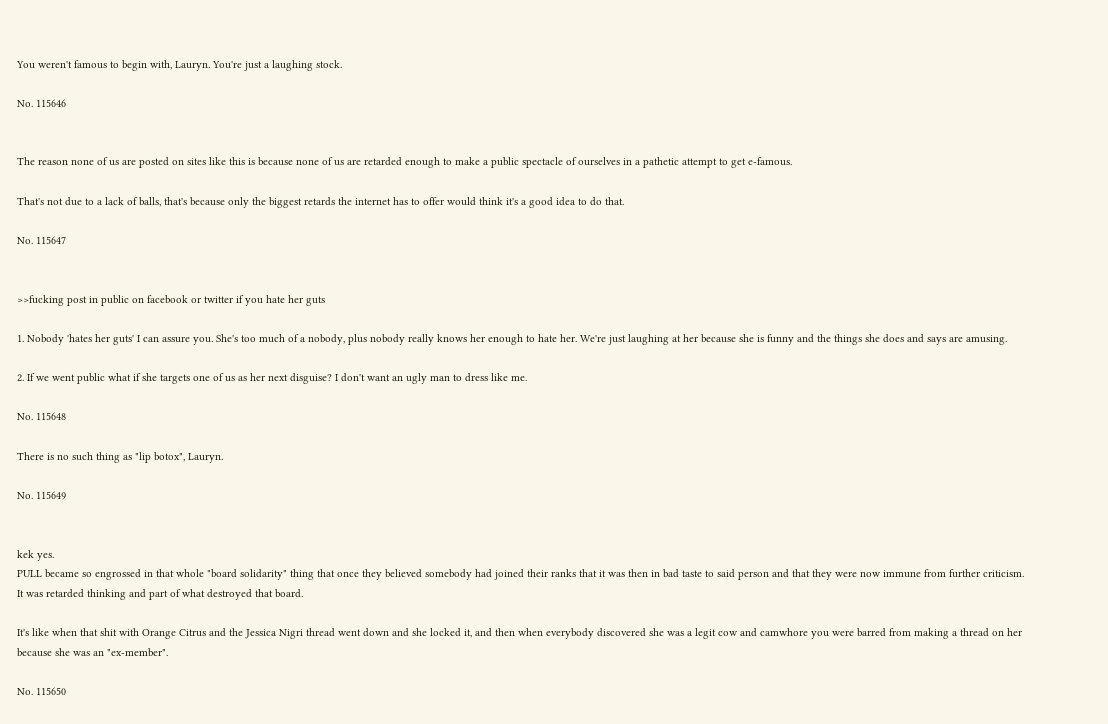You weren't famous to begin with, Lauryn. You're just a laughing stock.

No. 115646


The reason none of us are posted on sites like this is because none of us are retarded enough to make a public spectacle of ourselves in a pathetic attempt to get e-famous.

That's not due to a lack of balls, that's because only the biggest retards the internet has to offer would think it's a good idea to do that.

No. 115647


>>fucking post in public on facebook or twitter if you hate her guts

1. Nobody 'hates her guts' I can assure you. She's too much of a nobody, plus nobody really knows her enough to hate her. We're just laughing at her because she is funny and the things she does and says are amusing.

2. If we went public what if she targets one of us as her next disguise? I don't want an ugly man to dress like me.

No. 115648

There is no such thing as "lip botox", Lauryn.

No. 115649


kek yes.
PULL became so engrossed in that whole "board solidarity" thing that once they believed somebody had joined their ranks that it was then in bad taste to said person and that they were now immune from further criticism.
It was retarded thinking and part of what destroyed that board.

It's like when that shit with Orange Citrus and the Jessica Nigri thread went down and she locked it, and then when everybody discovered she was a legit cow and camwhore you were barred from making a thread on her because she was an "ex-member".

No. 115650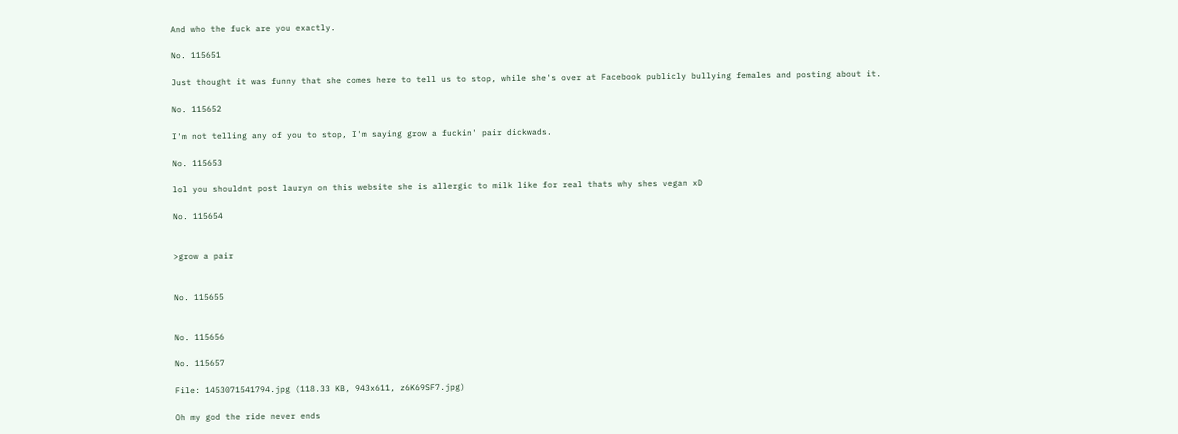And who the fuck are you exactly.

No. 115651

Just thought it was funny that she comes here to tell us to stop, while she's over at Facebook publicly bullying females and posting about it.

No. 115652

I'm not telling any of you to stop, I'm saying grow a fuckin' pair dickwads.

No. 115653

lol you shouldnt post lauryn on this website she is allergic to milk like for real thats why shes vegan xD

No. 115654


>grow a pair


No. 115655


No. 115656

No. 115657

File: 1453071541794.jpg (118.33 KB, 943x611, z6K69SF7.jpg)

Oh my god the ride never ends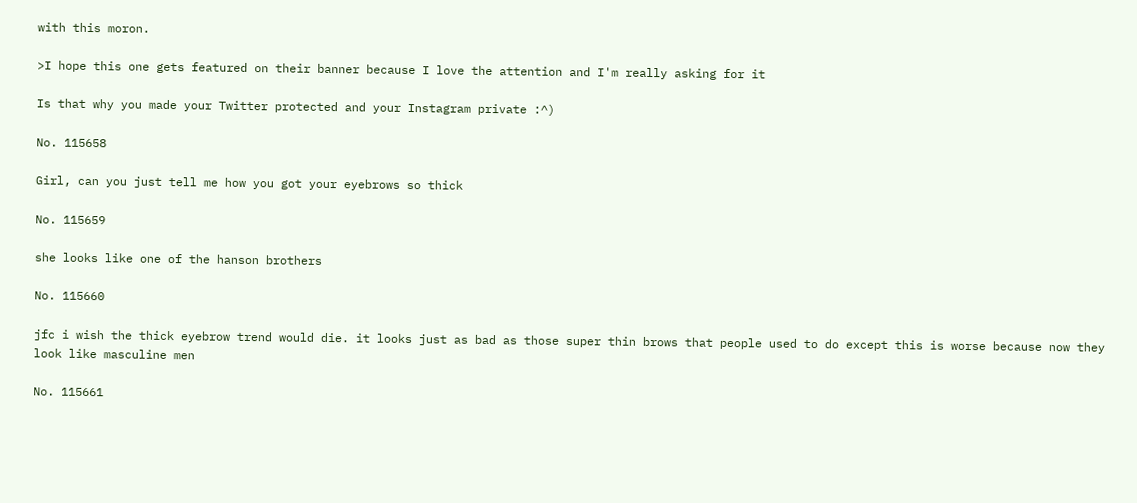with this moron.

>I hope this one gets featured on their banner because I love the attention and I'm really asking for it

Is that why you made your Twitter protected and your Instagram private :^)

No. 115658

Girl, can you just tell me how you got your eyebrows so thick

No. 115659

she looks like one of the hanson brothers

No. 115660

jfc i wish the thick eyebrow trend would die. it looks just as bad as those super thin brows that people used to do except this is worse because now they look like masculine men

No. 115661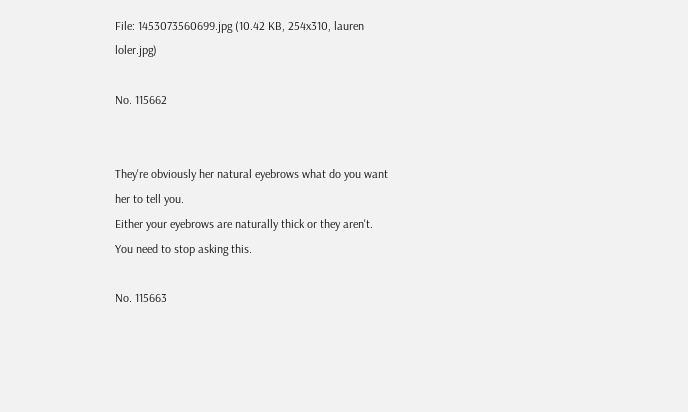File: 1453073560699.jpg (10.42 KB, 254x310, lauren loler.jpg)

No. 115662


They're obviously her natural eyebrows what do you want her to tell you.
Either your eyebrows are naturally thick or they aren't. You need to stop asking this.

No. 115663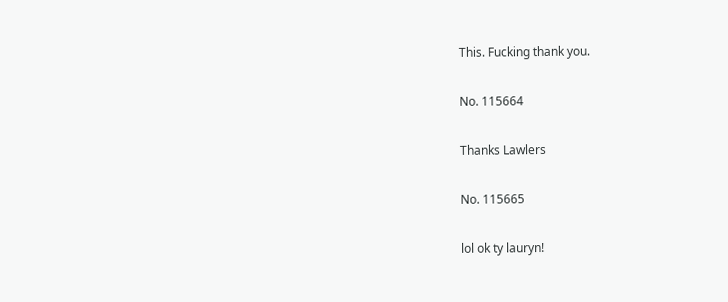This. Fucking thank you.

No. 115664

Thanks Lawlers

No. 115665

lol ok ty lauryn!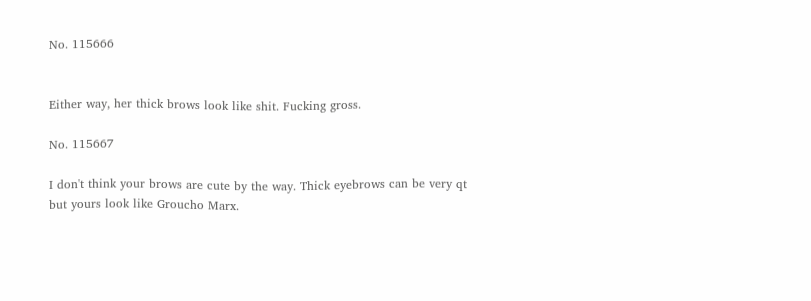No. 115666


Either way, her thick brows look like shit. Fucking gross.

No. 115667

I don't think your brows are cute by the way. Thick eyebrows can be very qt but yours look like Groucho Marx.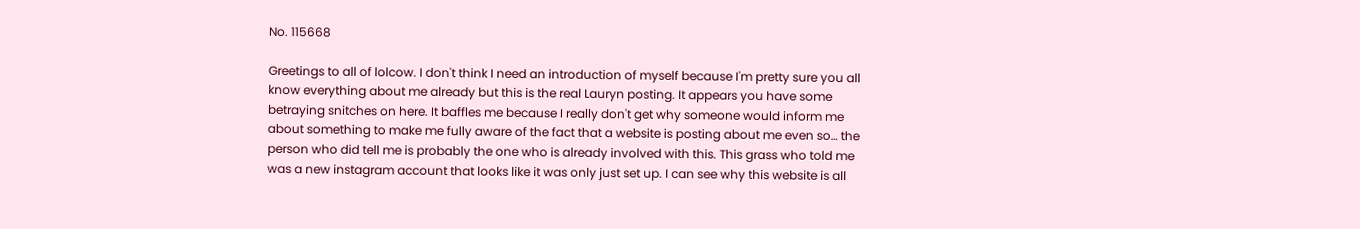No. 115668

Greetings to all of lolcow. I don't think I need an introduction of myself because I'm pretty sure you all know everything about me already but this is the real Lauryn posting. It appears you have some betraying snitches on here. It baffles me because I really don't get why someone would inform me about something to make me fully aware of the fact that a website is posting about me even so… the person who did tell me is probably the one who is already involved with this. This grass who told me was a new instagram account that looks like it was only just set up. I can see why this website is all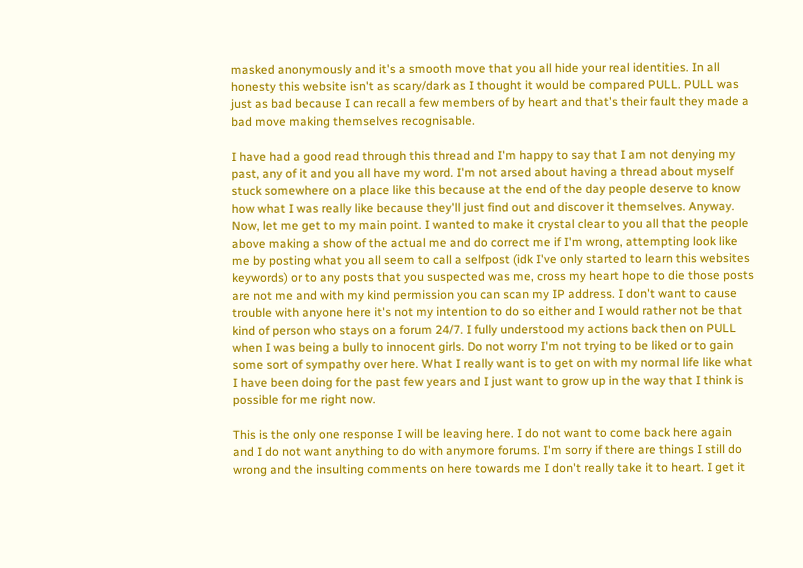masked anonymously and it's a smooth move that you all hide your real identities. In all honesty this website isn't as scary/dark as I thought it would be compared PULL. PULL was just as bad because I can recall a few members of by heart and that's their fault they made a bad move making themselves recognisable.

I have had a good read through this thread and I'm happy to say that I am not denying my past, any of it and you all have my word. I'm not arsed about having a thread about myself stuck somewhere on a place like this because at the end of the day people deserve to know how what I was really like because they'll just find out and discover it themselves. Anyway. Now, let me get to my main point. I wanted to make it crystal clear to you all that the people above making a show of the actual me and do correct me if I'm wrong, attempting look like me by posting what you all seem to call a selfpost (idk I've only started to learn this websites keywords) or to any posts that you suspected was me, cross my heart hope to die those posts are not me and with my kind permission you can scan my IP address. I don't want to cause trouble with anyone here it's not my intention to do so either and I would rather not be that kind of person who stays on a forum 24/7. I fully understood my actions back then on PULL when I was being a bully to innocent girls. Do not worry I'm not trying to be liked or to gain some sort of sympathy over here. What I really want is to get on with my normal life like what I have been doing for the past few years and I just want to grow up in the way that I think is possible for me right now.

This is the only one response I will be leaving here. I do not want to come back here again and I do not want anything to do with anymore forums. I'm sorry if there are things I still do wrong and the insulting comments on here towards me I don't really take it to heart. I get it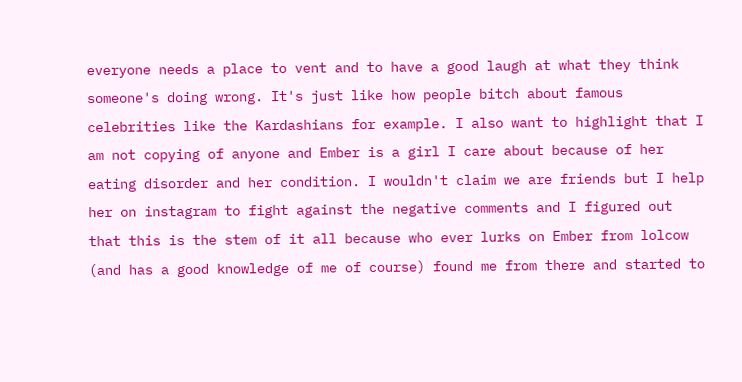everyone needs a place to vent and to have a good laugh at what they think someone's doing wrong. It's just like how people bitch about famous celebrities like the Kardashians for example. I also want to highlight that I am not copying of anyone and Ember is a girl I care about because of her eating disorder and her condition. I wouldn't claim we are friends but I help her on instagram to fight against the negative comments and I figured out that this is the stem of it all because who ever lurks on Ember from lolcow (and has a good knowledge of me of course) found me from there and started to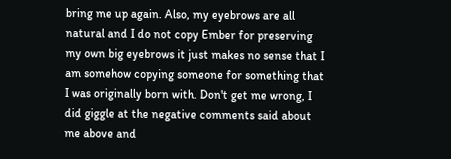bring me up again. Also, my eyebrows are all natural and I do not copy Ember for preserving my own big eyebrows it just makes no sense that I am somehow copying someone for something that I was originally born with. Don't get me wrong, I did giggle at the negative comments said about me above and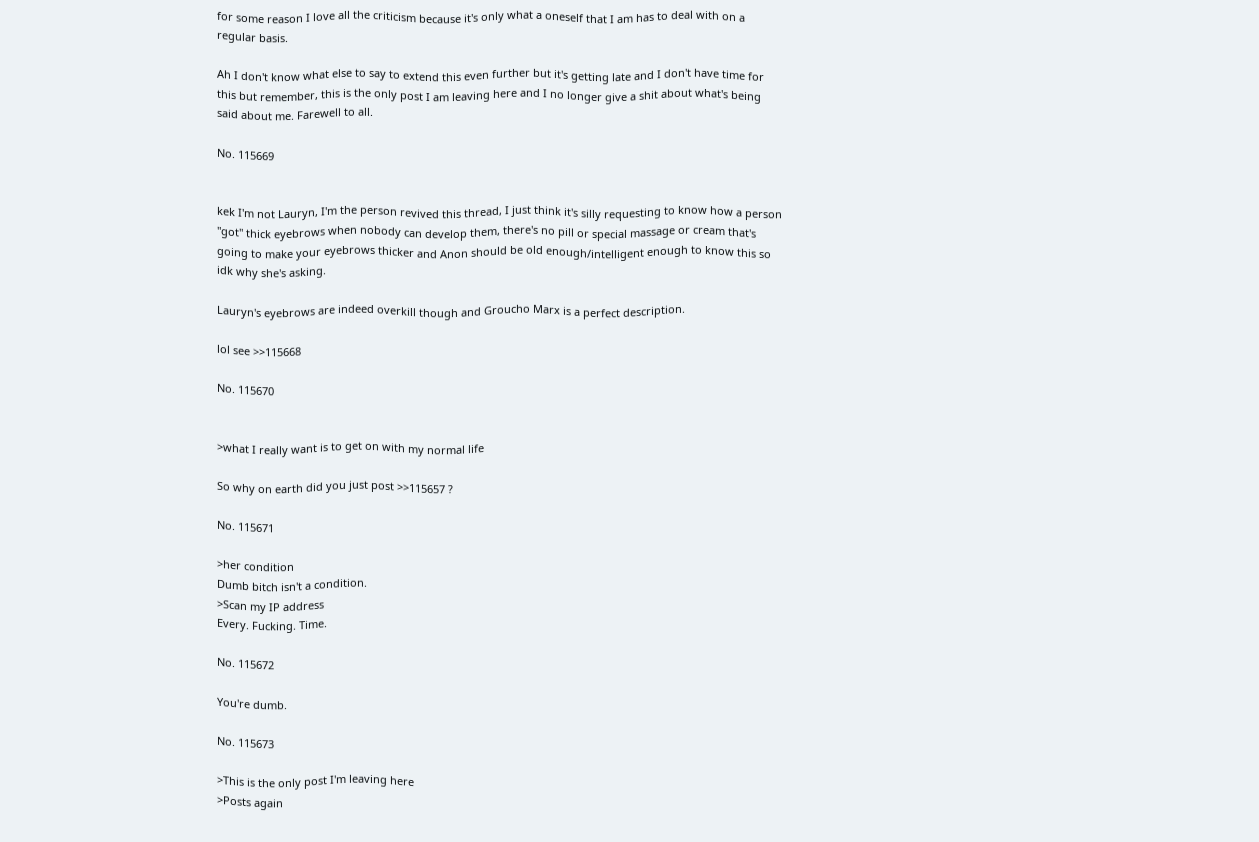for some reason I love all the criticism because it's only what a oneself that I am has to deal with on a regular basis.

Ah I don't know what else to say to extend this even further but it's getting late and I don't have time for this but remember, this is the only post I am leaving here and I no longer give a shit about what's being said about me. Farewell to all.

No. 115669


kek I'm not Lauryn, I'm the person revived this thread, I just think it's silly requesting to know how a person "got" thick eyebrows when nobody can develop them, there's no pill or special massage or cream that's going to make your eyebrows thicker and Anon should be old enough/intelligent enough to know this so idk why she's asking.

Lauryn's eyebrows are indeed overkill though and Groucho Marx is a perfect description.

lol see >>115668

No. 115670


>what I really want is to get on with my normal life

So why on earth did you just post >>115657 ?

No. 115671

>her condition
Dumb bitch isn't a condition.
>Scan my IP address
Every. Fucking. Time.

No. 115672

You're dumb.

No. 115673

>This is the only post I'm leaving here
>Posts again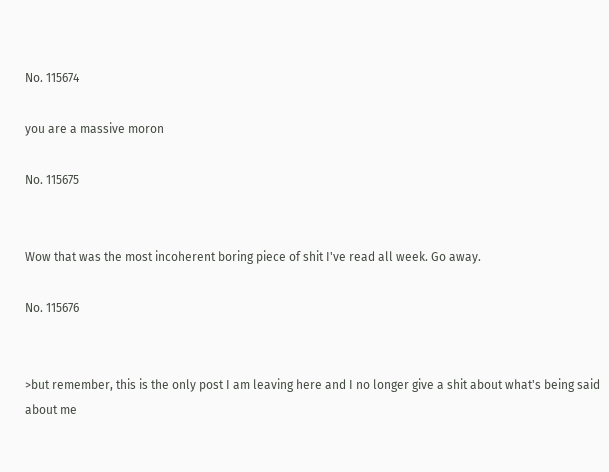No. 115674

you are a massive moron

No. 115675


Wow that was the most incoherent boring piece of shit I've read all week. Go away.

No. 115676


>but remember, this is the only post I am leaving here and I no longer give a shit about what's being said about me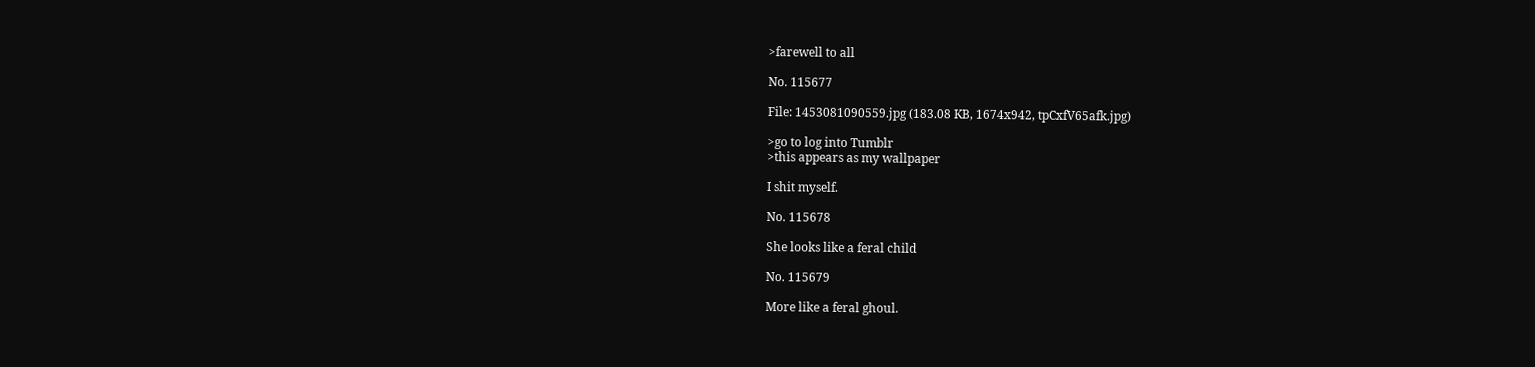>farewell to all

No. 115677

File: 1453081090559.jpg (183.08 KB, 1674x942, tpCxfV65afk.jpg)

>go to log into Tumblr
>this appears as my wallpaper

I shit myself.

No. 115678

She looks like a feral child

No. 115679

More like a feral ghoul.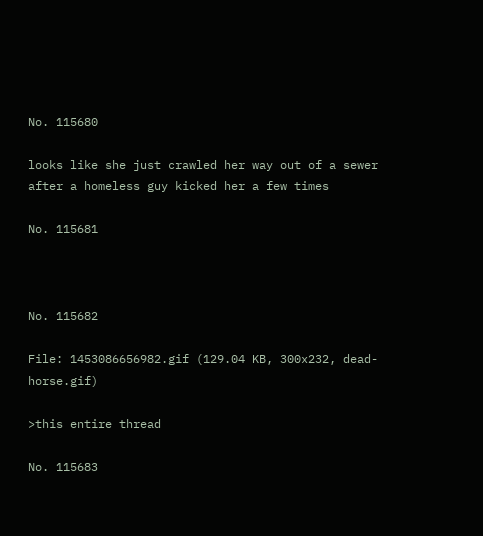No. 115680

looks like she just crawled her way out of a sewer after a homeless guy kicked her a few times

No. 115681



No. 115682

File: 1453086656982.gif (129.04 KB, 300x232, dead-horse.gif)

>this entire thread

No. 115683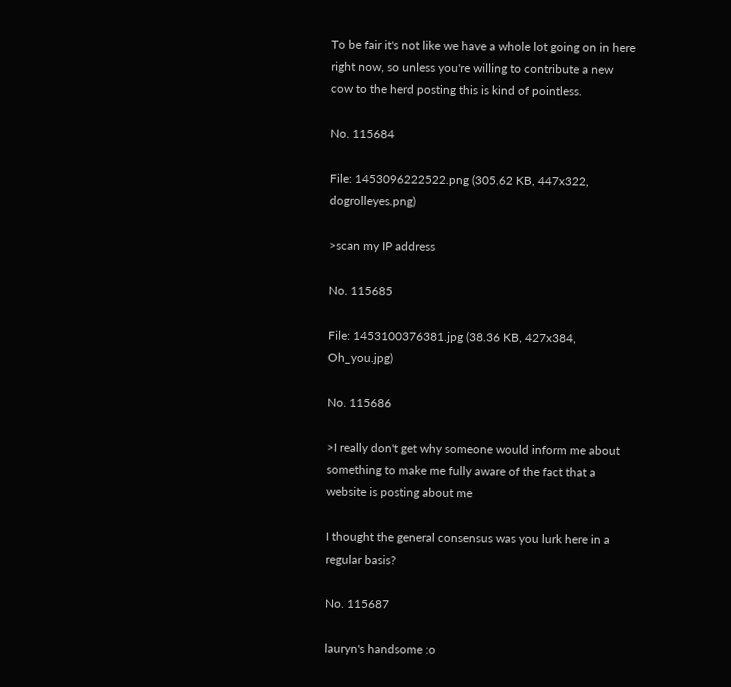To be fair it's not like we have a whole lot going on in here right now, so unless you're willing to contribute a new cow to the herd posting this is kind of pointless.

No. 115684

File: 1453096222522.png (305.62 KB, 447x322, dogrolleyes.png)

>scan my IP address

No. 115685

File: 1453100376381.jpg (38.36 KB, 427x384, Oh_you.jpg)

No. 115686

>I really don't get why someone would inform me about something to make me fully aware of the fact that a website is posting about me

I thought the general consensus was you lurk here in a regular basis?

No. 115687

lauryn's handsome :o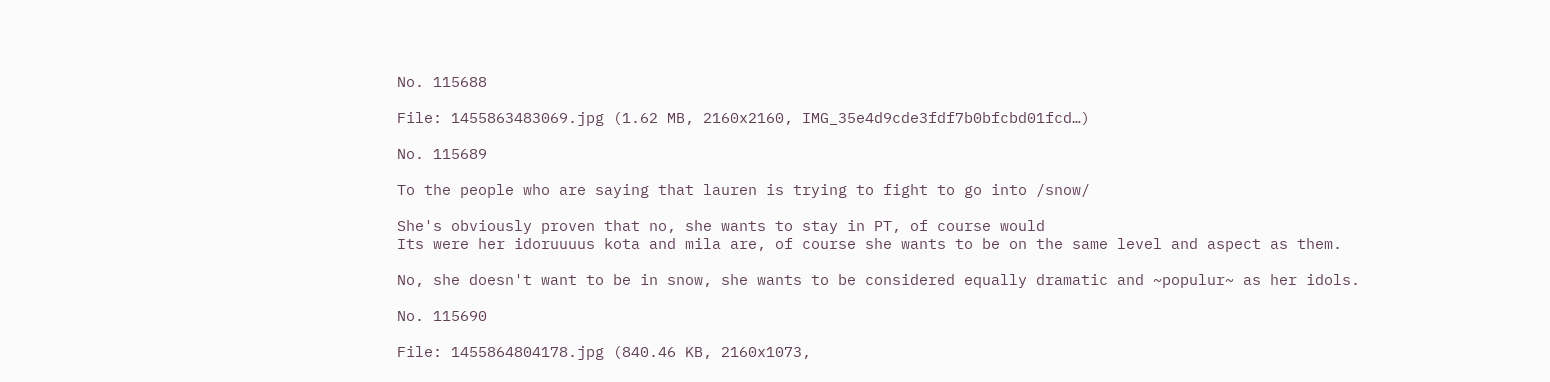No. 115688

File: 1455863483069.jpg (1.62 MB, 2160x2160, IMG_35e4d9cde3fdf7b0bfcbd01fcd…)

No. 115689

To the people who are saying that lauren is trying to fight to go into /snow/

She's obviously proven that no, she wants to stay in PT, of course would
Its were her idoruuuus kota and mila are, of course she wants to be on the same level and aspect as them.

No, she doesn't want to be in snow, she wants to be considered equally dramatic and ~populur~ as her idols.

No. 115690

File: 1455864804178.jpg (840.46 KB, 2160x1073,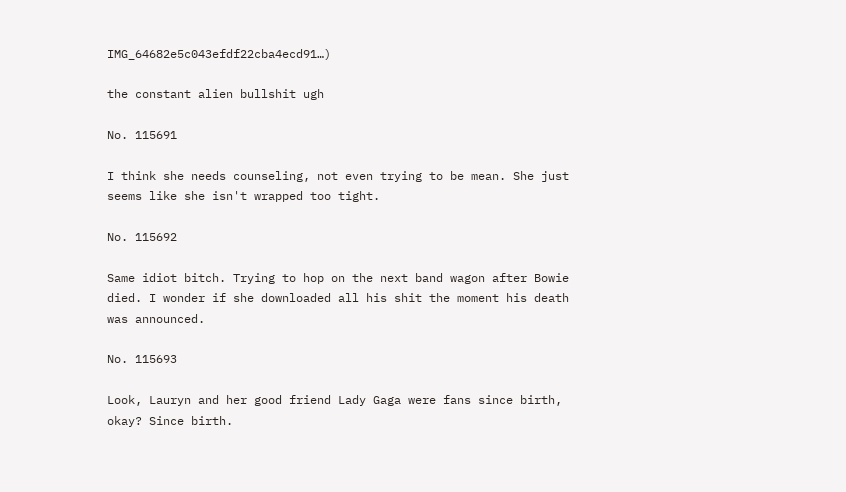IMG_64682e5c043efdf22cba4ecd91…)

the constant alien bullshit ugh

No. 115691

I think she needs counseling, not even trying to be mean. She just seems like she isn't wrapped too tight.

No. 115692

Same idiot bitch. Trying to hop on the next band wagon after Bowie died. I wonder if she downloaded all his shit the moment his death was announced.

No. 115693

Look, Lauryn and her good friend Lady Gaga were fans since birth, okay? Since birth.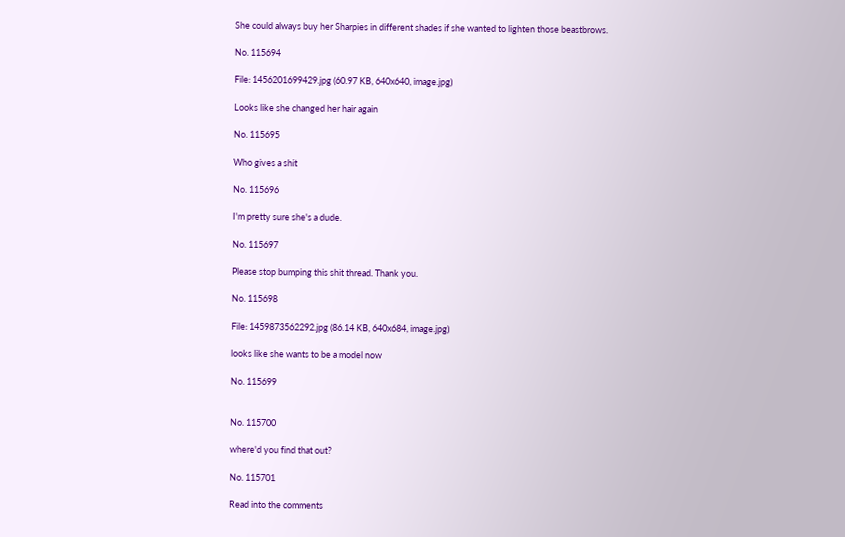She could always buy her Sharpies in different shades if she wanted to lighten those beastbrows.

No. 115694

File: 1456201699429.jpg (60.97 KB, 640x640, image.jpg)

Looks like she changed her hair again

No. 115695

Who gives a shit

No. 115696

I'm pretty sure she's a dude.

No. 115697

Please stop bumping this shit thread. Thank you.

No. 115698

File: 1459873562292.jpg (86.14 KB, 640x684, image.jpg)

looks like she wants to be a model now

No. 115699


No. 115700

where'd you find that out?

No. 115701

Read into the comments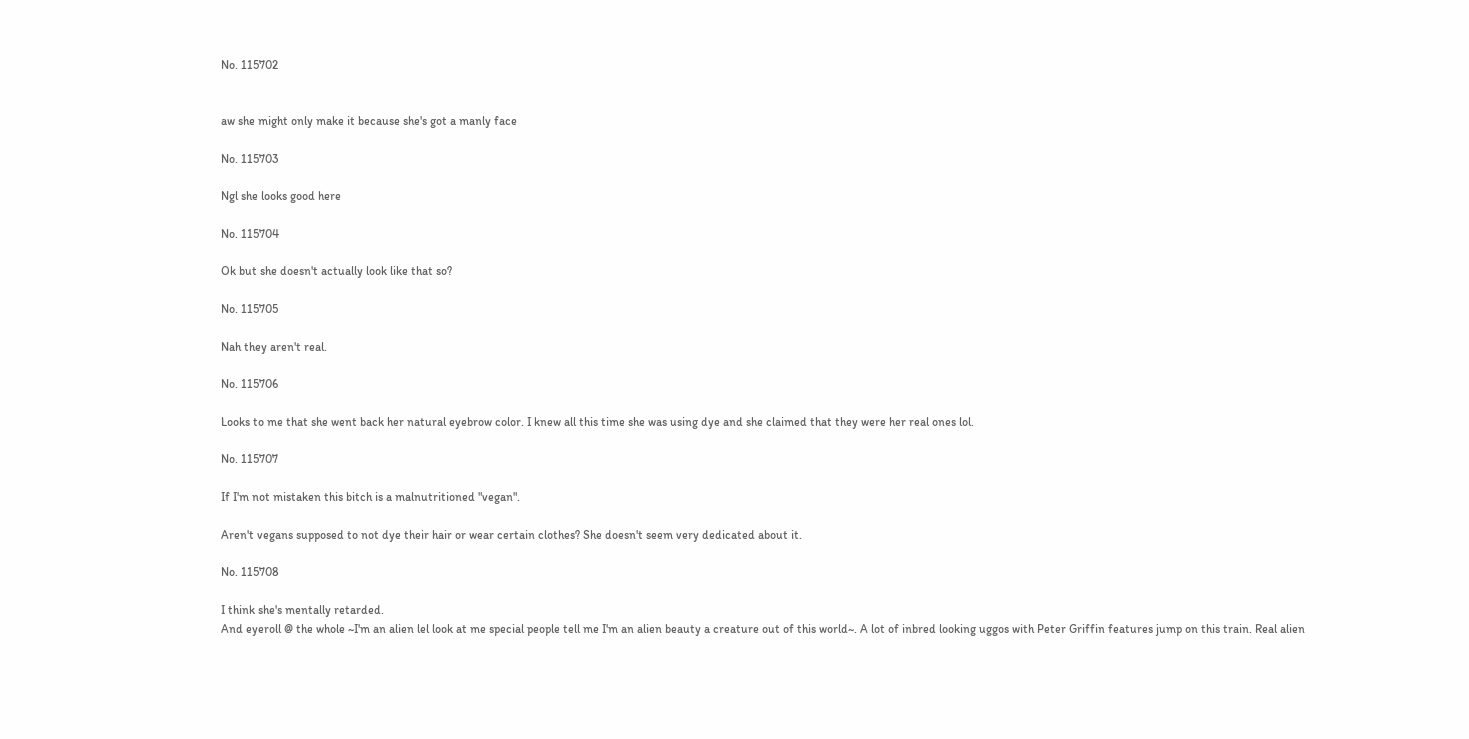No. 115702


aw she might only make it because she's got a manly face

No. 115703

Ngl she looks good here

No. 115704

Ok but she doesn't actually look like that so?

No. 115705

Nah they aren't real.

No. 115706

Looks to me that she went back her natural eyebrow color. I knew all this time she was using dye and she claimed that they were her real ones lol.

No. 115707

If I'm not mistaken this bitch is a malnutritioned "vegan".

Aren't vegans supposed to not dye their hair or wear certain clothes? She doesn't seem very dedicated about it.

No. 115708

I think she's mentally retarded.
And eyeroll @ the whole ~I'm an alien lel look at me special people tell me I'm an alien beauty a creature out of this world~. A lot of inbred looking uggos with Peter Griffin features jump on this train. Real alien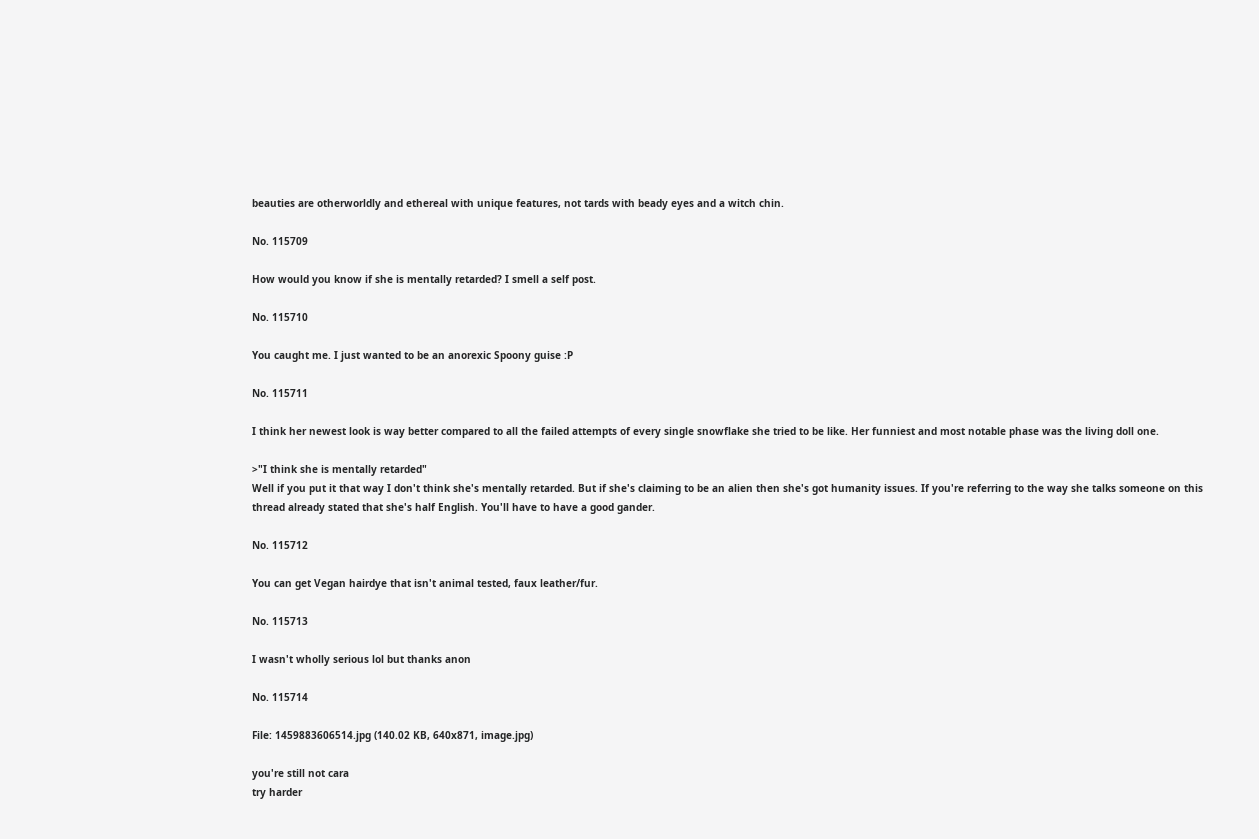beauties are otherworldly and ethereal with unique features, not tards with beady eyes and a witch chin.

No. 115709

How would you know if she is mentally retarded? I smell a self post.

No. 115710

You caught me. I just wanted to be an anorexic Spoony guise :P

No. 115711

I think her newest look is way better compared to all the failed attempts of every single snowflake she tried to be like. Her funniest and most notable phase was the living doll one.

>"I think she is mentally retarded"
Well if you put it that way I don't think she's mentally retarded. But if she's claiming to be an alien then she's got humanity issues. If you're referring to the way she talks someone on this thread already stated that she's half English. You'll have to have a good gander.

No. 115712

You can get Vegan hairdye that isn't animal tested, faux leather/fur.

No. 115713

I wasn't wholly serious lol but thanks anon

No. 115714

File: 1459883606514.jpg (140.02 KB, 640x871, image.jpg)

you're still not cara
try harder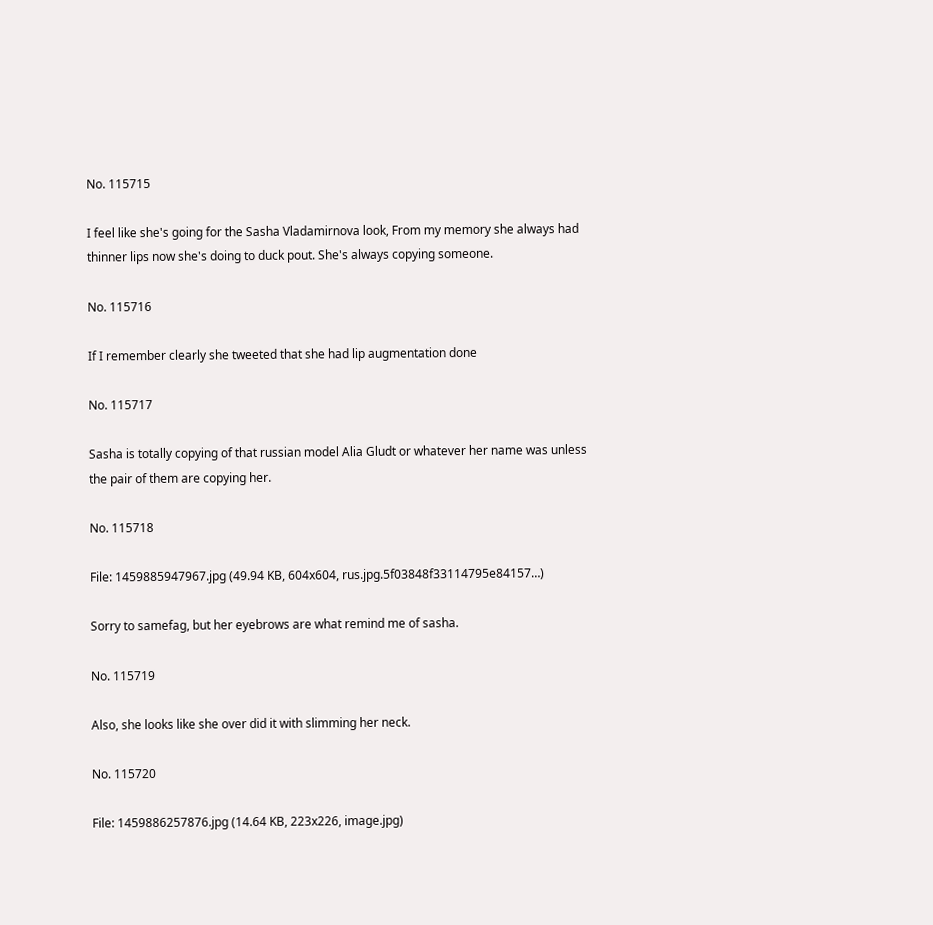No. 115715

I feel like she's going for the Sasha Vladamirnova look, From my memory she always had thinner lips now she's doing to duck pout. She's always copying someone.

No. 115716

If I remember clearly she tweeted that she had lip augmentation done

No. 115717

Sasha is totally copying of that russian model Alia Gludt or whatever her name was unless the pair of them are copying her.

No. 115718

File: 1459885947967.jpg (49.94 KB, 604x604, rus.jpg.5f03848f33114795e84157…)

Sorry to samefag, but her eyebrows are what remind me of sasha.

No. 115719

Also, she looks like she over did it with slimming her neck.

No. 115720

File: 1459886257876.jpg (14.64 KB, 223x226, image.jpg)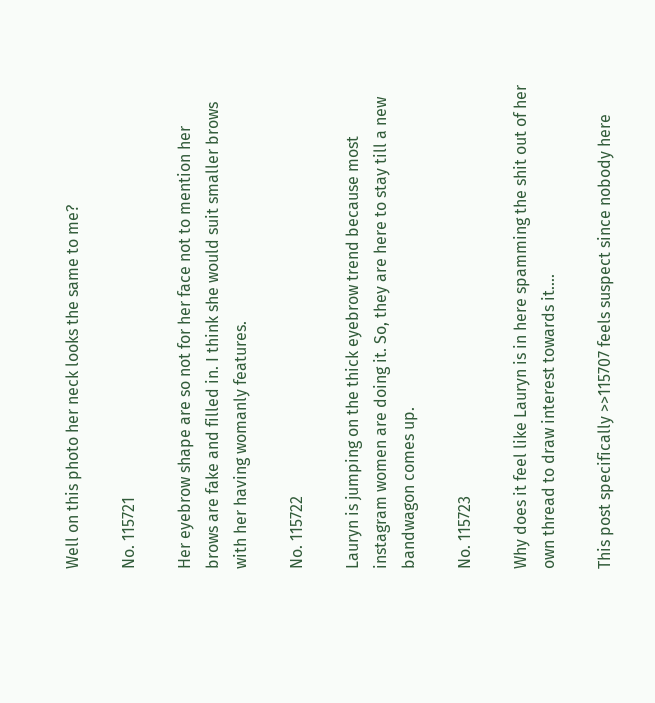Well on this photo her neck looks the same to me?

No. 115721

Her eyebrow shape are so not for her face not to mention her brows are fake and filled in. I think she would suit smaller brows with her having womanly features.

No. 115722

Lauryn is jumping on the thick eyebrow trend because most instagram women are doing it. So, they are here to stay till a new bandwagon comes up.

No. 115723

Why does it feel like Lauryn is in here spamming the shit out of her own thread to draw interest towards it….

This post specifically >>115707 feels suspect since nobody here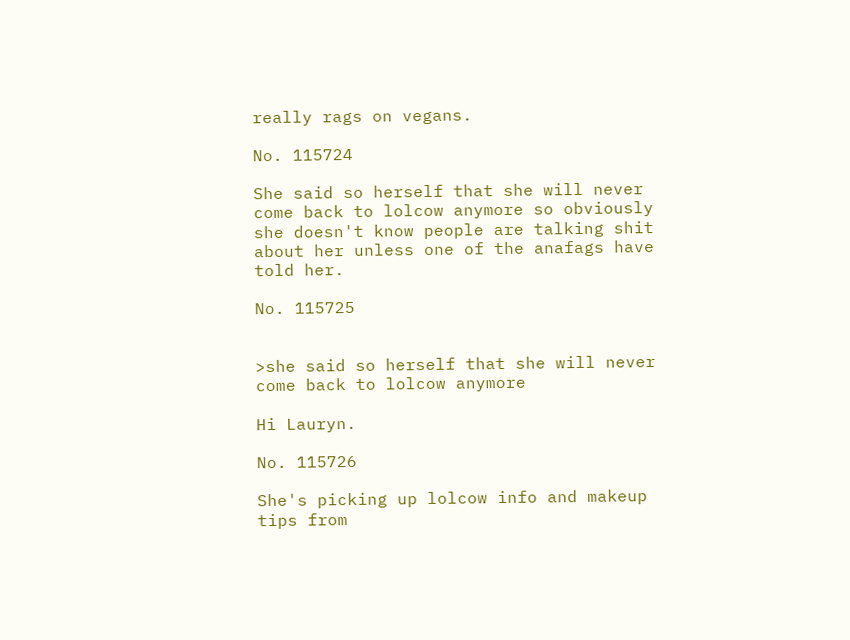really rags on vegans.

No. 115724

She said so herself that she will never come back to lolcow anymore so obviously she doesn't know people are talking shit about her unless one of the anafags have told her.

No. 115725


>she said so herself that she will never come back to lolcow anymore

Hi Lauryn.

No. 115726

She's picking up lolcow info and makeup tips from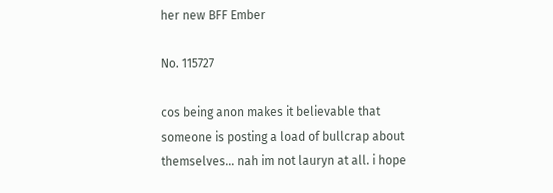her new BFF Ember

No. 115727

cos being anon makes it believable that someone is posting a load of bullcrap about themselves… nah im not lauryn at all. i hope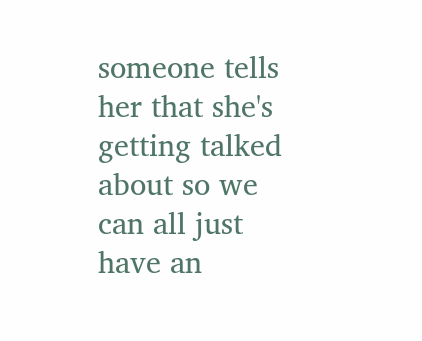someone tells her that she's getting talked about so we can all just have an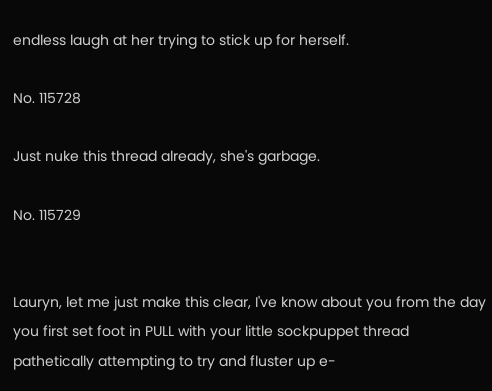endless laugh at her trying to stick up for herself.

No. 115728

Just nuke this thread already, she's garbage.

No. 115729


Lauryn, let me just make this clear, I've know about you from the day you first set foot in PULL with your little sockpuppet thread pathetically attempting to try and fluster up e-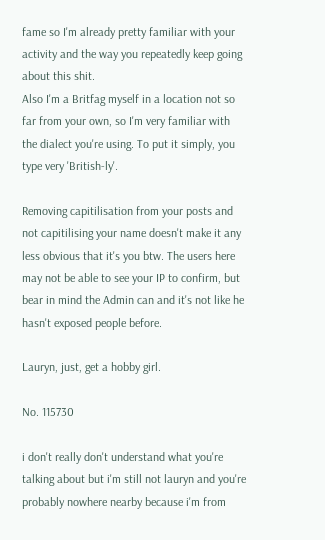fame so I'm already pretty familiar with your activity and the way you repeatedly keep going about this shit.
Also I'm a Britfag myself in a location not so far from your own, so I'm very familiar with the dialect you're using. To put it simply, you type very 'British-ly'.

Removing capitilisation from your posts and not capitilising your name doesn't make it any less obvious that it's you btw. The users here may not be able to see your IP to confirm, but bear in mind the Admin can and it's not like he hasn't exposed people before.

Lauryn, just, get a hobby girl.

No. 115730

i don't really don't understand what you're talking about but i'm still not lauryn and you're probably nowhere nearby because i'm from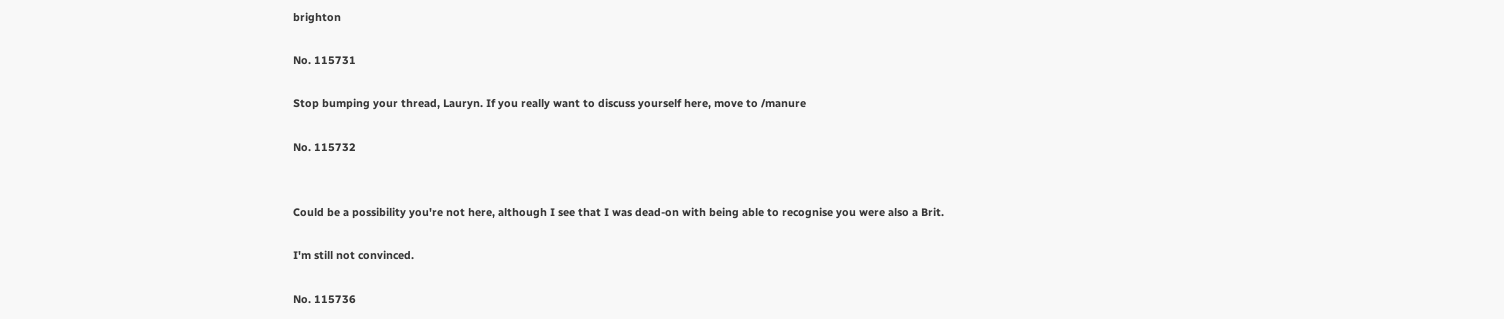brighton

No. 115731

Stop bumping your thread, Lauryn. If you really want to discuss yourself here, move to /manure

No. 115732


Could be a possibility you're not here, although I see that I was dead-on with being able to recognise you were also a Brit.

I'm still not convinced.

No. 115736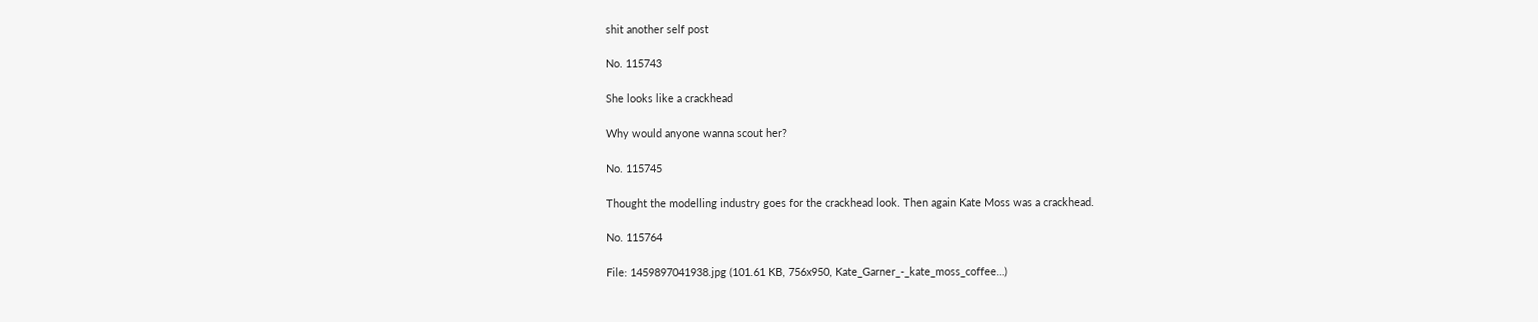shit another self post

No. 115743

She looks like a crackhead

Why would anyone wanna scout her?

No. 115745

Thought the modelling industry goes for the crackhead look. Then again Kate Moss was a crackhead.

No. 115764

File: 1459897041938.jpg (101.61 KB, 756x950, Kate_Garner_-_kate_moss_coffee…)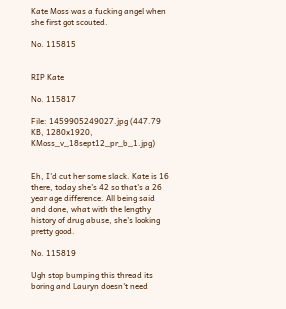Kate Moss was a fucking angel when she first got scouted.

No. 115815


RIP Kate

No. 115817

File: 1459905249027.jpg (447.79 KB, 1280x1920, KMoss_v_18sept12_pr_b_1.jpg)


Eh, I'd cut her some slack. Kate is 16 there, today she's 42 so that's a 26 year age difference. All being said and done, what with the lengthy history of drug abuse, she's looking pretty good.

No. 115819

Ugh stop bumping this thread its boring and Lauryn doesn't need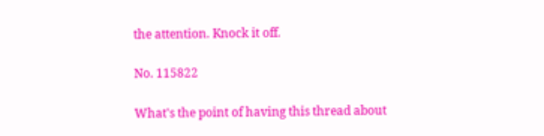the attention. Knock it off.

No. 115822

What's the point of having this thread about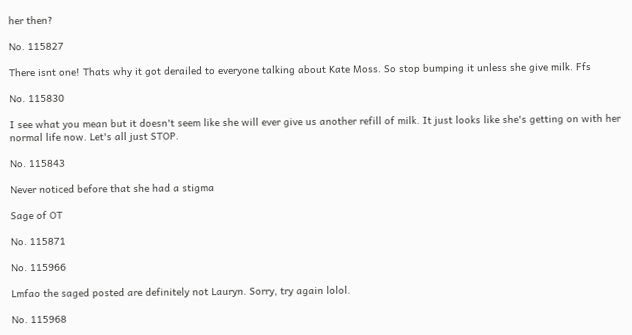her then?

No. 115827

There isnt one! Thats why it got derailed to everyone talking about Kate Moss. So stop bumping it unless she give milk. Ffs

No. 115830

I see what you mean but it doesn't seem like she will ever give us another refill of milk. It just looks like she's getting on with her normal life now. Let's all just STOP.

No. 115843

Never noticed before that she had a stigma

Sage of OT

No. 115871

No. 115966

Lmfao the saged posted are definitely not Lauryn. Sorry, try again lolol.

No. 115968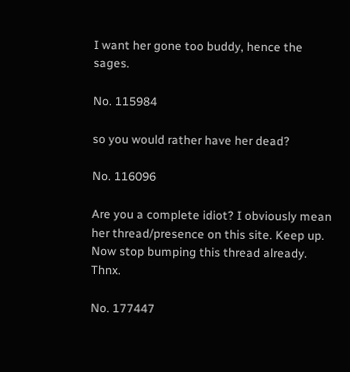I want her gone too buddy, hence the sages.

No. 115984

so you would rather have her dead?

No. 116096

Are you a complete idiot? I obviously mean her thread/presence on this site. Keep up.
Now stop bumping this thread already. Thnx.

No. 177447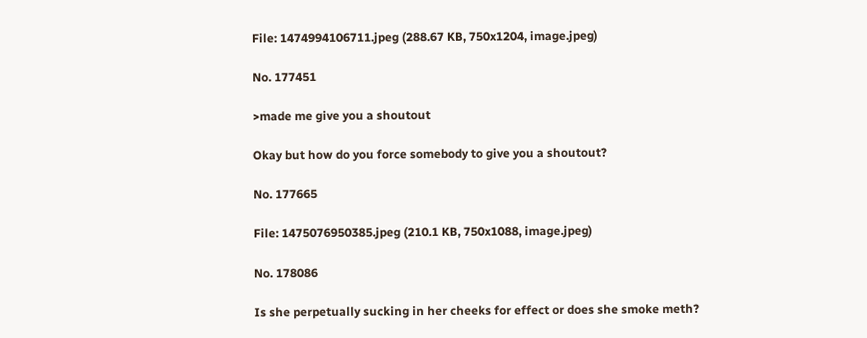File: 1474994106711.jpeg (288.67 KB, 750x1204, image.jpeg)

No. 177451

>made me give you a shoutout

Okay but how do you force somebody to give you a shoutout?

No. 177665

File: 1475076950385.jpeg (210.1 KB, 750x1088, image.jpeg)

No. 178086

Is she perpetually sucking in her cheeks for effect or does she smoke meth?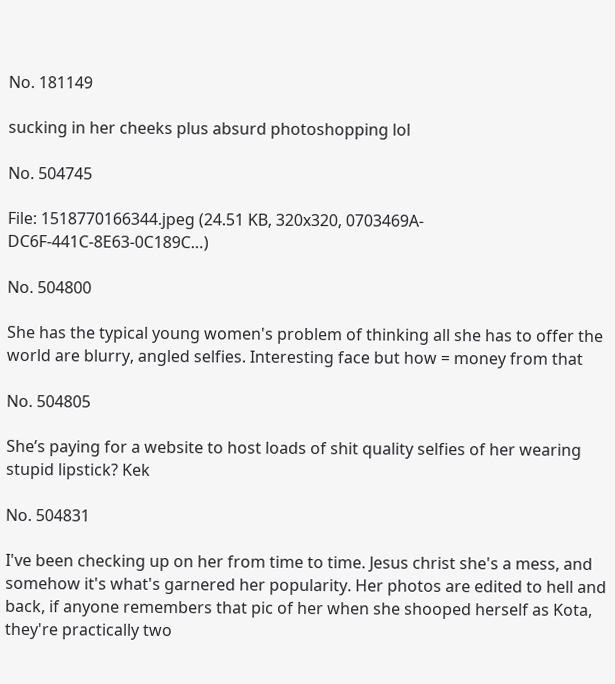No. 181149

sucking in her cheeks plus absurd photoshopping lol

No. 504745

File: 1518770166344.jpeg (24.51 KB, 320x320, 0703469A-DC6F-441C-8E63-0C189C…)

No. 504800

She has the typical young women's problem of thinking all she has to offer the world are blurry, angled selfies. Interesting face but how = money from that

No. 504805

She’s paying for a website to host loads of shit quality selfies of her wearing stupid lipstick? Kek

No. 504831

I've been checking up on her from time to time. Jesus christ she's a mess, and somehow it's what's garnered her popularity. Her photos are edited to hell and back, if anyone remembers that pic of her when she shooped herself as Kota, they're practically two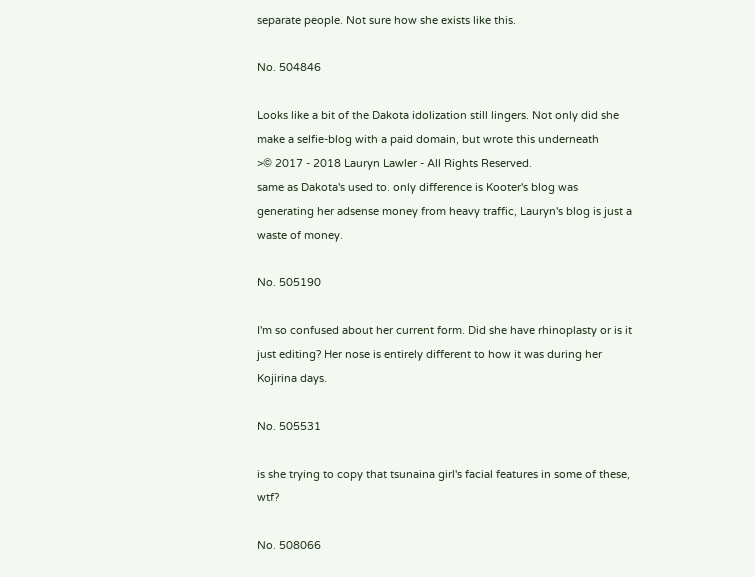separate people. Not sure how she exists like this.

No. 504846

Looks like a bit of the Dakota idolization still lingers. Not only did she make a selfie-blog with a paid domain, but wrote this underneath
>© 2017 - 2018 Lauryn Lawler - All Rights Reserved.
same as Dakota's used to. only difference is Kooter's blog was generating her adsense money from heavy traffic, Lauryn's blog is just a waste of money.

No. 505190

I'm so confused about her current form. Did she have rhinoplasty or is it just editing? Her nose is entirely different to how it was during her Kojirina days.

No. 505531

is she trying to copy that tsunaina girl's facial features in some of these, wtf?

No. 508066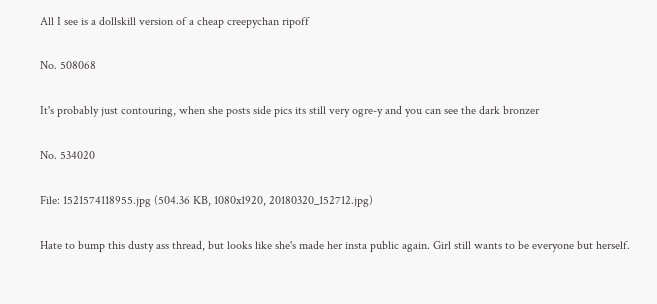All I see is a dollskill version of a cheap creepychan ripoff

No. 508068

It's probably just contouring, when she posts side pics its still very ogre-y and you can see the dark bronzer

No. 534020

File: 1521574118955.jpg (504.36 KB, 1080x1920, 20180320_152712.jpg)

Hate to bump this dusty ass thread, but looks like she's made her insta public again. Girl still wants to be everyone but herself.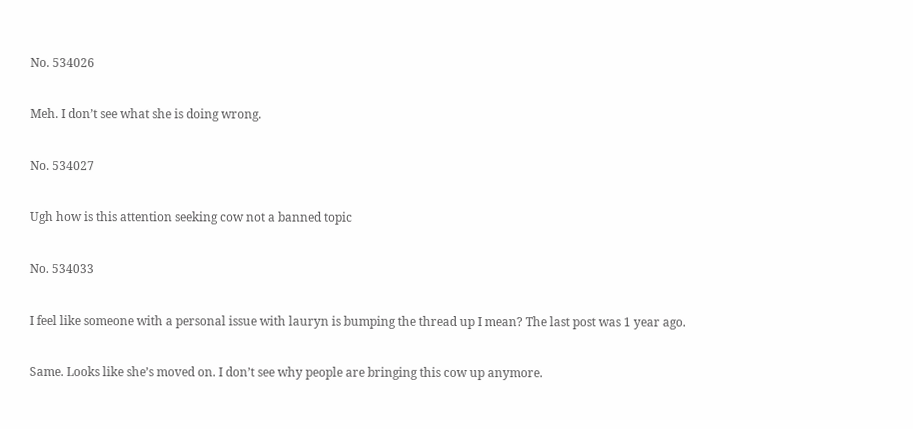No. 534026

Meh. I don’t see what she is doing wrong.

No. 534027

Ugh how is this attention seeking cow not a banned topic

No. 534033

I feel like someone with a personal issue with lauryn is bumping the thread up I mean? The last post was 1 year ago.

Same. Looks like she’s moved on. I don’t see why people are bringing this cow up anymore.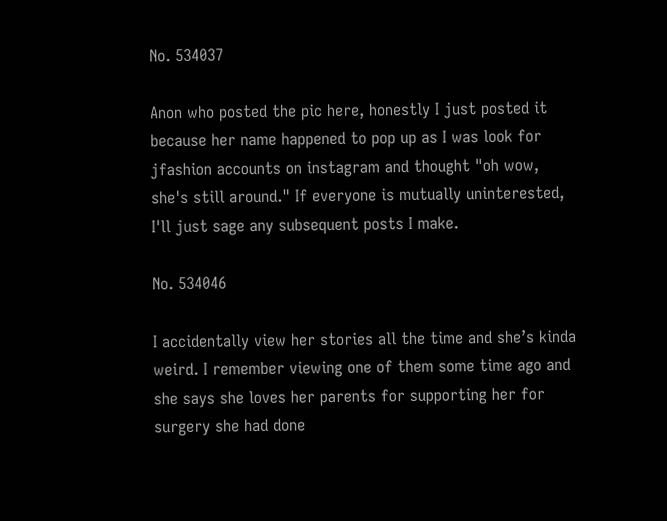No. 534037

Anon who posted the pic here, honestly I just posted it because her name happened to pop up as I was look for jfashion accounts on instagram and thought "oh wow, she's still around." If everyone is mutually uninterested, I'll just sage any subsequent posts I make.

No. 534046

I accidentally view her stories all the time and she’s kinda weird. I remember viewing one of them some time ago and she says she loves her parents for supporting her for surgery she had done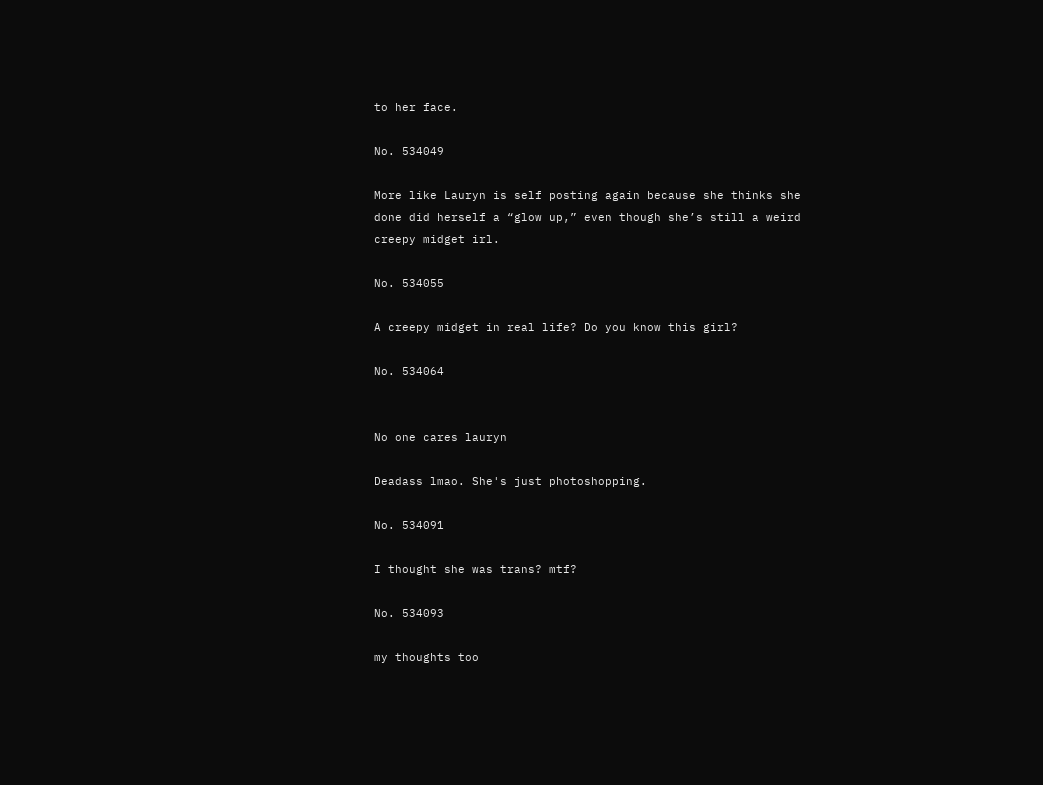to her face.

No. 534049

More like Lauryn is self posting again because she thinks she done did herself a “glow up,” even though she’s still a weird creepy midget irl.

No. 534055

A creepy midget in real life? Do you know this girl?

No. 534064


No one cares lauryn

Deadass lmao. She's just photoshopping.

No. 534091

I thought she was trans? mtf?

No. 534093

my thoughts too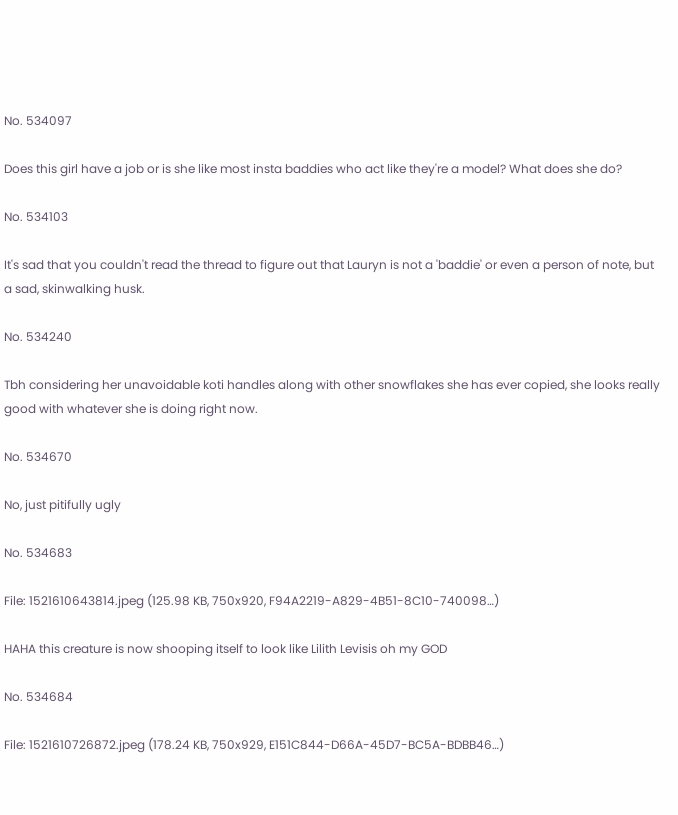No. 534097

Does this girl have a job or is she like most insta baddies who act like they're a model? What does she do?

No. 534103

It's sad that you couldn't read the thread to figure out that Lauryn is not a 'baddie' or even a person of note, but a sad, skinwalking husk.

No. 534240

Tbh considering her unavoidable koti handles along with other snowflakes she has ever copied, she looks really good with whatever she is doing right now.

No. 534670

No, just pitifully ugly

No. 534683

File: 1521610643814.jpeg (125.98 KB, 750x920, F94A2219-A829-4B51-8C10-740098…)

HAHA this creature is now shooping itself to look like Lilith Levisis oh my GOD

No. 534684

File: 1521610726872.jpeg (178.24 KB, 750x929, E151C844-D66A-45D7-BC5A-BDBB46…)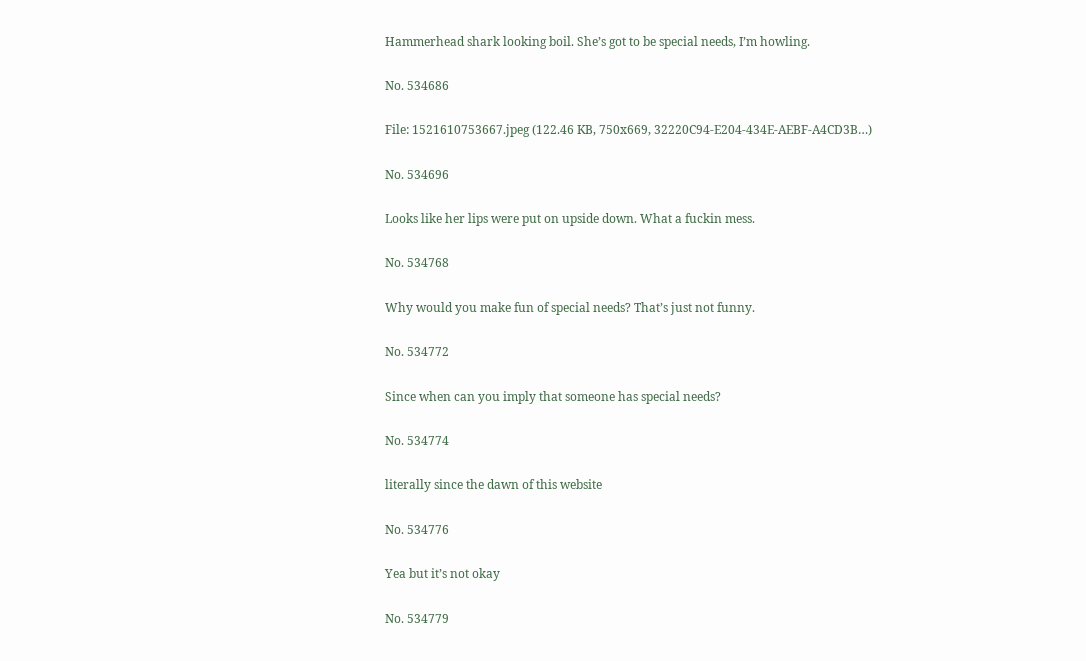Hammerhead shark looking boil. She’s got to be special needs, I’m howling.

No. 534686

File: 1521610753667.jpeg (122.46 KB, 750x669, 32220C94-E204-434E-AEBF-A4CD3B…)

No. 534696

Looks like her lips were put on upside down. What a fuckin mess.

No. 534768

Why would you make fun of special needs? That’s just not funny.

No. 534772

Since when can you imply that someone has special needs?

No. 534774

literally since the dawn of this website

No. 534776

Yea but it’s not okay

No. 534779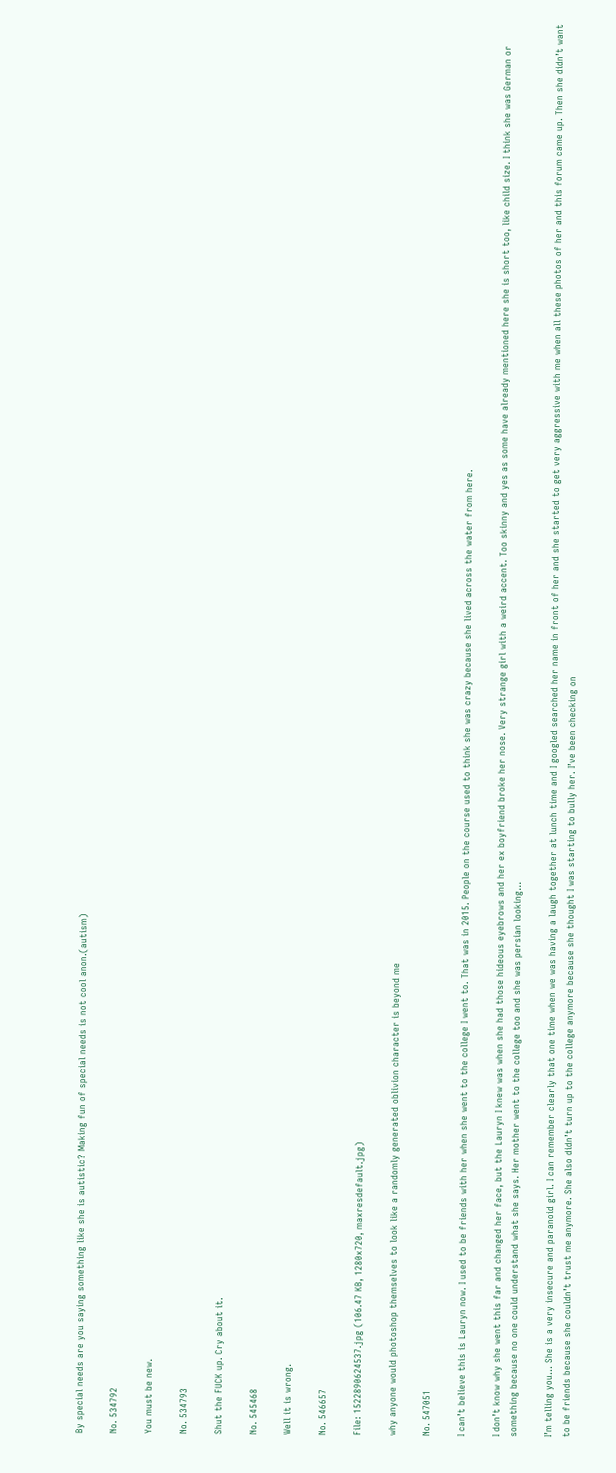By special needs are you saying something like she is autistic? Making fun of special needs is not cool anon.(autism)

No. 534792

You must be new.

No. 534793

Shut the FUCK up. Cry about it.

No. 545468

Well it is wrong.

No. 546657

File: 1522890624537.jpg (106.47 KB, 1280x720, maxresdefault.jpg)

why anyone would photoshop themselves to look like a randomly generated oblivion character is beyond me

No. 547051

I can’t believe this is Lauryn now. I used to be friends with her when she went to the college I went to. That was in 2015. People on the course used to think she was crazy because she lived across the water from here.

I don’t know why she went this far and changed her face, but the Lauryn I knew was when she had those hideous eyebrows and her ex boyfriend broke her nose. Very strange girl with a weird accent. Too skinny and yes as some have already mentioned here she is short too, like child size. I think she was German or something because no one could understand what she says. Her mother went to the college too and she was persian looking…

I’m telling you… She is a very insecure and paranoid girl. I can remember clearly that one time when we was having a laugh together at lunch time and I googled searched her name in front of her and she started to get very aggressive with me when all these photos of her and this forum came up. Then she didn’t want to be friends because she couldn’t trust me anymore. She also didn’t turn up to the college anymore because she thought I was starting to bully her. I’ve been checking on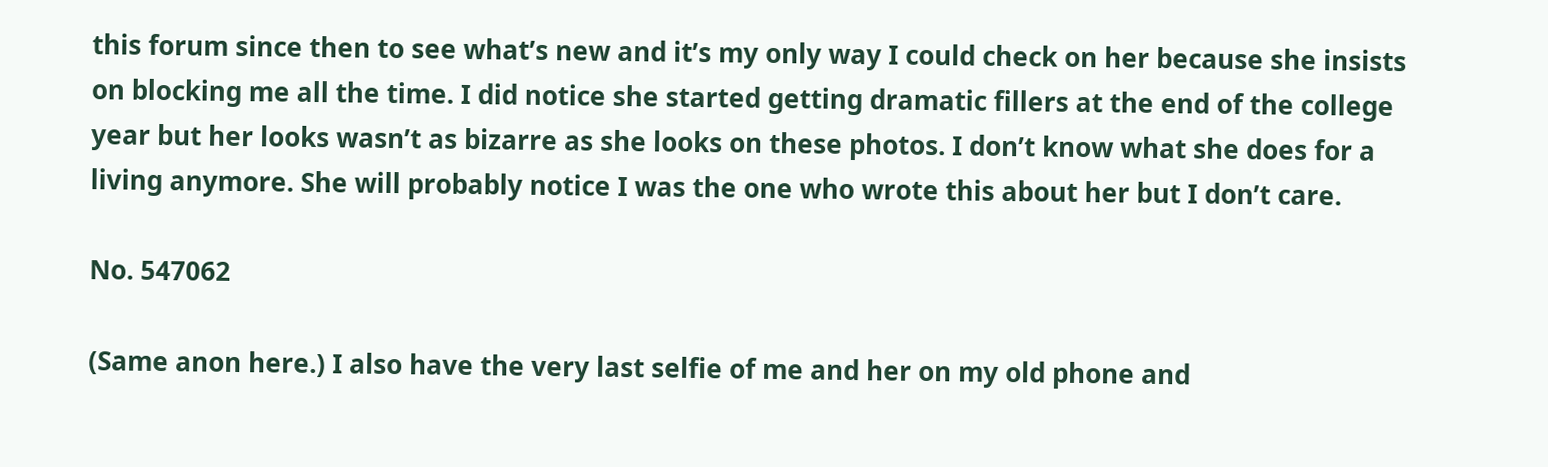this forum since then to see what’s new and it’s my only way I could check on her because she insists on blocking me all the time. I did notice she started getting dramatic fillers at the end of the college year but her looks wasn’t as bizarre as she looks on these photos. I don’t know what she does for a living anymore. She will probably notice I was the one who wrote this about her but I don’t care.

No. 547062

(Same anon here.) I also have the very last selfie of me and her on my old phone and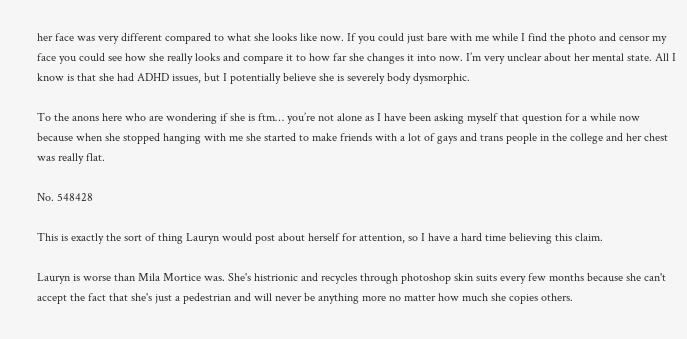her face was very different compared to what she looks like now. If you could just bare with me while I find the photo and censor my face you could see how she really looks and compare it to how far she changes it into now. I’m very unclear about her mental state. All I know is that she had ADHD issues, but I potentially believe she is severely body dysmorphic.

To the anons here who are wondering if she is ftm… you’re not alone as I have been asking myself that question for a while now because when she stopped hanging with me she started to make friends with a lot of gays and trans people in the college and her chest was really flat.

No. 548428

This is exactly the sort of thing Lauryn would post about herself for attention, so I have a hard time believing this claim.

Lauryn is worse than Mila Mortice was. She's histrionic and recycles through photoshop skin suits every few months because she can't accept the fact that she's just a pedestrian and will never be anything more no matter how much she copies others.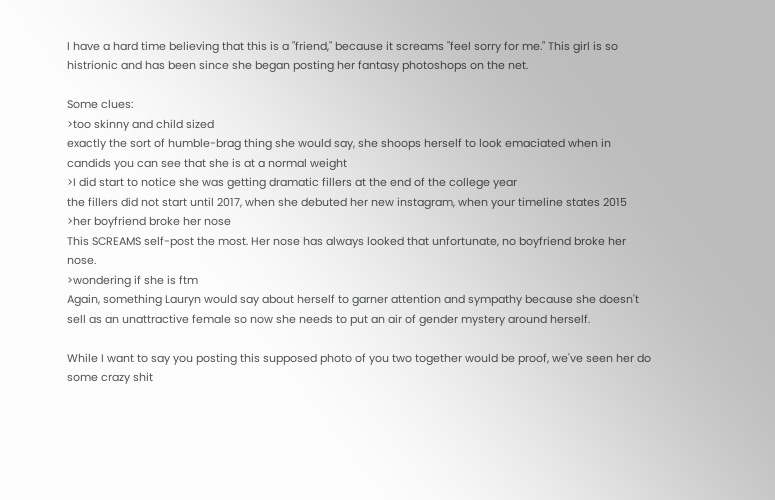I have a hard time believing that this is a "friend," because it screams "feel sorry for me." This girl is so histrionic and has been since she began posting her fantasy photoshops on the net.

Some clues:
>too skinny and child sized
exactly the sort of humble-brag thing she would say, she shoops herself to look emaciated when in candids you can see that she is at a normal weight
>I did start to notice she was getting dramatic fillers at the end of the college year
the fillers did not start until 2017, when she debuted her new instagram, when your timeline states 2015
>her boyfriend broke her nose
This SCREAMS self-post the most. Her nose has always looked that unfortunate, no boyfriend broke her nose.
>wondering if she is ftm
Again, something Lauryn would say about herself to garner attention and sympathy because she doesn't sell as an unattractive female so now she needs to put an air of gender mystery around herself.

While I want to say you posting this supposed photo of you two together would be proof, we've seen her do some crazy shit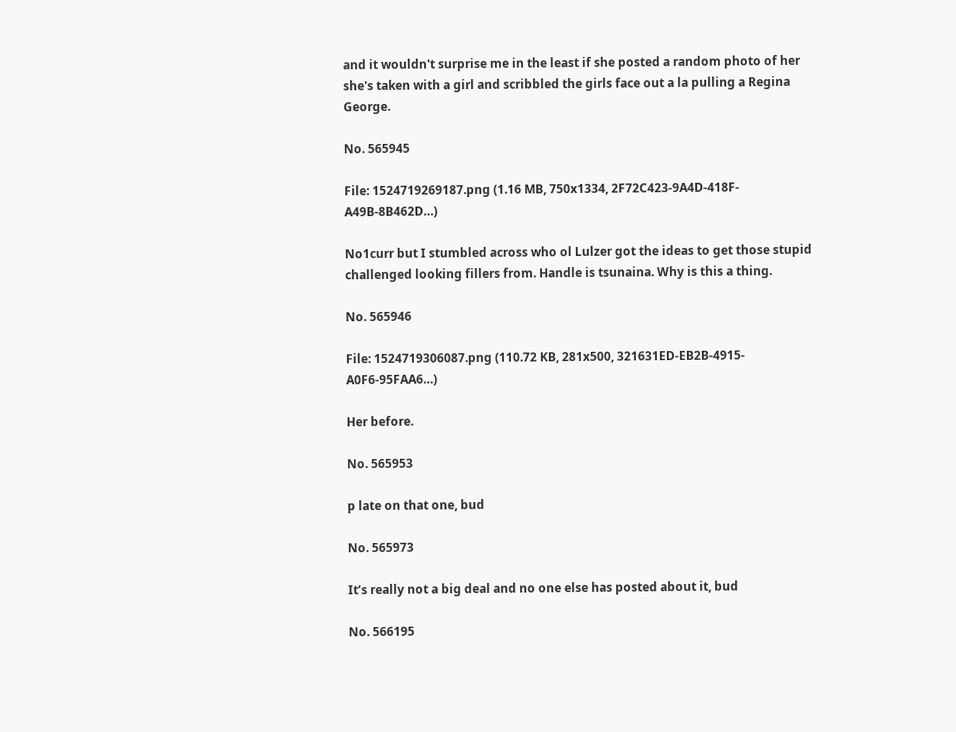and it wouldn't surprise me in the least if she posted a random photo of her she's taken with a girl and scribbled the girls face out a la pulling a Regina George.

No. 565945

File: 1524719269187.png (1.16 MB, 750x1334, 2F72C423-9A4D-418F-A49B-8B462D…)

No1curr but I stumbled across who ol Lulzer got the ideas to get those stupid challenged looking fillers from. Handle is tsunaina. Why is this a thing.

No. 565946

File: 1524719306087.png (110.72 KB, 281x500, 321631ED-EB2B-4915-A0F6-95FAA6…)

Her before.

No. 565953

p late on that one, bud

No. 565973

It’s really not a big deal and no one else has posted about it, bud

No. 566195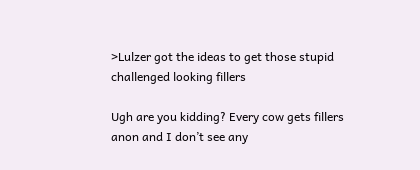>Lulzer got the ideas to get those stupid challenged looking fillers

Ugh are you kidding? Every cow gets fillers anon and I don’t see any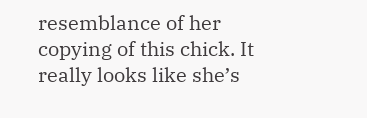resemblance of her copying of this chick. It really looks like she’s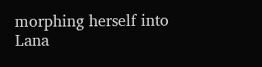morphing herself into Lana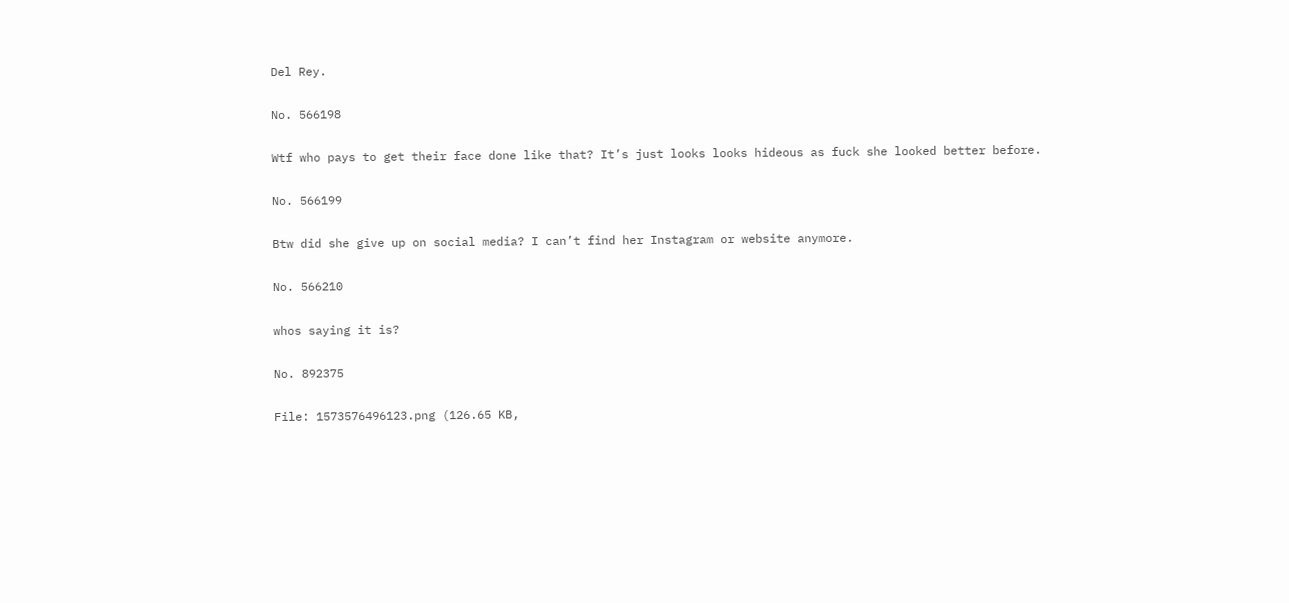Del Rey.

No. 566198

Wtf who pays to get their face done like that? It’s just looks looks hideous as fuck she looked better before.

No. 566199

Btw did she give up on social media? I can’t find her Instagram or website anymore.

No. 566210

whos saying it is?

No. 892375

File: 1573576496123.png (126.65 KB,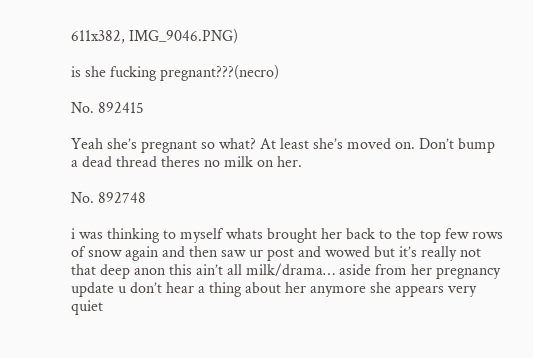611x382, IMG_9046.PNG)

is she fucking pregnant???(necro)

No. 892415

Yeah she’s pregnant so what? At least she’s moved on. Don’t bump a dead thread theres no milk on her.

No. 892748

i was thinking to myself whats brought her back to the top few rows of snow again and then saw ur post and wowed but it’s really not that deep anon this ain’t all milk/drama… aside from her pregnancy update u don’t hear a thing about her anymore she appears very quiet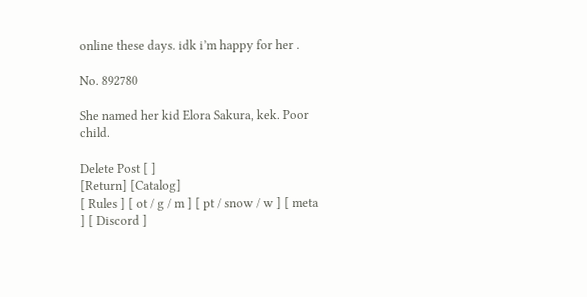online these days. idk i’m happy for her .

No. 892780

She named her kid Elora Sakura, kek. Poor child.

Delete Post [ ]
[Return] [Catalog]
[ Rules ] [ ot / g / m ] [ pt / snow / w ] [ meta ] [ Discord ]